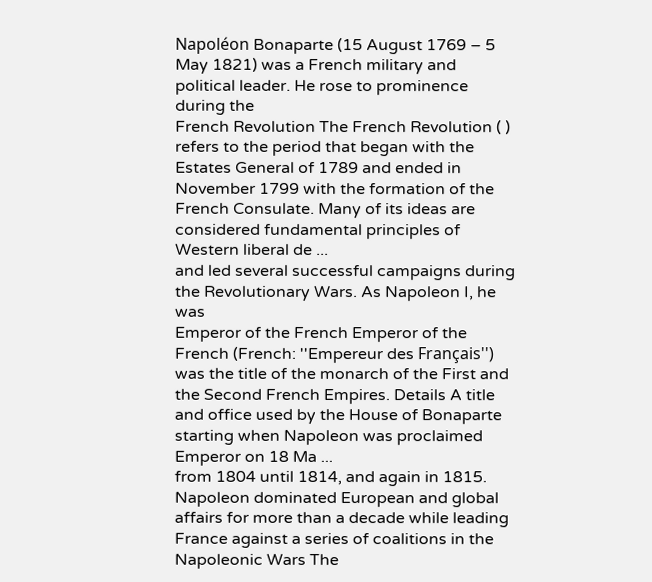Napoléon Bonaparte (15 August 1769 – 5 May 1821) was a French military and political leader. He rose to prominence during the
French Revolution The French Revolution ( ) refers to the period that began with the Estates General of 1789 and ended in November 1799 with the formation of the French Consulate. Many of its ideas are considered fundamental principles of Western liberal de ...
and led several successful campaigns during the Revolutionary Wars. As Napoleon I, he was
Emperor of the French Emperor of the French (French: ''Empereur des Français'') was the title of the monarch of the First and the Second French Empires. Details A title and office used by the House of Bonaparte starting when Napoleon was proclaimed Emperor on 18 Ma ...
from 1804 until 1814, and again in 1815. Napoleon dominated European and global affairs for more than a decade while leading France against a series of coalitions in the
Napoleonic Wars The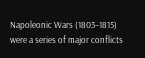Napoleonic Wars (1803–1815) were a series of major conflicts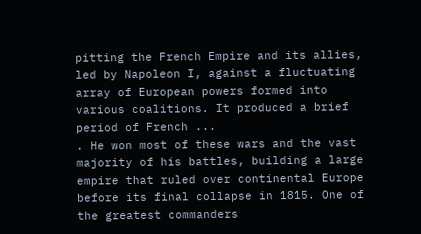pitting the French Empire and its allies, led by Napoleon I, against a fluctuating array of European powers formed into various coalitions. It produced a brief period of French ...
. He won most of these wars and the vast majority of his battles, building a large empire that ruled over continental Europe before its final collapse in 1815. One of the greatest commanders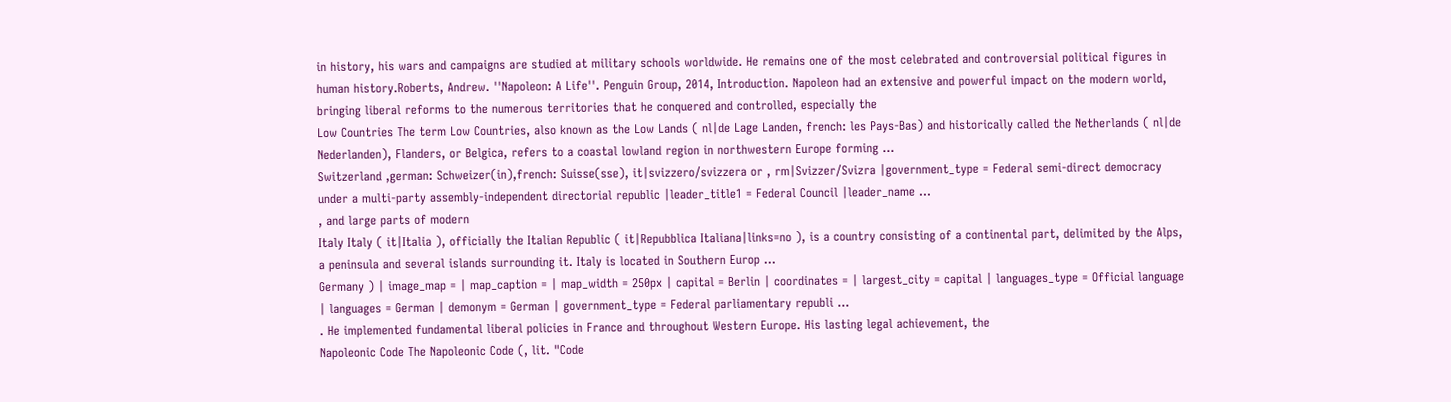in history, his wars and campaigns are studied at military schools worldwide. He remains one of the most celebrated and controversial political figures in human history.Roberts, Andrew. ''Napoleon: A Life''. Penguin Group, 2014, Introduction. Napoleon had an extensive and powerful impact on the modern world, bringing liberal reforms to the numerous territories that he conquered and controlled, especially the
Low Countries The term Low Countries, also known as the Low Lands ( nl|de Lage Landen, french: les Pays-Bas) and historically called the Netherlands ( nl|de Nederlanden), Flanders, or Belgica, refers to a coastal lowland region in northwestern Europe forming ...
Switzerland ,german: Schweizer(in),french: Suisse(sse), it|svizzero/svizzera or , rm|Svizzer/Svizra |government_type = Federal semi-direct democracy under a multi-party assembly-independent directorial republic |leader_title1 = Federal Council |leader_name ...
, and large parts of modern
Italy Italy ( it|Italia ), officially the Italian Republic ( it|Repubblica Italiana|links=no ), is a country consisting of a continental part, delimited by the Alps, a peninsula and several islands surrounding it. Italy is located in Southern Europ ...
Germany ) | image_map = | map_caption = | map_width = 250px | capital = Berlin | coordinates = | largest_city = capital | languages_type = Official language | languages = German | demonym = German | government_type = Federal parliamentary republi ...
. He implemented fundamental liberal policies in France and throughout Western Europe. His lasting legal achievement, the
Napoleonic Code The Napoleonic Code (, lit. "Code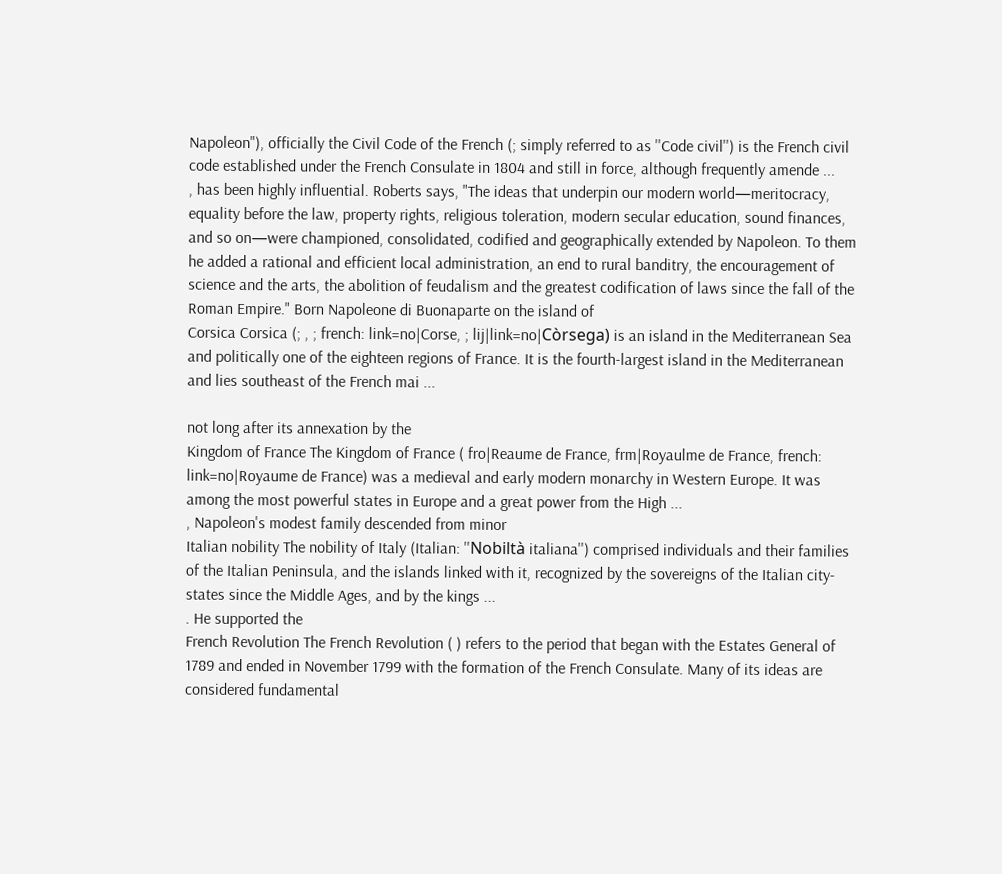Napoleon"), officially the Civil Code of the French (; simply referred to as ''Code civil'') is the French civil code established under the French Consulate in 1804 and still in force, although frequently amende ...
, has been highly influential. Roberts says, "The ideas that underpin our modern world—meritocracy, equality before the law, property rights, religious toleration, modern secular education, sound finances, and so on—were championed, consolidated, codified and geographically extended by Napoleon. To them he added a rational and efficient local administration, an end to rural banditry, the encouragement of science and the arts, the abolition of feudalism and the greatest codification of laws since the fall of the Roman Empire." Born Napoleone di Buonaparte on the island of
Corsica Corsica (; , ; french: link=no|Corse, ; lij|link=no|Còrsega) is an island in the Mediterranean Sea and politically one of the eighteen regions of France. It is the fourth-largest island in the Mediterranean and lies southeast of the French mai ...

not long after its annexation by the
Kingdom of France The Kingdom of France ( fro|Reaume de France, frm|Royaulme de France, french: link=no|Royaume de France) was a medieval and early modern monarchy in Western Europe. It was among the most powerful states in Europe and a great power from the High ...
, Napoleon's modest family descended from minor
Italian nobility The nobility of Italy (Italian: ''Nobiltà italiana'') comprised individuals and their families of the Italian Peninsula, and the islands linked with it, recognized by the sovereigns of the Italian city-states since the Middle Ages, and by the kings ...
. He supported the
French Revolution The French Revolution ( ) refers to the period that began with the Estates General of 1789 and ended in November 1799 with the formation of the French Consulate. Many of its ideas are considered fundamental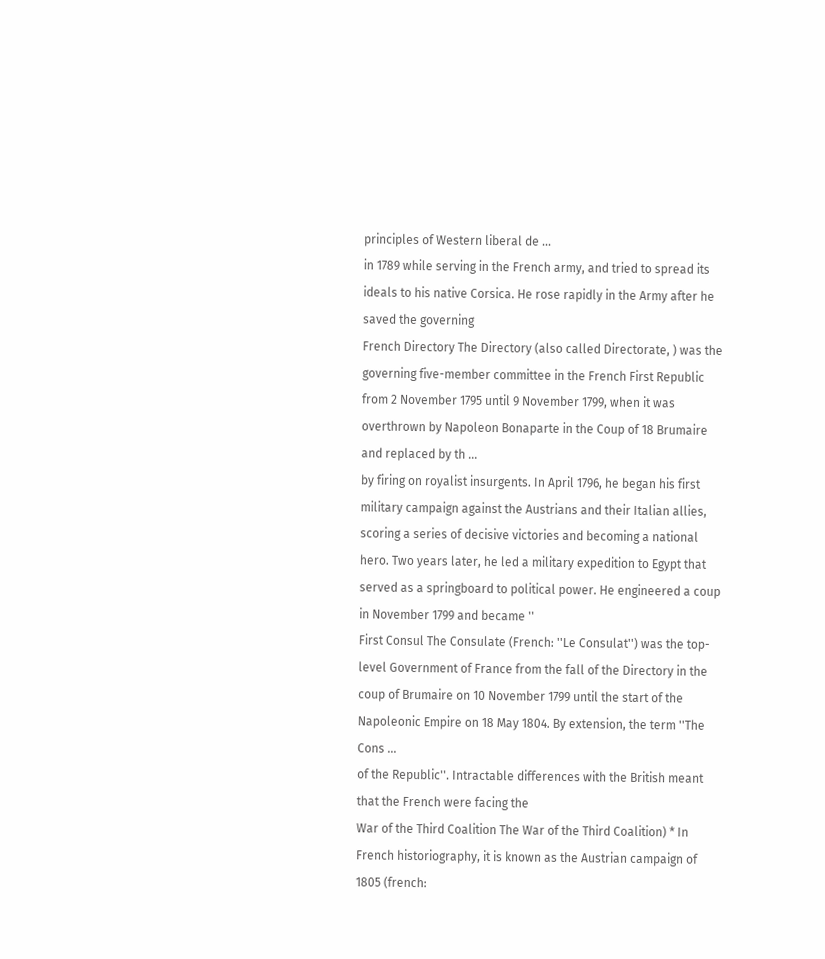principles of Western liberal de ...
in 1789 while serving in the French army, and tried to spread its ideals to his native Corsica. He rose rapidly in the Army after he saved the governing
French Directory The Directory (also called Directorate, ) was the governing five-member committee in the French First Republic from 2 November 1795 until 9 November 1799, when it was overthrown by Napoleon Bonaparte in the Coup of 18 Brumaire and replaced by th ...
by firing on royalist insurgents. In April 1796, he began his first military campaign against the Austrians and their Italian allies, scoring a series of decisive victories and becoming a national hero. Two years later, he led a military expedition to Egypt that served as a springboard to political power. He engineered a coup in November 1799 and became ''
First Consul The Consulate (French: ''Le Consulat'') was the top-level Government of France from the fall of the Directory in the coup of Brumaire on 10 November 1799 until the start of the Napoleonic Empire on 18 May 1804. By extension, the term ''The Cons ...
of the Republic''. Intractable differences with the British meant that the French were facing the
War of the Third Coalition The War of the Third Coalition) * In French historiography, it is known as the Austrian campaign of 1805 (french: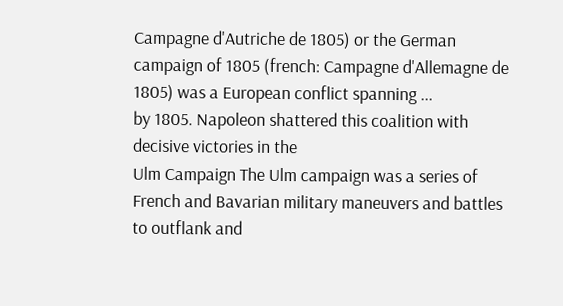Campagne d'Autriche de 1805) or the German campaign of 1805 (french: Campagne d'Allemagne de 1805) was a European conflict spanning ...
by 1805. Napoleon shattered this coalition with decisive victories in the
Ulm Campaign The Ulm campaign was a series of French and Bavarian military maneuvers and battles to outflank and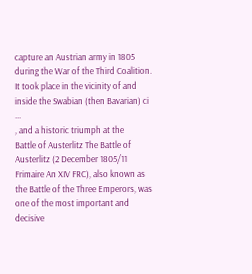capture an Austrian army in 1805 during the War of the Third Coalition. It took place in the vicinity of and inside the Swabian (then Bavarian) ci ...
, and a historic triumph at the
Battle of Austerlitz The Battle of Austerlitz (2 December 1805/11 Frimaire An XIV FRC), also known as the Battle of the Three Emperors, was one of the most important and decisive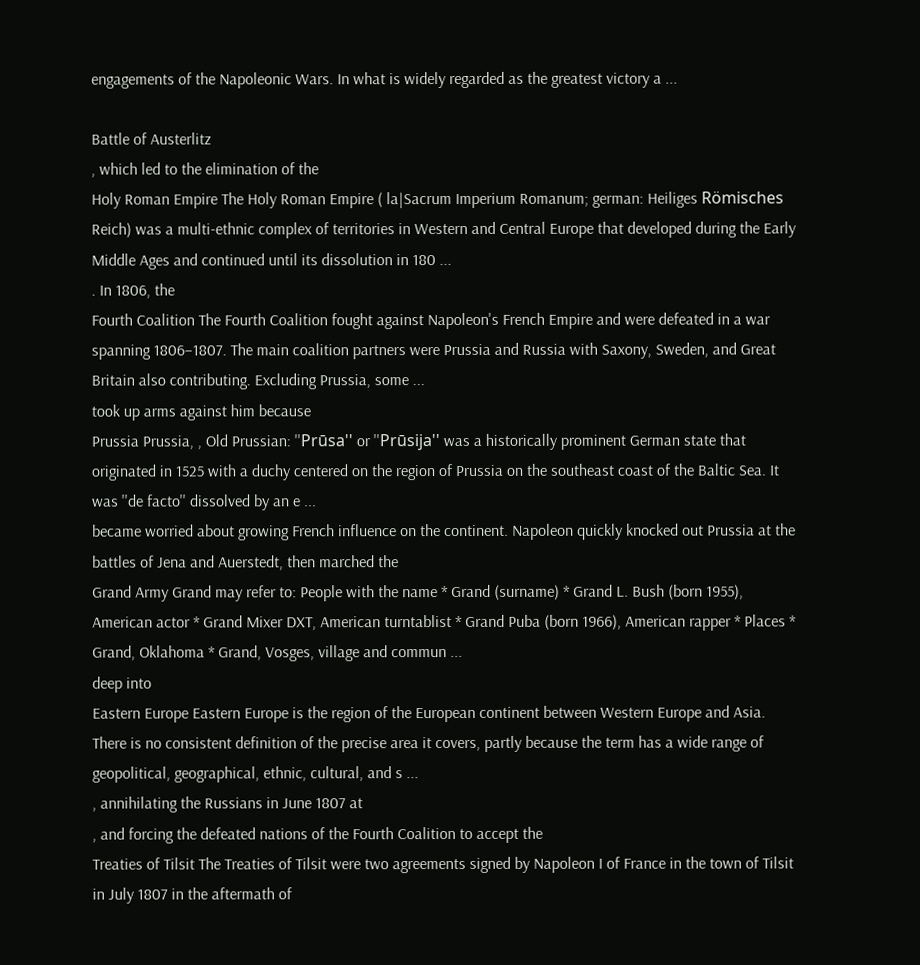engagements of the Napoleonic Wars. In what is widely regarded as the greatest victory a ...

Battle of Austerlitz
, which led to the elimination of the
Holy Roman Empire The Holy Roman Empire ( la|Sacrum Imperium Romanum; german: Heiliges Römisches Reich) was a multi-ethnic complex of territories in Western and Central Europe that developed during the Early Middle Ages and continued until its dissolution in 180 ...
. In 1806, the
Fourth Coalition The Fourth Coalition fought against Napoleon's French Empire and were defeated in a war spanning 1806–1807. The main coalition partners were Prussia and Russia with Saxony, Sweden, and Great Britain also contributing. Excluding Prussia, some ...
took up arms against him because
Prussia Prussia, , Old Prussian: ''Prūsa'' or ''Prūsija'' was a historically prominent German state that originated in 1525 with a duchy centered on the region of Prussia on the southeast coast of the Baltic Sea. It was ''de facto'' dissolved by an e ...
became worried about growing French influence on the continent. Napoleon quickly knocked out Prussia at the battles of Jena and Auerstedt, then marched the
Grand Army Grand may refer to: People with the name * Grand (surname) * Grand L. Bush (born 1955), American actor * Grand Mixer DXT, American turntablist * Grand Puba (born 1966), American rapper * Places * Grand, Oklahoma * Grand, Vosges, village and commun ...
deep into
Eastern Europe Eastern Europe is the region of the European continent between Western Europe and Asia. There is no consistent definition of the precise area it covers, partly because the term has a wide range of geopolitical, geographical, ethnic, cultural, and s ...
, annihilating the Russians in June 1807 at
, and forcing the defeated nations of the Fourth Coalition to accept the
Treaties of Tilsit The Treaties of Tilsit were two agreements signed by Napoleon I of France in the town of Tilsit in July 1807 in the aftermath of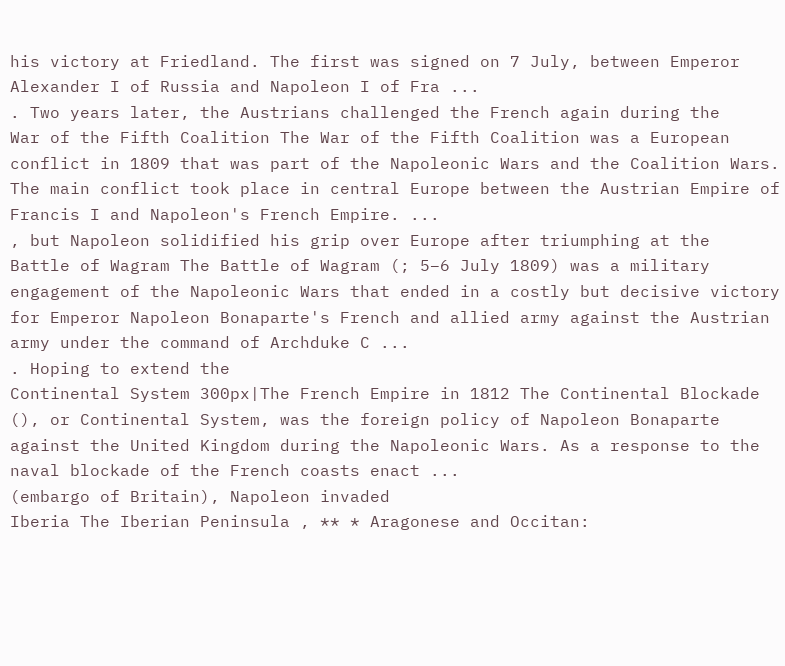his victory at Friedland. The first was signed on 7 July, between Emperor Alexander I of Russia and Napoleon I of Fra ...
. Two years later, the Austrians challenged the French again during the
War of the Fifth Coalition The War of the Fifth Coalition was a European conflict in 1809 that was part of the Napoleonic Wars and the Coalition Wars. The main conflict took place in central Europe between the Austrian Empire of Francis I and Napoleon's French Empire. ...
, but Napoleon solidified his grip over Europe after triumphing at the
Battle of Wagram The Battle of Wagram (; 5–6 July 1809) was a military engagement of the Napoleonic Wars that ended in a costly but decisive victory for Emperor Napoleon Bonaparte's French and allied army against the Austrian army under the command of Archduke C ...
. Hoping to extend the
Continental System 300px|The French Empire in 1812 The Continental Blockade (), or Continental System, was the foreign policy of Napoleon Bonaparte against the United Kingdom during the Napoleonic Wars. As a response to the naval blockade of the French coasts enact ...
(embargo of Britain), Napoleon invaded
Iberia The Iberian Peninsula , ** * Aragonese and Occitan: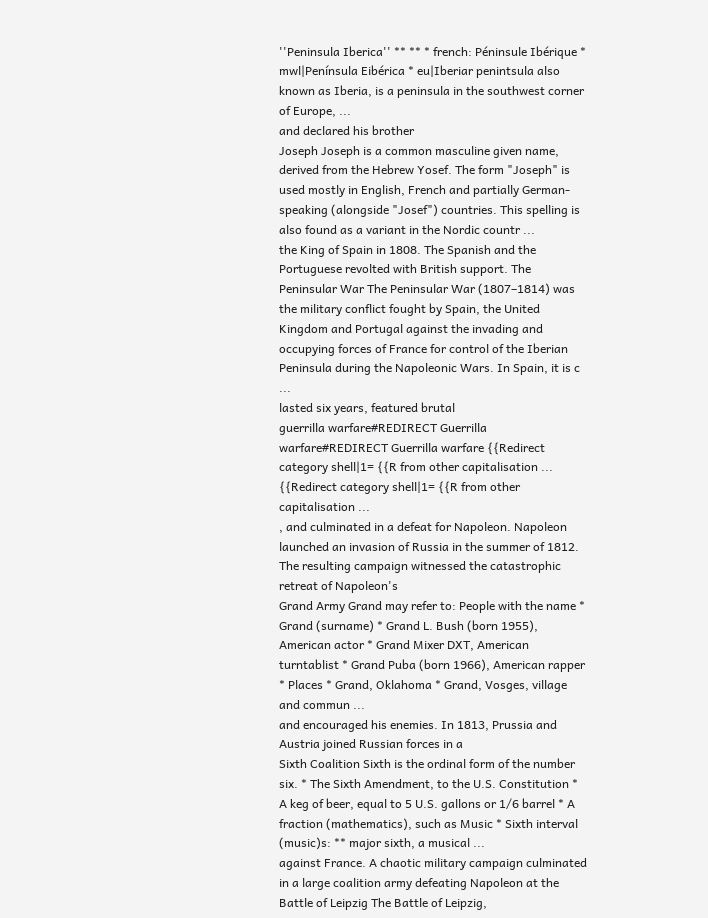''Peninsula Iberica'' ** ** * french: Péninsule Ibérique * mwl|Península Eibérica * eu|Iberiar penintsula also known as Iberia, is a peninsula in the southwest corner of Europe, ...
and declared his brother
Joseph Joseph is a common masculine given name, derived from the Hebrew Yosef. The form "Joseph" is used mostly in English, French and partially German-speaking (alongside "Josef") countries. This spelling is also found as a variant in the Nordic countr ...
the King of Spain in 1808. The Spanish and the Portuguese revolted with British support. The
Peninsular War The Peninsular War (1807–1814) was the military conflict fought by Spain, the United Kingdom and Portugal against the invading and occupying forces of France for control of the Iberian Peninsula during the Napoleonic Wars. In Spain, it is c ...
lasted six years, featured brutal
guerrilla warfare#REDIRECT Guerrilla warfare#REDIRECT Guerrilla warfare {{Redirect category shell|1= {{R from other capitalisation ...
{{Redirect category shell|1= {{R from other capitalisation ...
, and culminated in a defeat for Napoleon. Napoleon launched an invasion of Russia in the summer of 1812. The resulting campaign witnessed the catastrophic retreat of Napoleon's
Grand Army Grand may refer to: People with the name * Grand (surname) * Grand L. Bush (born 1955), American actor * Grand Mixer DXT, American turntablist * Grand Puba (born 1966), American rapper * Places * Grand, Oklahoma * Grand, Vosges, village and commun ...
and encouraged his enemies. In 1813, Prussia and Austria joined Russian forces in a
Sixth Coalition Sixth is the ordinal form of the number six. * The Sixth Amendment, to the U.S. Constitution * A keg of beer, equal to 5 U.S. gallons or 1/6 barrel * A fraction (mathematics), such as Music * Sixth interval (music)s: ** major sixth, a musical ...
against France. A chaotic military campaign culminated in a large coalition army defeating Napoleon at the
Battle of Leipzig The Battle of Leipzig,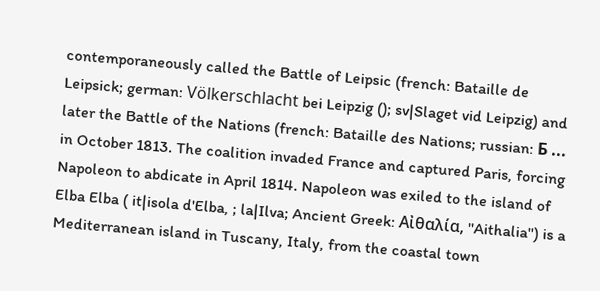contemporaneously called the Battle of Leipsic (french: Bataille de Leipsick; german: Völkerschlacht bei Leipzig (); sv|Slaget vid Leipzig) and later the Battle of the Nations (french: Bataille des Nations; russian: Б ...
in October 1813. The coalition invaded France and captured Paris, forcing Napoleon to abdicate in April 1814. Napoleon was exiled to the island of
Elba Elba ( it|isola d'Elba, ; la|Ilva; Ancient Greek: Αἰθαλία, ''Aithalia'') is a Mediterranean island in Tuscany, Italy, from the coastal town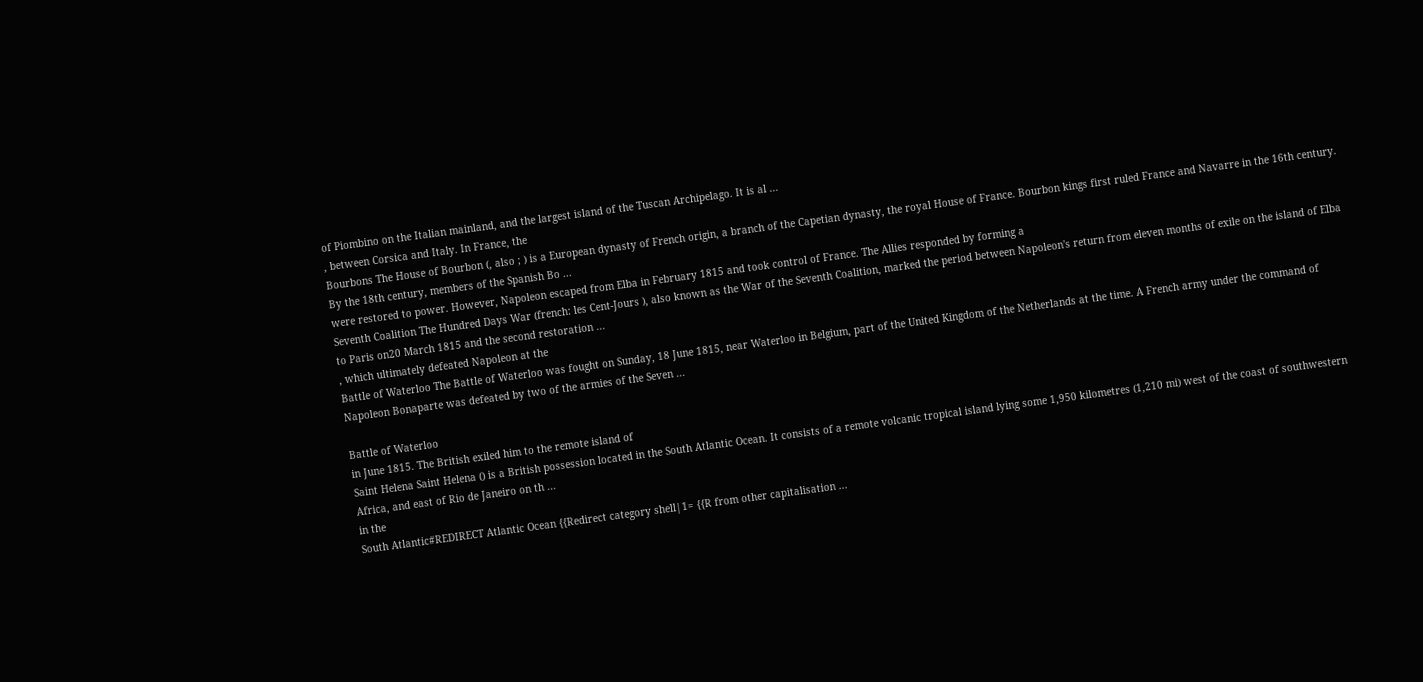of Piombino on the Italian mainland, and the largest island of the Tuscan Archipelago. It is al ...
, between Corsica and Italy. In France, the
Bourbons The House of Bourbon (, also ; ) is a European dynasty of French origin, a branch of the Capetian dynasty, the royal House of France. Bourbon kings first ruled France and Navarre in the 16th century. By the 18th century, members of the Spanish Bo ...
were restored to power. However, Napoleon escaped from Elba in February 1815 and took control of France. The Allies responded by forming a
Seventh Coalition The Hundred Days War (french: les Cent-Jours ), also known as the War of the Seventh Coalition, marked the period between Napoleon's return from eleven months of exile on the island of Elba to Paris on20 March 1815 and the second restoration ...
, which ultimately defeated Napoleon at the
Battle of Waterloo The Battle of Waterloo was fought on Sunday, 18 June 1815, near Waterloo in Belgium, part of the United Kingdom of the Netherlands at the time. A French army under the command of Napoleon Bonaparte was defeated by two of the armies of the Seven ...

Battle of Waterloo
in June 1815. The British exiled him to the remote island of
Saint Helena Saint Helena () is a British possession located in the South Atlantic Ocean. It consists of a remote volcanic tropical island lying some 1,950 kilometres (1,210 mi) west of the coast of southwestern Africa, and east of Rio de Janeiro on th ...
in the
South Atlantic#REDIRECT Atlantic Ocean {{Redirect category shell|1= {{R from other capitalisation ...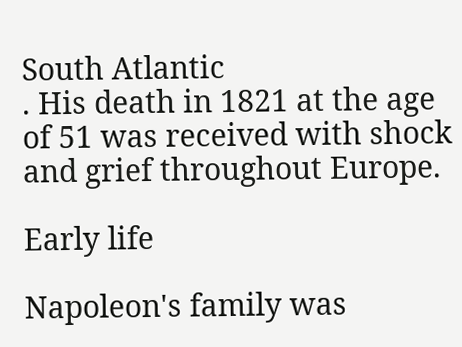South Atlantic
. His death in 1821 at the age of 51 was received with shock and grief throughout Europe.

Early life

Napoleon's family was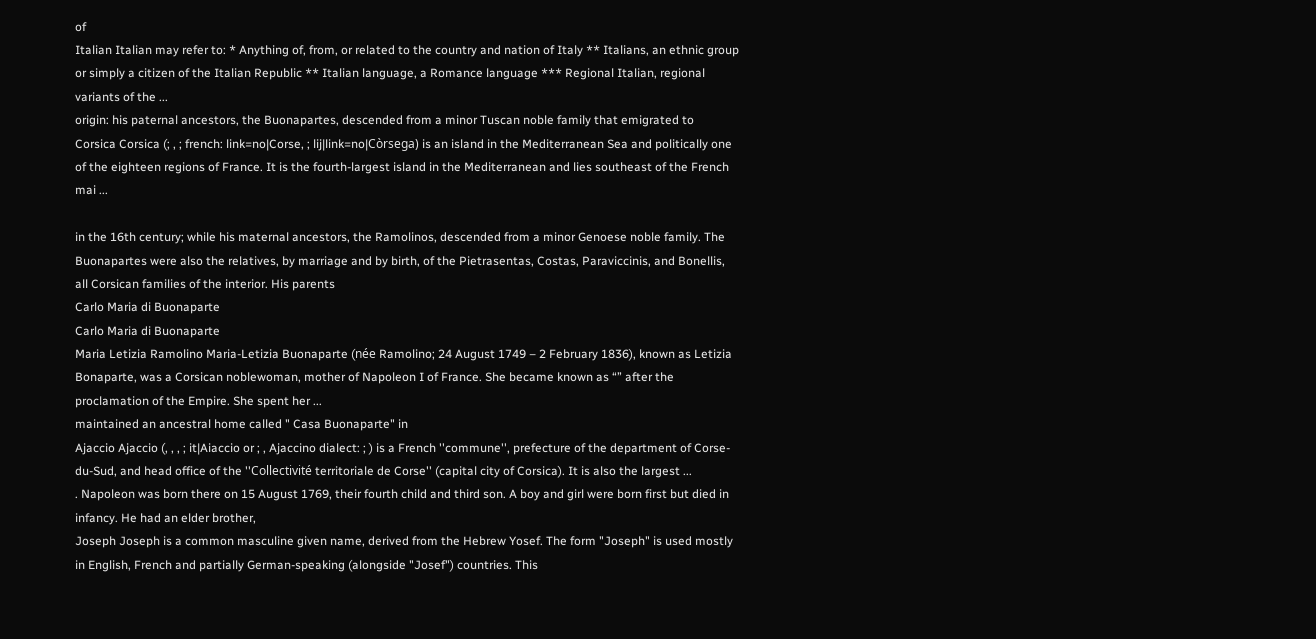of
Italian Italian may refer to: * Anything of, from, or related to the country and nation of Italy ** Italians, an ethnic group or simply a citizen of the Italian Republic ** Italian language, a Romance language *** Regional Italian, regional variants of the ...
origin: his paternal ancestors, the Buonapartes, descended from a minor Tuscan noble family that emigrated to
Corsica Corsica (; , ; french: link=no|Corse, ; lij|link=no|Còrsega) is an island in the Mediterranean Sea and politically one of the eighteen regions of France. It is the fourth-largest island in the Mediterranean and lies southeast of the French mai ...

in the 16th century; while his maternal ancestors, the Ramolinos, descended from a minor Genoese noble family. The Buonapartes were also the relatives, by marriage and by birth, of the Pietrasentas, Costas, Paraviccinis, and Bonellis, all Corsican families of the interior. His parents
Carlo Maria di Buonaparte
Carlo Maria di Buonaparte
Maria Letizia Ramolino Maria-Letizia Buonaparte (née Ramolino; 24 August 1749 – 2 February 1836), known as Letizia Bonaparte, was a Corsican noblewoman, mother of Napoleon I of France. She became known as “” after the proclamation of the Empire. She spent her ...
maintained an ancestral home called " Casa Buonaparte" in
Ajaccio Ajaccio (, , , ; it|Aiaccio or ; , Ajaccino dialect: ; ) is a French ''commune'', prefecture of the department of Corse-du-Sud, and head office of the ''Collectivité territoriale de Corse'' (capital city of Corsica). It is also the largest ...
. Napoleon was born there on 15 August 1769, their fourth child and third son. A boy and girl were born first but died in infancy. He had an elder brother,
Joseph Joseph is a common masculine given name, derived from the Hebrew Yosef. The form "Joseph" is used mostly in English, French and partially German-speaking (alongside "Josef") countries. This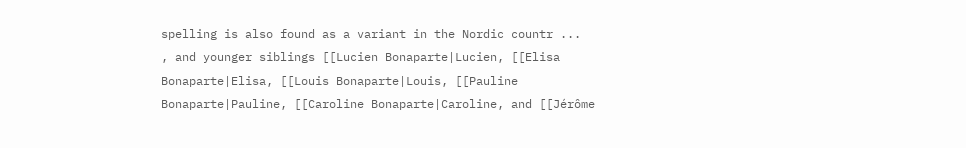spelling is also found as a variant in the Nordic countr ...
, and younger siblings [[Lucien Bonaparte|Lucien, [[Elisa Bonaparte|Elisa, [[Louis Bonaparte|Louis, [[Pauline Bonaparte|Pauline, [[Caroline Bonaparte|Caroline, and [[Jérôme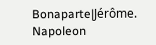Bonaparte|Jérôme. Napoleon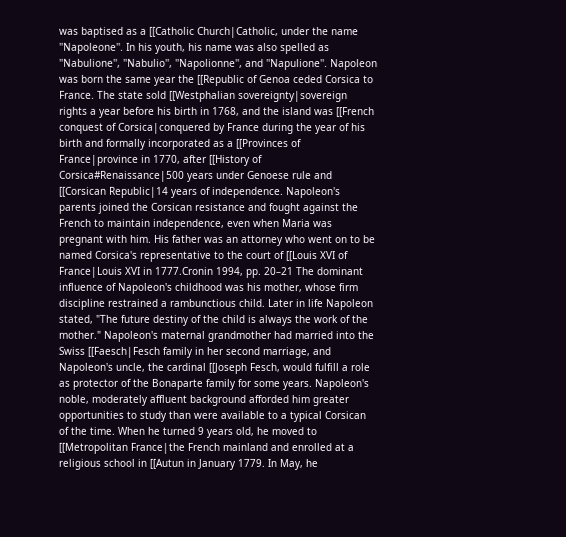was baptised as a [[Catholic Church|Catholic, under the name ''Napoleone''. In his youth, his name was also spelled as ''Nabulione'', ''Nabulio'', ''Napolionne'', and ''Napulione''. Napoleon was born the same year the [[Republic of Genoa ceded Corsica to France. The state sold [[Westphalian sovereignty|sovereign rights a year before his birth in 1768, and the island was [[French conquest of Corsica|conquered by France during the year of his birth and formally incorporated as a [[Provinces of France|province in 1770, after [[History of Corsica#Renaissance|500 years under Genoese rule and [[Corsican Republic|14 years of independence. Napoleon's parents joined the Corsican resistance and fought against the French to maintain independence, even when Maria was pregnant with him. His father was an attorney who went on to be named Corsica's representative to the court of [[Louis XVI of France|Louis XVI in 1777.Cronin 1994, pp. 20–21 The dominant influence of Napoleon's childhood was his mother, whose firm discipline restrained a rambunctious child. Later in life Napoleon stated, "The future destiny of the child is always the work of the mother." Napoleon's maternal grandmother had married into the Swiss [[Faesch|Fesch family in her second marriage, and Napoleon's uncle, the cardinal [[Joseph Fesch, would fulfill a role as protector of the Bonaparte family for some years. Napoleon's noble, moderately affluent background afforded him greater opportunities to study than were available to a typical Corsican of the time. When he turned 9 years old, he moved to [[Metropolitan France|the French mainland and enrolled at a religious school in [[Autun in January 1779. In May, he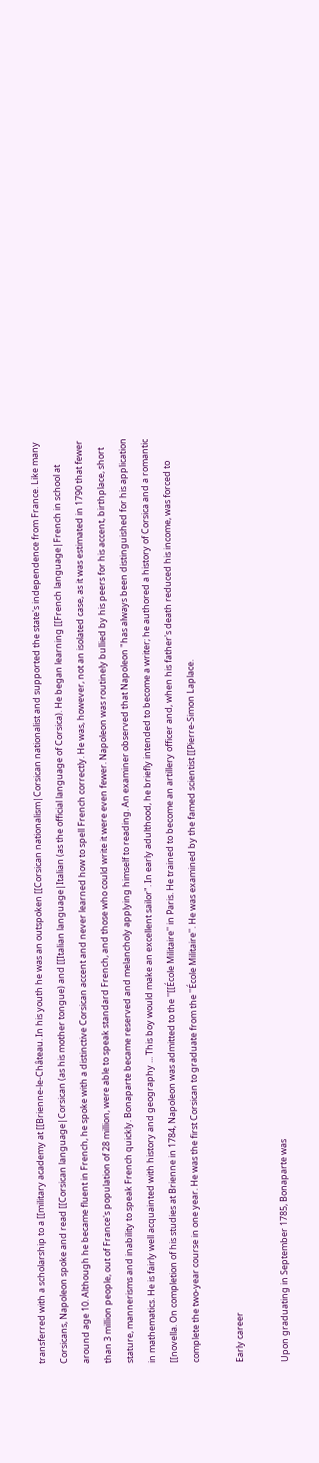transferred with a scholarship to a [[military academy at [[Brienne-le-Château. In his youth he was an outspoken [[Corsican nationalism|Corsican nationalist and supported the state's independence from France. Like many Corsicans, Napoleon spoke and read [[Corsican language|Corsican (as his mother tongue) and [[Italian language|Italian (as the official language of Corsica). He began learning [[French language|French in school at around age 10. Although he became fluent in French, he spoke with a distinctive Corsican accent and never learned how to spell French correctly. He was, however, not an isolated case, as it was estimated in 1790 that fewer than 3 million people, out of France's population of 28 million, were able to speak standard French, and those who could write it were even fewer. Napoleon was routinely bullied by his peers for his accent, birthplace, short stature, mannerisms and inability to speak French quickly. Bonaparte became reserved and melancholy applying himself to reading. An examiner observed that Napoleon "has always been distinguished for his application in mathematics. He is fairly well acquainted with history and geography ... This boy would make an excellent sailor". In early adulthood, he briefly intended to become a writer; he authored a history of Corsica and a romantic [[novella. On completion of his studies at Brienne in 1784, Napoleon was admitted to the ''[[École Militaire'' in Paris. He trained to become an artillery officer and, when his father's death reduced his income, was forced to complete the two-year course in one year. He was the first Corsican to graduate from the ''École Militaire''. He was examined by the famed scientist [[Pierre-Simon Laplace.

Early career

Upon graduating in September 1785, Bonaparte was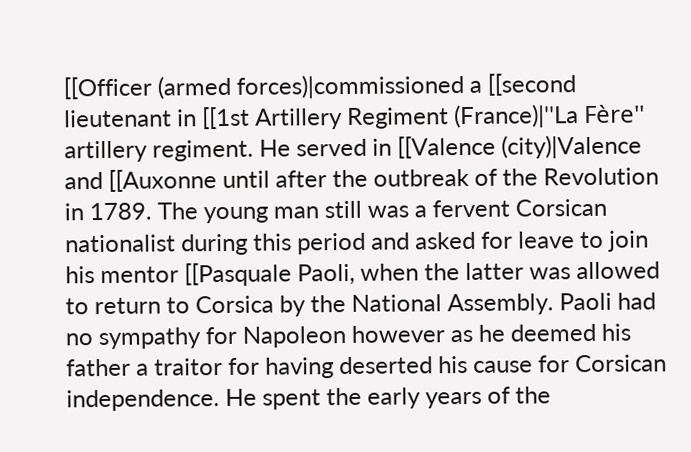[[Officer (armed forces)|commissioned a [[second lieutenant in [[1st Artillery Regiment (France)|''La Fère'' artillery regiment. He served in [[Valence (city)|Valence and [[Auxonne until after the outbreak of the Revolution in 1789. The young man still was a fervent Corsican nationalist during this period and asked for leave to join his mentor [[Pasquale Paoli, when the latter was allowed to return to Corsica by the National Assembly. Paoli had no sympathy for Napoleon however as he deemed his father a traitor for having deserted his cause for Corsican independence. He spent the early years of the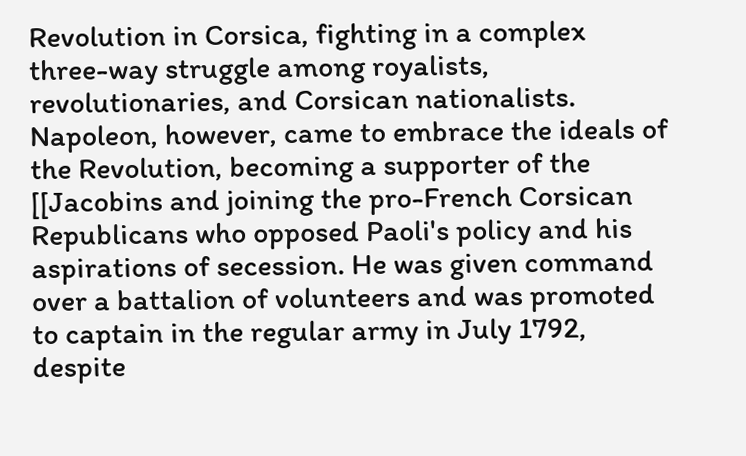Revolution in Corsica, fighting in a complex three-way struggle among royalists, revolutionaries, and Corsican nationalists. Napoleon, however, came to embrace the ideals of the Revolution, becoming a supporter of the [[Jacobins and joining the pro-French Corsican Republicans who opposed Paoli's policy and his aspirations of secession. He was given command over a battalion of volunteers and was promoted to captain in the regular army in July 1792, despite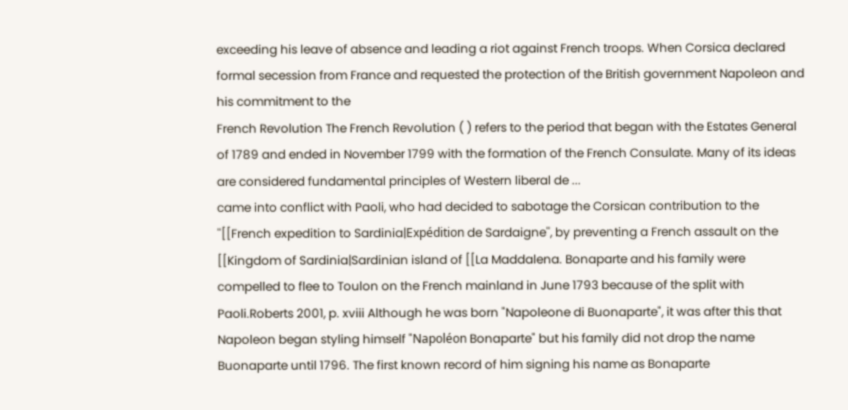exceeding his leave of absence and leading a riot against French troops. When Corsica declared formal secession from France and requested the protection of the British government Napoleon and his commitment to the
French Revolution The French Revolution ( ) refers to the period that began with the Estates General of 1789 and ended in November 1799 with the formation of the French Consulate. Many of its ideas are considered fundamental principles of Western liberal de ...
came into conflict with Paoli, who had decided to sabotage the Corsican contribution to the ''[[French expedition to Sardinia|Expédition de Sardaigne'', by preventing a French assault on the [[Kingdom of Sardinia|Sardinian island of [[La Maddalena. Bonaparte and his family were compelled to flee to Toulon on the French mainland in June 1793 because of the split with Paoli.Roberts 2001, p. xviii Although he was born "Napoleone di Buonaparte", it was after this that Napoleon began styling himself "Napoléon Bonaparte" but his family did not drop the name Buonaparte until 1796. The first known record of him signing his name as Bonaparte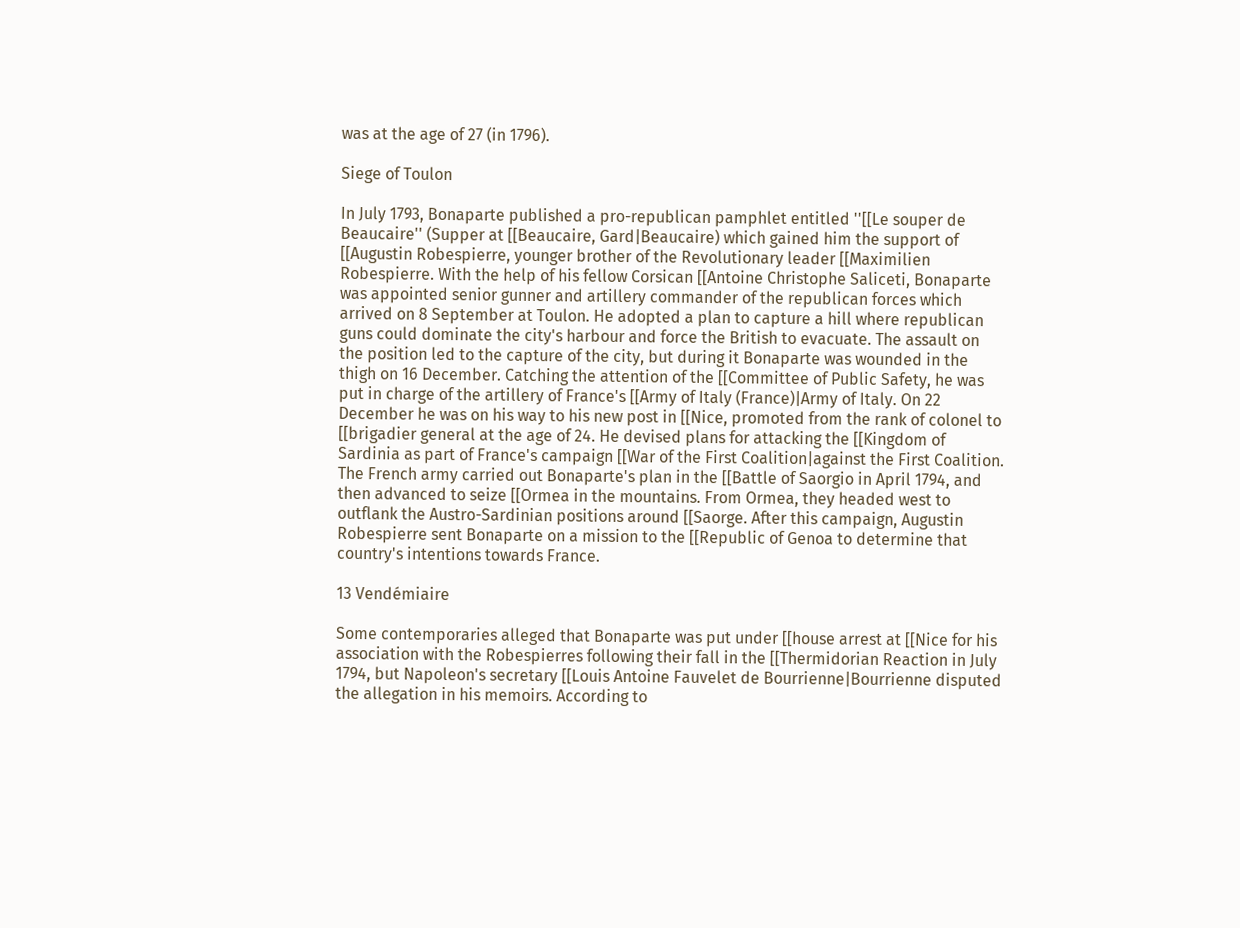was at the age of 27 (in 1796).

Siege of Toulon

In July 1793, Bonaparte published a pro-republican pamphlet entitled ''[[Le souper de Beaucaire'' (Supper at [[Beaucaire, Gard|Beaucaire) which gained him the support of [[Augustin Robespierre, younger brother of the Revolutionary leader [[Maximilien Robespierre. With the help of his fellow Corsican [[Antoine Christophe Saliceti, Bonaparte was appointed senior gunner and artillery commander of the republican forces which arrived on 8 September at Toulon. He adopted a plan to capture a hill where republican guns could dominate the city's harbour and force the British to evacuate. The assault on the position led to the capture of the city, but during it Bonaparte was wounded in the thigh on 16 December. Catching the attention of the [[Committee of Public Safety, he was put in charge of the artillery of France's [[Army of Italy (France)|Army of Italy. On 22 December he was on his way to his new post in [[Nice, promoted from the rank of colonel to [[brigadier general at the age of 24. He devised plans for attacking the [[Kingdom of Sardinia as part of France's campaign [[War of the First Coalition|against the First Coalition. The French army carried out Bonaparte's plan in the [[Battle of Saorgio in April 1794, and then advanced to seize [[Ormea in the mountains. From Ormea, they headed west to outflank the Austro-Sardinian positions around [[Saorge. After this campaign, Augustin Robespierre sent Bonaparte on a mission to the [[Republic of Genoa to determine that country's intentions towards France.

13 Vendémiaire

Some contemporaries alleged that Bonaparte was put under [[house arrest at [[Nice for his association with the Robespierres following their fall in the [[Thermidorian Reaction in July 1794, but Napoleon's secretary [[Louis Antoine Fauvelet de Bourrienne|Bourrienne disputed the allegation in his memoirs. According to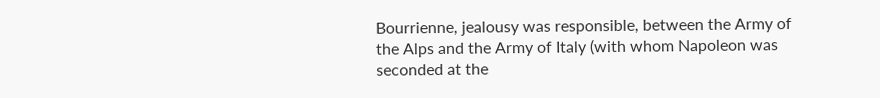Bourrienne, jealousy was responsible, between the Army of the Alps and the Army of Italy (with whom Napoleon was seconded at the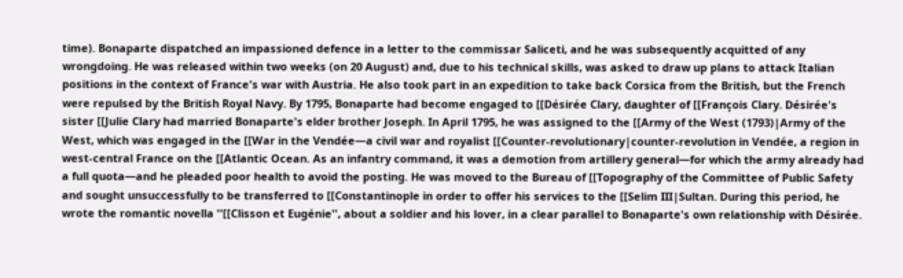time). Bonaparte dispatched an impassioned defence in a letter to the commissar Saliceti, and he was subsequently acquitted of any wrongdoing. He was released within two weeks (on 20 August) and, due to his technical skills, was asked to draw up plans to attack Italian positions in the context of France's war with Austria. He also took part in an expedition to take back Corsica from the British, but the French were repulsed by the British Royal Navy. By 1795, Bonaparte had become engaged to [[Désirée Clary, daughter of [[François Clary. Désirée's sister [[Julie Clary had married Bonaparte's elder brother Joseph. In April 1795, he was assigned to the [[Army of the West (1793)|Army of the West, which was engaged in the [[War in the Vendée—a civil war and royalist [[Counter-revolutionary|counter-revolution in Vendée, a region in west-central France on the [[Atlantic Ocean. As an infantry command, it was a demotion from artillery general—for which the army already had a full quota—and he pleaded poor health to avoid the posting. He was moved to the Bureau of [[Topography of the Committee of Public Safety and sought unsuccessfully to be transferred to [[Constantinople in order to offer his services to the [[Selim III|Sultan. During this period, he wrote the romantic novella ''[[Clisson et Eugénie'', about a soldier and his lover, in a clear parallel to Bonaparte's own relationship with Désirée.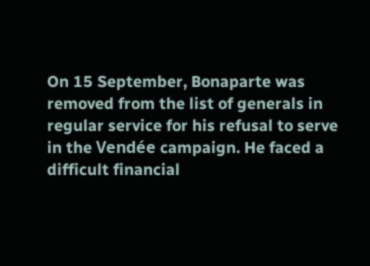On 15 September, Bonaparte was removed from the list of generals in regular service for his refusal to serve in the Vendée campaign. He faced a difficult financial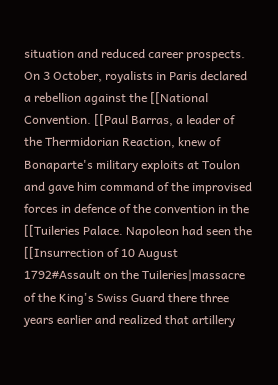situation and reduced career prospects. On 3 October, royalists in Paris declared a rebellion against the [[National Convention. [[Paul Barras, a leader of the Thermidorian Reaction, knew of Bonaparte's military exploits at Toulon and gave him command of the improvised forces in defence of the convention in the [[Tuileries Palace. Napoleon had seen the [[Insurrection of 10 August 1792#Assault on the Tuileries|massacre of the King's Swiss Guard there three years earlier and realized that artillery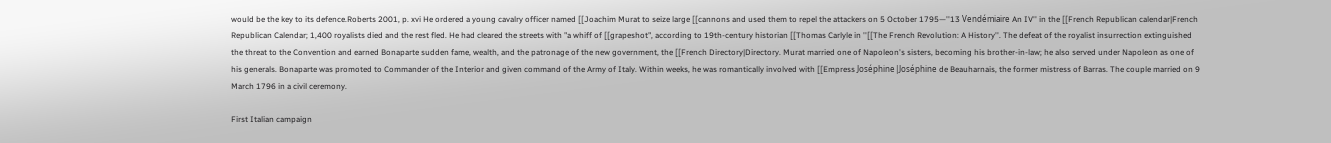would be the key to its defence.Roberts 2001, p. xvi He ordered a young cavalry officer named [[Joachim Murat to seize large [[cannons and used them to repel the attackers on 5 October 1795—''13 Vendémiaire An IV'' in the [[French Republican calendar|French Republican Calendar; 1,400 royalists died and the rest fled. He had cleared the streets with "a whiff of [[grapeshot", according to 19th-century historian [[Thomas Carlyle in ''[[The French Revolution: A History''. The defeat of the royalist insurrection extinguished the threat to the Convention and earned Bonaparte sudden fame, wealth, and the patronage of the new government, the [[French Directory|Directory. Murat married one of Napoleon's sisters, becoming his brother-in-law; he also served under Napoleon as one of his generals. Bonaparte was promoted to Commander of the Interior and given command of the Army of Italy. Within weeks, he was romantically involved with [[Empress Joséphine|Joséphine de Beauharnais, the former mistress of Barras. The couple married on 9 March 1796 in a civil ceremony.

First Italian campaign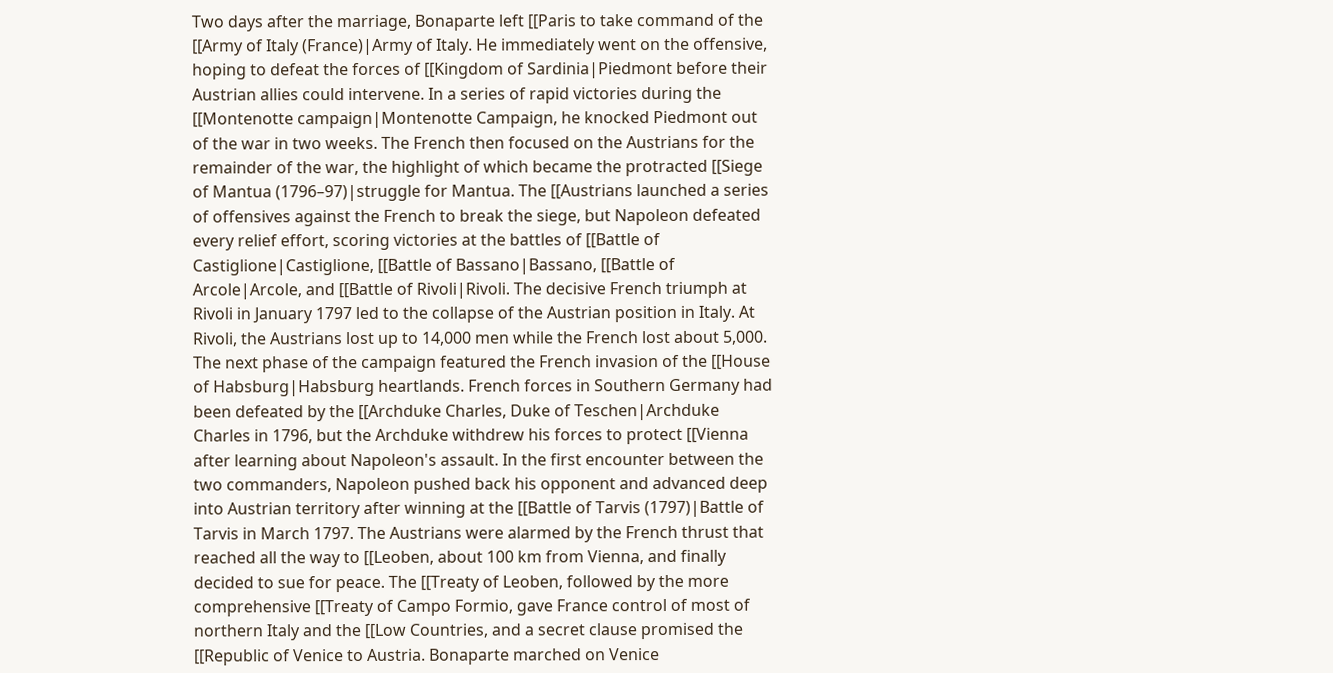Two days after the marriage, Bonaparte left [[Paris to take command of the [[Army of Italy (France)|Army of Italy. He immediately went on the offensive, hoping to defeat the forces of [[Kingdom of Sardinia|Piedmont before their Austrian allies could intervene. In a series of rapid victories during the [[Montenotte campaign|Montenotte Campaign, he knocked Piedmont out of the war in two weeks. The French then focused on the Austrians for the remainder of the war, the highlight of which became the protracted [[Siege of Mantua (1796–97)|struggle for Mantua. The [[Austrians launched a series of offensives against the French to break the siege, but Napoleon defeated every relief effort, scoring victories at the battles of [[Battle of Castiglione|Castiglione, [[Battle of Bassano|Bassano, [[Battle of Arcole|Arcole, and [[Battle of Rivoli|Rivoli. The decisive French triumph at Rivoli in January 1797 led to the collapse of the Austrian position in Italy. At Rivoli, the Austrians lost up to 14,000 men while the French lost about 5,000. The next phase of the campaign featured the French invasion of the [[House of Habsburg|Habsburg heartlands. French forces in Southern Germany had been defeated by the [[Archduke Charles, Duke of Teschen|Archduke Charles in 1796, but the Archduke withdrew his forces to protect [[Vienna after learning about Napoleon's assault. In the first encounter between the two commanders, Napoleon pushed back his opponent and advanced deep into Austrian territory after winning at the [[Battle of Tarvis (1797)|Battle of Tarvis in March 1797. The Austrians were alarmed by the French thrust that reached all the way to [[Leoben, about 100 km from Vienna, and finally decided to sue for peace. The [[Treaty of Leoben, followed by the more comprehensive [[Treaty of Campo Formio, gave France control of most of northern Italy and the [[Low Countries, and a secret clause promised the [[Republic of Venice to Austria. Bonaparte marched on Venice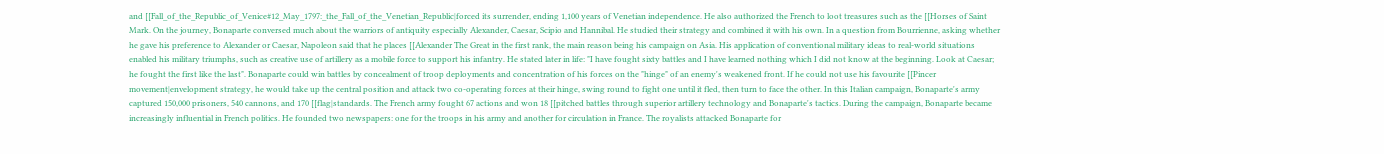and [[Fall_of_the_Republic_of_Venice#12_May_1797:_the_Fall_of_the_Venetian_Republic|forced its surrender, ending 1,100 years of Venetian independence. He also authorized the French to loot treasures such as the [[Horses of Saint Mark. On the journey, Bonaparte conversed much about the warriors of antiquity especially Alexander, Caesar, Scipio and Hannibal. He studied their strategy and combined it with his own. In a question from Bourrienne, asking whether he gave his preference to Alexander or Caesar, Napoleon said that he places [[Alexander The Great in the first rank, the main reason being his campaign on Asia. His application of conventional military ideas to real-world situations enabled his military triumphs, such as creative use of artillery as a mobile force to support his infantry. He stated later in life: "I have fought sixty battles and I have learned nothing which I did not know at the beginning. Look at Caesar; he fought the first like the last". Bonaparte could win battles by concealment of troop deployments and concentration of his forces on the "hinge" of an enemy's weakened front. If he could not use his favourite [[Pincer movement|envelopment strategy, he would take up the central position and attack two co-operating forces at their hinge, swing round to fight one until it fled, then turn to face the other. In this Italian campaign, Bonaparte's army captured 150,000 prisoners, 540 cannons, and 170 [[flag|standards. The French army fought 67 actions and won 18 [[pitched battles through superior artillery technology and Bonaparte's tactics. During the campaign, Bonaparte became increasingly influential in French politics. He founded two newspapers: one for the troops in his army and another for circulation in France. The royalists attacked Bonaparte for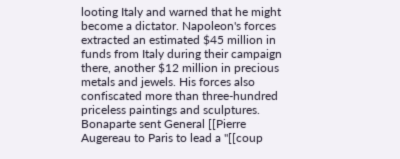looting Italy and warned that he might become a dictator. Napoleon's forces extracted an estimated $45 million in funds from Italy during their campaign there, another $12 million in precious metals and jewels. His forces also confiscated more than three-hundred priceless paintings and sculptures. Bonaparte sent General [[Pierre Augereau to Paris to lead a ''[[coup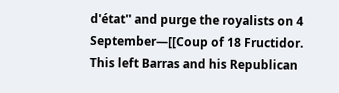d'état'' and purge the royalists on 4 September—[[Coup of 18 Fructidor. This left Barras and his Republican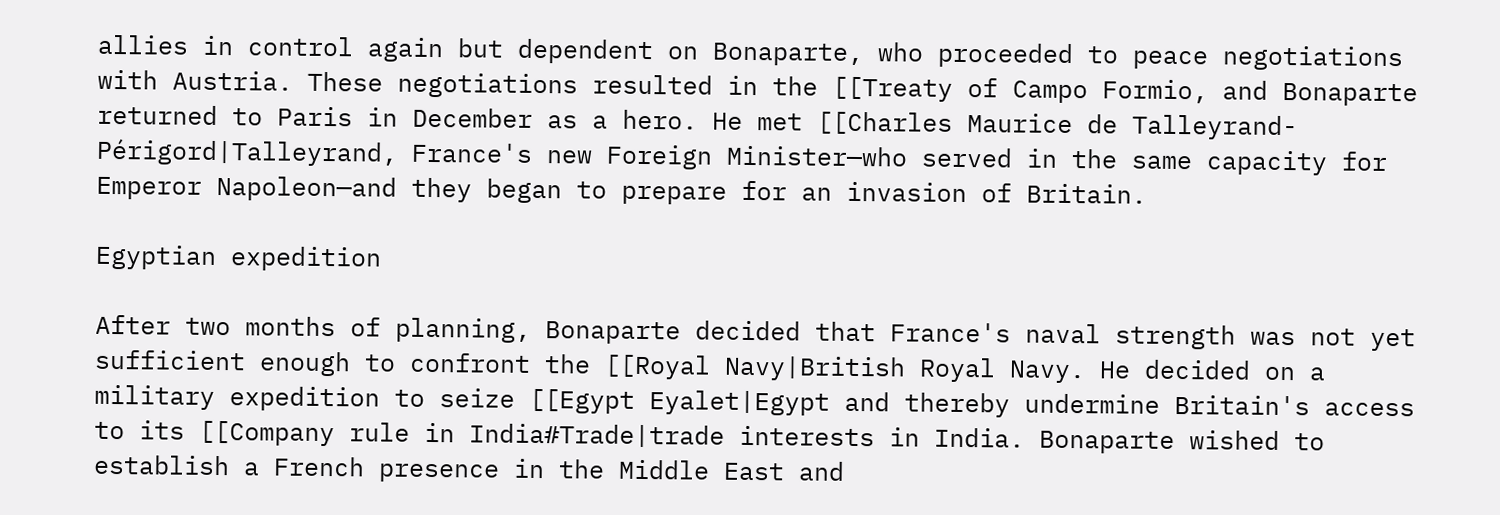allies in control again but dependent on Bonaparte, who proceeded to peace negotiations with Austria. These negotiations resulted in the [[Treaty of Campo Formio, and Bonaparte returned to Paris in December as a hero. He met [[Charles Maurice de Talleyrand-Périgord|Talleyrand, France's new Foreign Minister—who served in the same capacity for Emperor Napoleon—and they began to prepare for an invasion of Britain.

Egyptian expedition

After two months of planning, Bonaparte decided that France's naval strength was not yet sufficient enough to confront the [[Royal Navy|British Royal Navy. He decided on a military expedition to seize [[Egypt Eyalet|Egypt and thereby undermine Britain's access to its [[Company rule in India#Trade|trade interests in India. Bonaparte wished to establish a French presence in the Middle East and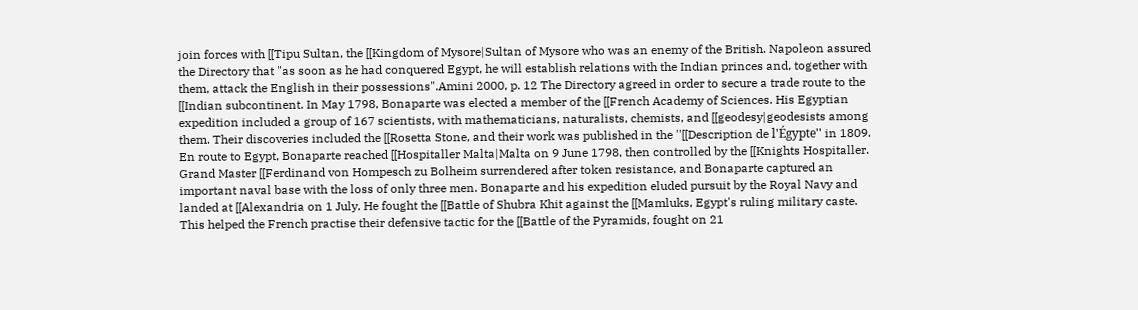join forces with [[Tipu Sultan, the [[Kingdom of Mysore|Sultan of Mysore who was an enemy of the British. Napoleon assured the Directory that "as soon as he had conquered Egypt, he will establish relations with the Indian princes and, together with them, attack the English in their possessions".Amini 2000, p. 12 The Directory agreed in order to secure a trade route to the [[Indian subcontinent. In May 1798, Bonaparte was elected a member of the [[French Academy of Sciences. His Egyptian expedition included a group of 167 scientists, with mathematicians, naturalists, chemists, and [[geodesy|geodesists among them. Their discoveries included the [[Rosetta Stone, and their work was published in the ''[[Description de l'Égypte'' in 1809. En route to Egypt, Bonaparte reached [[Hospitaller Malta|Malta on 9 June 1798, then controlled by the [[Knights Hospitaller. Grand Master [[Ferdinand von Hompesch zu Bolheim surrendered after token resistance, and Bonaparte captured an important naval base with the loss of only three men. Bonaparte and his expedition eluded pursuit by the Royal Navy and landed at [[Alexandria on 1 July. He fought the [[Battle of Shubra Khit against the [[Mamluks, Egypt's ruling military caste. This helped the French practise their defensive tactic for the [[Battle of the Pyramids, fought on 21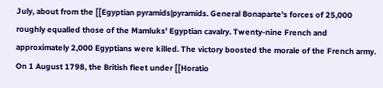July, about from the [[Egyptian pyramids|pyramids. General Bonaparte's forces of 25,000 roughly equalled those of the Mamluks' Egyptian cavalry. Twenty-nine French and approximately 2,000 Egyptians were killed. The victory boosted the morale of the French army. On 1 August 1798, the British fleet under [[Horatio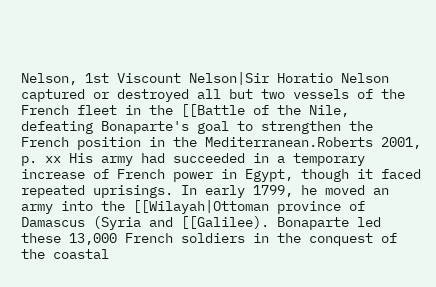Nelson, 1st Viscount Nelson|Sir Horatio Nelson captured or destroyed all but two vessels of the French fleet in the [[Battle of the Nile, defeating Bonaparte's goal to strengthen the French position in the Mediterranean.Roberts 2001, p. xx His army had succeeded in a temporary increase of French power in Egypt, though it faced repeated uprisings. In early 1799, he moved an army into the [[Wilayah|Ottoman province of Damascus (Syria and [[Galilee). Bonaparte led these 13,000 French soldiers in the conquest of the coastal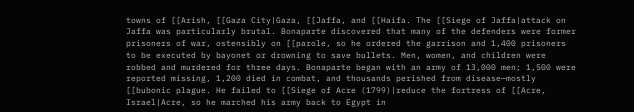towns of [[Arish, [[Gaza City|Gaza, [[Jaffa, and [[Haifa. The [[Siege of Jaffa|attack on Jaffa was particularly brutal. Bonaparte discovered that many of the defenders were former prisoners of war, ostensibly on [[parole, so he ordered the garrison and 1,400 prisoners to be executed by bayonet or drowning to save bullets. Men, women, and children were robbed and murdered for three days. Bonaparte began with an army of 13,000 men; 1,500 were reported missing, 1,200 died in combat, and thousands perished from disease—mostly [[bubonic plague. He failed to [[Siege of Acre (1799)|reduce the fortress of [[Acre, Israel|Acre, so he marched his army back to Egypt in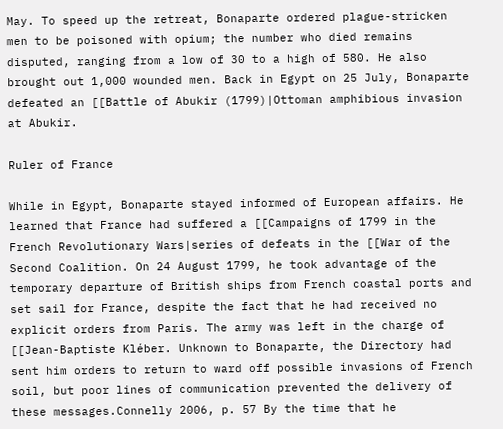May. To speed up the retreat, Bonaparte ordered plague-stricken men to be poisoned with opium; the number who died remains disputed, ranging from a low of 30 to a high of 580. He also brought out 1,000 wounded men. Back in Egypt on 25 July, Bonaparte defeated an [[Battle of Abukir (1799)|Ottoman amphibious invasion at Abukir.

Ruler of France

While in Egypt, Bonaparte stayed informed of European affairs. He learned that France had suffered a [[Campaigns of 1799 in the French Revolutionary Wars|series of defeats in the [[War of the Second Coalition. On 24 August 1799, he took advantage of the temporary departure of British ships from French coastal ports and set sail for France, despite the fact that he had received no explicit orders from Paris. The army was left in the charge of [[Jean-Baptiste Kléber. Unknown to Bonaparte, the Directory had sent him orders to return to ward off possible invasions of French soil, but poor lines of communication prevented the delivery of these messages.Connelly 2006, p. 57 By the time that he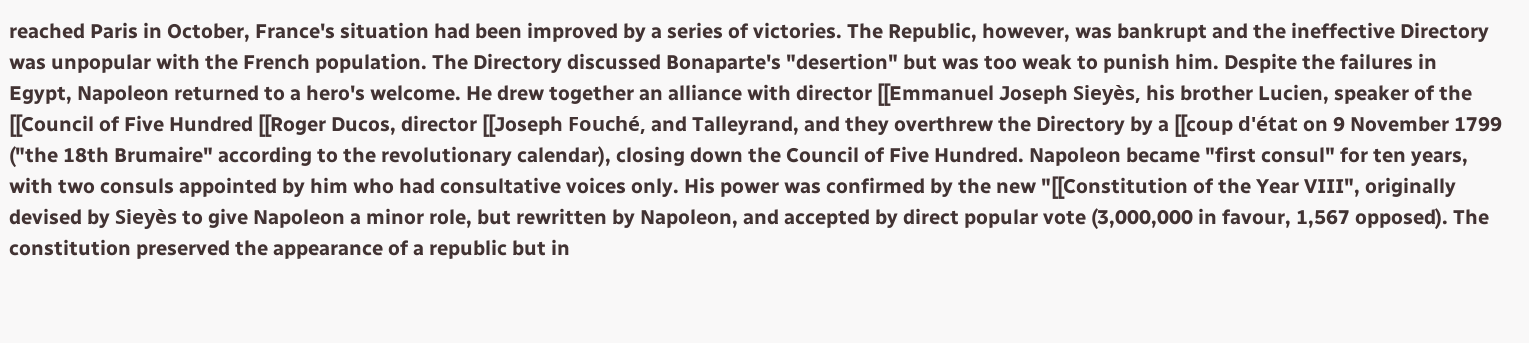reached Paris in October, France's situation had been improved by a series of victories. The Republic, however, was bankrupt and the ineffective Directory was unpopular with the French population. The Directory discussed Bonaparte's "desertion" but was too weak to punish him. Despite the failures in Egypt, Napoleon returned to a hero's welcome. He drew together an alliance with director [[Emmanuel Joseph Sieyès, his brother Lucien, speaker of the [[Council of Five Hundred [[Roger Ducos, director [[Joseph Fouché, and Talleyrand, and they overthrew the Directory by a [[coup d'état on 9 November 1799 ("the 18th Brumaire" according to the revolutionary calendar), closing down the Council of Five Hundred. Napoleon became "first consul" for ten years, with two consuls appointed by him who had consultative voices only. His power was confirmed by the new "[[Constitution of the Year VIII", originally devised by Sieyès to give Napoleon a minor role, but rewritten by Napoleon, and accepted by direct popular vote (3,000,000 in favour, 1,567 opposed). The constitution preserved the appearance of a republic but in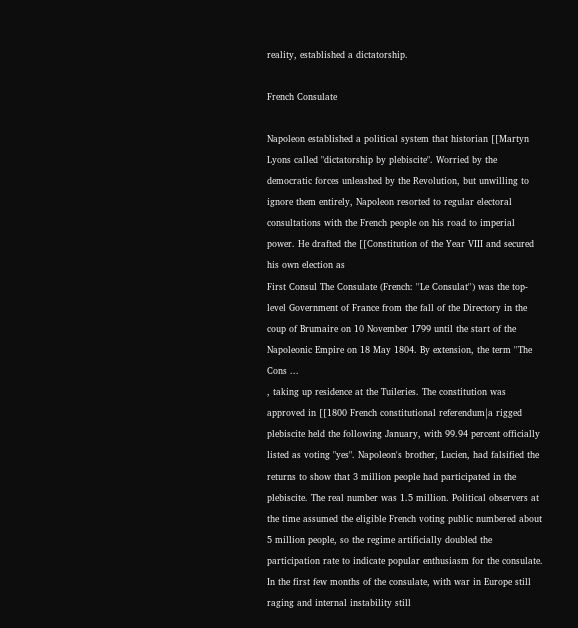reality, established a dictatorship.

French Consulate

Napoleon established a political system that historian [[Martyn Lyons called "dictatorship by plebiscite". Worried by the democratic forces unleashed by the Revolution, but unwilling to ignore them entirely, Napoleon resorted to regular electoral consultations with the French people on his road to imperial power. He drafted the [[Constitution of the Year VIII and secured his own election as
First Consul The Consulate (French: ''Le Consulat'') was the top-level Government of France from the fall of the Directory in the coup of Brumaire on 10 November 1799 until the start of the Napoleonic Empire on 18 May 1804. By extension, the term ''The Cons ...
, taking up residence at the Tuileries. The constitution was approved in [[1800 French constitutional referendum|a rigged plebiscite held the following January, with 99.94 percent officially listed as voting "yes". Napoleon's brother, Lucien, had falsified the returns to show that 3 million people had participated in the plebiscite. The real number was 1.5 million. Political observers at the time assumed the eligible French voting public numbered about 5 million people, so the regime artificially doubled the participation rate to indicate popular enthusiasm for the consulate. In the first few months of the consulate, with war in Europe still raging and internal instability still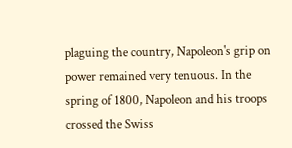plaguing the country, Napoleon's grip on power remained very tenuous. In the spring of 1800, Napoleon and his troops crossed the Swiss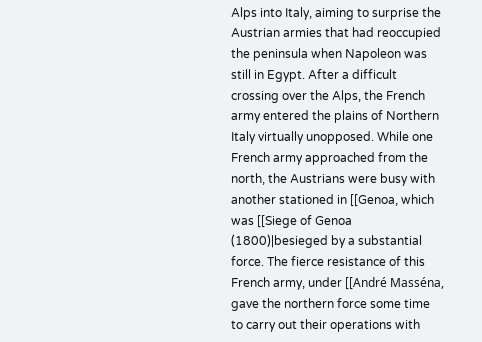Alps into Italy, aiming to surprise the Austrian armies that had reoccupied the peninsula when Napoleon was still in Egypt. After a difficult crossing over the Alps, the French army entered the plains of Northern Italy virtually unopposed. While one French army approached from the north, the Austrians were busy with another stationed in [[Genoa, which was [[Siege of Genoa (1800)|besieged by a substantial force. The fierce resistance of this French army, under [[André Masséna, gave the northern force some time to carry out their operations with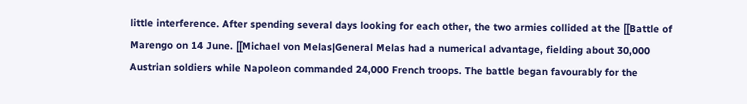little interference. After spending several days looking for each other, the two armies collided at the [[Battle of Marengo on 14 June. [[Michael von Melas|General Melas had a numerical advantage, fielding about 30,000 Austrian soldiers while Napoleon commanded 24,000 French troops. The battle began favourably for the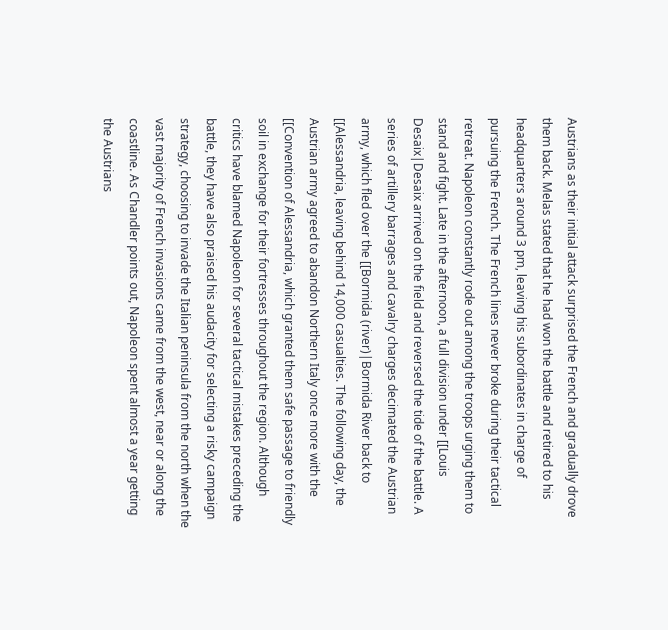Austrians as their initial attack surprised the French and gradually drove them back. Melas stated that he had won the battle and retired to his headquarters around 3 pm, leaving his subordinates in charge of pursuing the French. The French lines never broke during their tactical retreat. Napoleon constantly rode out among the troops urging them to stand and fight. Late in the afternoon, a full division under [[Louis Desaix|Desaix arrived on the field and reversed the tide of the battle. A series of artillery barrages and cavalry charges decimated the Austrian army, which fled over the [[Bormida (river)|Bormida River back to [[Alessandria, leaving behind 14,000 casualties. The following day, the Austrian army agreed to abandon Northern Italy once more with the [[Convention of Alessandria, which granted them safe passage to friendly soil in exchange for their fortresses throughout the region. Although critics have blamed Napoleon for several tactical mistakes preceding the battle, they have also praised his audacity for selecting a risky campaign strategy, choosing to invade the Italian peninsula from the north when the vast majority of French invasions came from the west, near or along the coastline. As Chandler points out, Napoleon spent almost a year getting the Austrians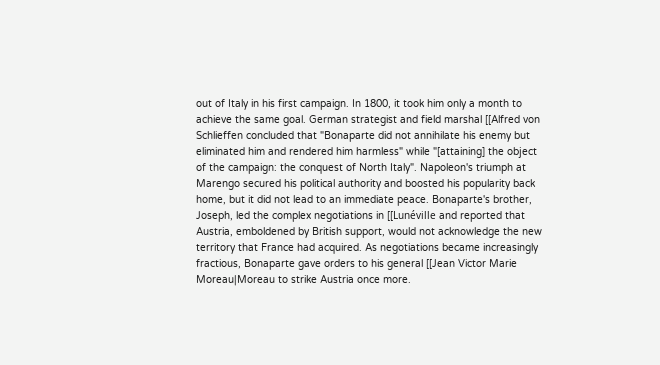out of Italy in his first campaign. In 1800, it took him only a month to achieve the same goal. German strategist and field marshal [[Alfred von Schlieffen concluded that "Bonaparte did not annihilate his enemy but eliminated him and rendered him harmless" while "[attaining] the object of the campaign: the conquest of North Italy". Napoleon's triumph at Marengo secured his political authority and boosted his popularity back home, but it did not lead to an immediate peace. Bonaparte's brother, Joseph, led the complex negotiations in [[Lunéville and reported that Austria, emboldened by British support, would not acknowledge the new territory that France had acquired. As negotiations became increasingly fractious, Bonaparte gave orders to his general [[Jean Victor Marie Moreau|Moreau to strike Austria once more.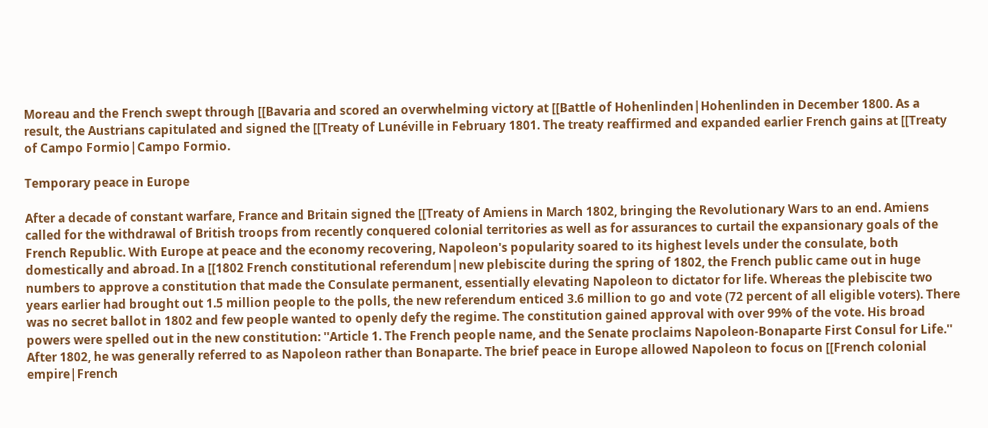Moreau and the French swept through [[Bavaria and scored an overwhelming victory at [[Battle of Hohenlinden|Hohenlinden in December 1800. As a result, the Austrians capitulated and signed the [[Treaty of Lunéville in February 1801. The treaty reaffirmed and expanded earlier French gains at [[Treaty of Campo Formio|Campo Formio.

Temporary peace in Europe

After a decade of constant warfare, France and Britain signed the [[Treaty of Amiens in March 1802, bringing the Revolutionary Wars to an end. Amiens called for the withdrawal of British troops from recently conquered colonial territories as well as for assurances to curtail the expansionary goals of the French Republic. With Europe at peace and the economy recovering, Napoleon's popularity soared to its highest levels under the consulate, both domestically and abroad. In a [[1802 French constitutional referendum|new plebiscite during the spring of 1802, the French public came out in huge numbers to approve a constitution that made the Consulate permanent, essentially elevating Napoleon to dictator for life. Whereas the plebiscite two years earlier had brought out 1.5 million people to the polls, the new referendum enticed 3.6 million to go and vote (72 percent of all eligible voters). There was no secret ballot in 1802 and few people wanted to openly defy the regime. The constitution gained approval with over 99% of the vote. His broad powers were spelled out in the new constitution: ''Article 1. The French people name, and the Senate proclaims Napoleon-Bonaparte First Consul for Life.'' After 1802, he was generally referred to as Napoleon rather than Bonaparte. The brief peace in Europe allowed Napoleon to focus on [[French colonial empire|French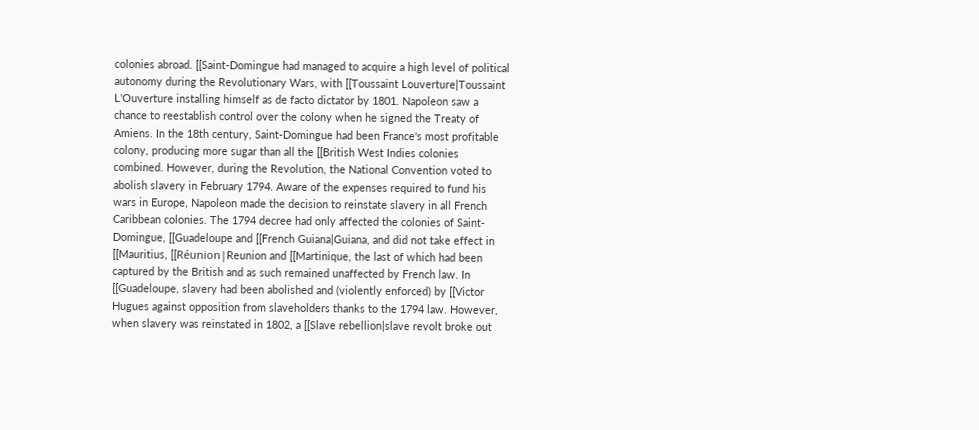colonies abroad. [[Saint-Domingue had managed to acquire a high level of political autonomy during the Revolutionary Wars, with [[Toussaint Louverture|Toussaint L'Ouverture installing himself as de facto dictator by 1801. Napoleon saw a chance to reestablish control over the colony when he signed the Treaty of Amiens. In the 18th century, Saint-Domingue had been France's most profitable colony, producing more sugar than all the [[British West Indies colonies combined. However, during the Revolution, the National Convention voted to abolish slavery in February 1794. Aware of the expenses required to fund his wars in Europe, Napoleon made the decision to reinstate slavery in all French Caribbean colonies. The 1794 decree had only affected the colonies of Saint-Domingue, [[Guadeloupe and [[French Guiana|Guiana, and did not take effect in [[Mauritius, [[Réunion|Reunion and [[Martinique, the last of which had been captured by the British and as such remained unaffected by French law. In [[Guadeloupe, slavery had been abolished and (violently enforced) by [[Victor Hugues against opposition from slaveholders thanks to the 1794 law. However, when slavery was reinstated in 1802, a [[Slave rebellion|slave revolt broke out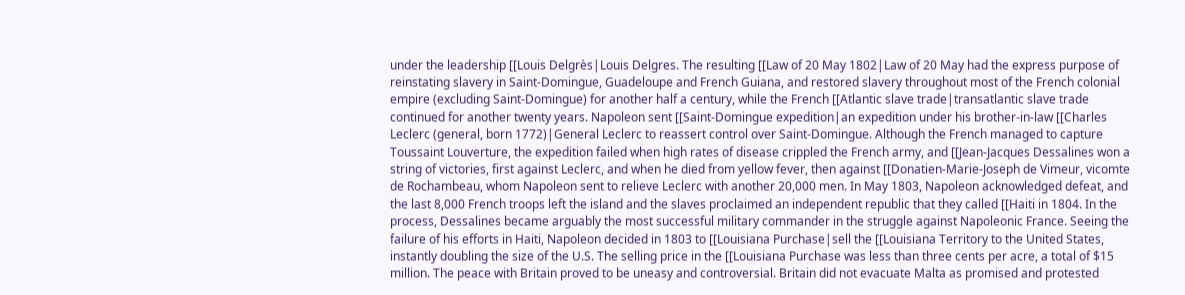under the leadership [[Louis Delgrès|Louis Delgres. The resulting [[Law of 20 May 1802|Law of 20 May had the express purpose of reinstating slavery in Saint-Domingue, Guadeloupe and French Guiana, and restored slavery throughout most of the French colonial empire (excluding Saint-Domingue) for another half a century, while the French [[Atlantic slave trade|transatlantic slave trade continued for another twenty years. Napoleon sent [[Saint-Domingue expedition|an expedition under his brother-in-law [[Charles Leclerc (general, born 1772)|General Leclerc to reassert control over Saint-Domingue. Although the French managed to capture Toussaint Louverture, the expedition failed when high rates of disease crippled the French army, and [[Jean-Jacques Dessalines won a string of victories, first against Leclerc, and when he died from yellow fever, then against [[Donatien-Marie-Joseph de Vimeur, vicomte de Rochambeau, whom Napoleon sent to relieve Leclerc with another 20,000 men. In May 1803, Napoleon acknowledged defeat, and the last 8,000 French troops left the island and the slaves proclaimed an independent republic that they called [[Haiti in 1804. In the process, Dessalines became arguably the most successful military commander in the struggle against Napoleonic France. Seeing the failure of his efforts in Haiti, Napoleon decided in 1803 to [[Louisiana Purchase|sell the [[Louisiana Territory to the United States, instantly doubling the size of the U.S. The selling price in the [[Louisiana Purchase was less than three cents per acre, a total of $15 million. The peace with Britain proved to be uneasy and controversial. Britain did not evacuate Malta as promised and protested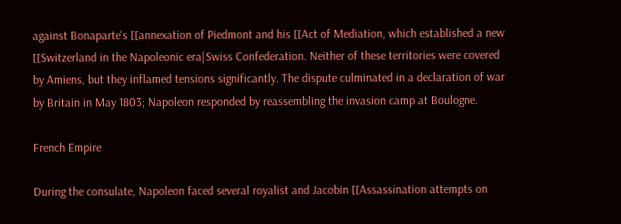against Bonaparte's [[annexation of Piedmont and his [[Act of Mediation, which established a new [[Switzerland in the Napoleonic era|Swiss Confederation. Neither of these territories were covered by Amiens, but they inflamed tensions significantly. The dispute culminated in a declaration of war by Britain in May 1803; Napoleon responded by reassembling the invasion camp at Boulogne.

French Empire

During the consulate, Napoleon faced several royalist and Jacobin [[Assassination attempts on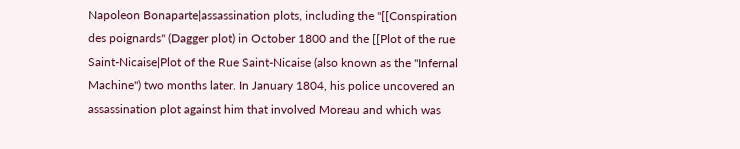Napoleon Bonaparte|assassination plots, including the ''[[Conspiration des poignards'' (Dagger plot) in October 1800 and the [[Plot of the rue Saint-Nicaise|Plot of the Rue Saint-Nicaise (also known as the ''Infernal Machine'') two months later. In January 1804, his police uncovered an assassination plot against him that involved Moreau and which was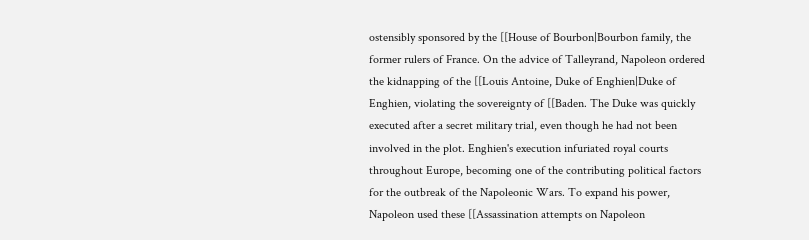ostensibly sponsored by the [[House of Bourbon|Bourbon family, the former rulers of France. On the advice of Talleyrand, Napoleon ordered the kidnapping of the [[Louis Antoine, Duke of Enghien|Duke of Enghien, violating the sovereignty of [[Baden. The Duke was quickly executed after a secret military trial, even though he had not been involved in the plot. Enghien's execution infuriated royal courts throughout Europe, becoming one of the contributing political factors for the outbreak of the Napoleonic Wars. To expand his power, Napoleon used these [[Assassination attempts on Napoleon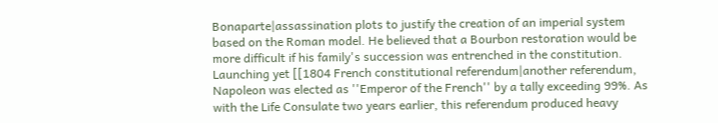Bonaparte|assassination plots to justify the creation of an imperial system based on the Roman model. He believed that a Bourbon restoration would be more difficult if his family's succession was entrenched in the constitution. Launching yet [[1804 French constitutional referendum|another referendum, Napoleon was elected as ''Emperor of the French'' by a tally exceeding 99%. As with the Life Consulate two years earlier, this referendum produced heavy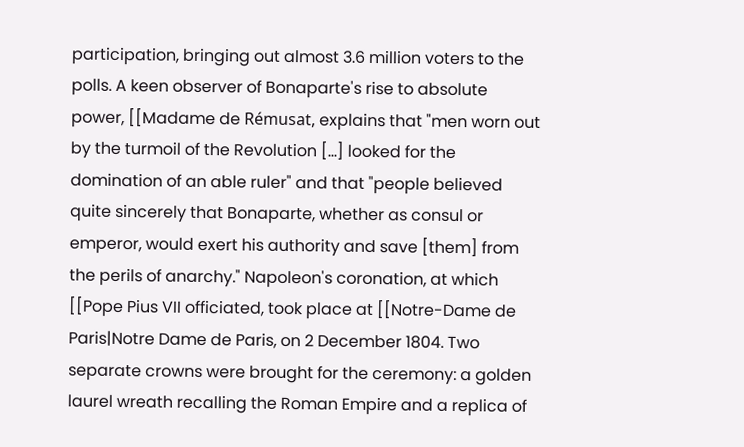participation, bringing out almost 3.6 million voters to the polls. A keen observer of Bonaparte's rise to absolute power, [[Madame de Rémusat, explains that "men worn out by the turmoil of the Revolution […] looked for the domination of an able ruler" and that "people believed quite sincerely that Bonaparte, whether as consul or emperor, would exert his authority and save [them] from the perils of anarchy." Napoleon's coronation, at which [[Pope Pius VII officiated, took place at [[Notre-Dame de Paris|Notre Dame de Paris, on 2 December 1804. Two separate crowns were brought for the ceremony: a golden laurel wreath recalling the Roman Empire and a replica of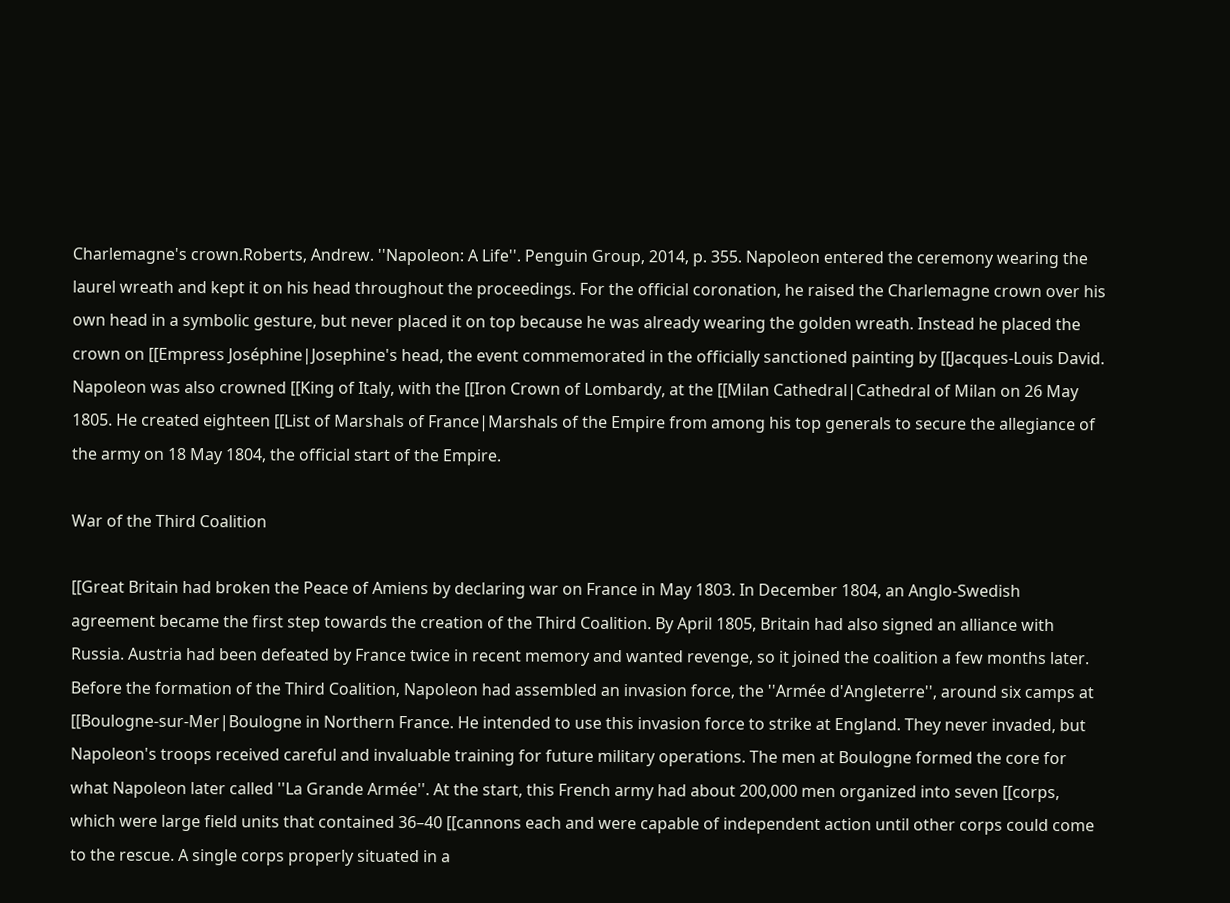Charlemagne's crown.Roberts, Andrew. ''Napoleon: A Life''. Penguin Group, 2014, p. 355. Napoleon entered the ceremony wearing the laurel wreath and kept it on his head throughout the proceedings. For the official coronation, he raised the Charlemagne crown over his own head in a symbolic gesture, but never placed it on top because he was already wearing the golden wreath. Instead he placed the crown on [[Empress Joséphine|Josephine's head, the event commemorated in the officially sanctioned painting by [[Jacques-Louis David. Napoleon was also crowned [[King of Italy, with the [[Iron Crown of Lombardy, at the [[Milan Cathedral|Cathedral of Milan on 26 May 1805. He created eighteen [[List of Marshals of France|Marshals of the Empire from among his top generals to secure the allegiance of the army on 18 May 1804, the official start of the Empire.

War of the Third Coalition

[[Great Britain had broken the Peace of Amiens by declaring war on France in May 1803. In December 1804, an Anglo-Swedish agreement became the first step towards the creation of the Third Coalition. By April 1805, Britain had also signed an alliance with Russia. Austria had been defeated by France twice in recent memory and wanted revenge, so it joined the coalition a few months later. Before the formation of the Third Coalition, Napoleon had assembled an invasion force, the ''Armée d'Angleterre'', around six camps at [[Boulogne-sur-Mer|Boulogne in Northern France. He intended to use this invasion force to strike at England. They never invaded, but Napoleon's troops received careful and invaluable training for future military operations. The men at Boulogne formed the core for what Napoleon later called ''La Grande Armée''. At the start, this French army had about 200,000 men organized into seven [[corps, which were large field units that contained 36–40 [[cannons each and were capable of independent action until other corps could come to the rescue. A single corps properly situated in a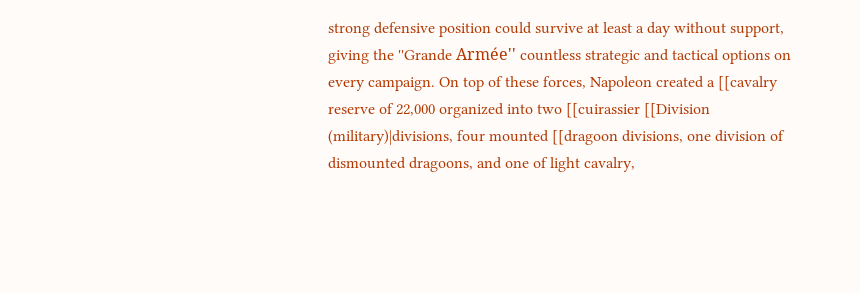strong defensive position could survive at least a day without support, giving the ''Grande Armée'' countless strategic and tactical options on every campaign. On top of these forces, Napoleon created a [[cavalry reserve of 22,000 organized into two [[cuirassier [[Division (military)|divisions, four mounted [[dragoon divisions, one division of dismounted dragoons, and one of light cavalry,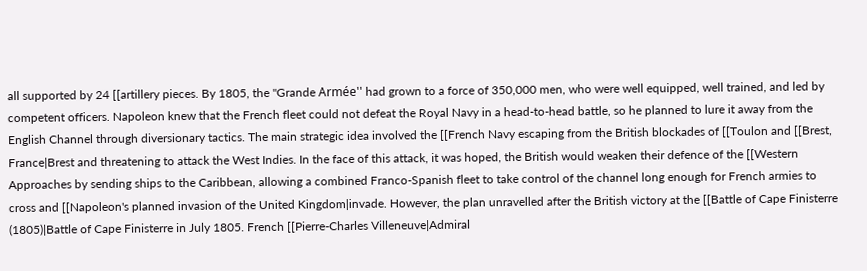all supported by 24 [[artillery pieces. By 1805, the ''Grande Armée'' had grown to a force of 350,000 men, who were well equipped, well trained, and led by competent officers. Napoleon knew that the French fleet could not defeat the Royal Navy in a head-to-head battle, so he planned to lure it away from the English Channel through diversionary tactics. The main strategic idea involved the [[French Navy escaping from the British blockades of [[Toulon and [[Brest, France|Brest and threatening to attack the West Indies. In the face of this attack, it was hoped, the British would weaken their defence of the [[Western Approaches by sending ships to the Caribbean, allowing a combined Franco-Spanish fleet to take control of the channel long enough for French armies to cross and [[Napoleon's planned invasion of the United Kingdom|invade. However, the plan unravelled after the British victory at the [[Battle of Cape Finisterre (1805)|Battle of Cape Finisterre in July 1805. French [[Pierre-Charles Villeneuve|Admiral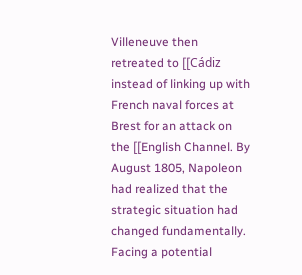Villeneuve then retreated to [[Cádiz instead of linking up with French naval forces at Brest for an attack on the [[English Channel. By August 1805, Napoleon had realized that the strategic situation had changed fundamentally. Facing a potential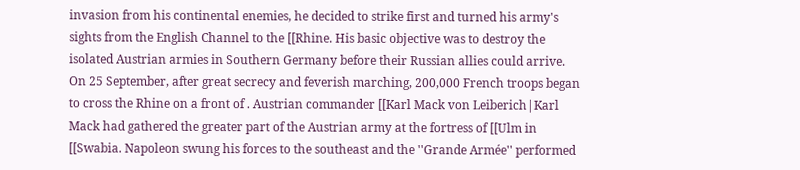invasion from his continental enemies, he decided to strike first and turned his army's sights from the English Channel to the [[Rhine. His basic objective was to destroy the isolated Austrian armies in Southern Germany before their Russian allies could arrive. On 25 September, after great secrecy and feverish marching, 200,000 French troops began to cross the Rhine on a front of . Austrian commander [[Karl Mack von Leiberich|Karl Mack had gathered the greater part of the Austrian army at the fortress of [[Ulm in [[Swabia. Napoleon swung his forces to the southeast and the ''Grande Armée'' performed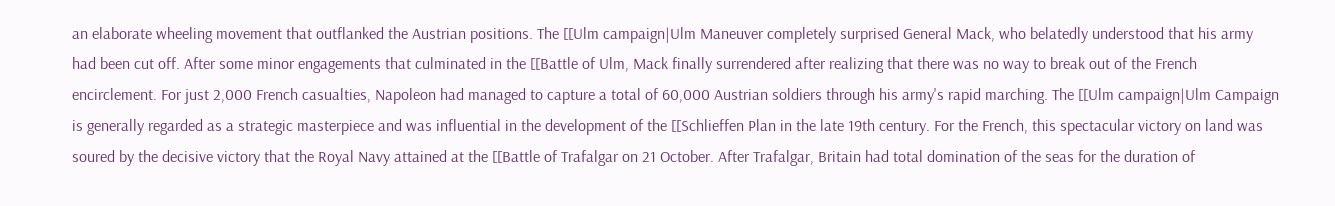an elaborate wheeling movement that outflanked the Austrian positions. The [[Ulm campaign|Ulm Maneuver completely surprised General Mack, who belatedly understood that his army had been cut off. After some minor engagements that culminated in the [[Battle of Ulm, Mack finally surrendered after realizing that there was no way to break out of the French encirclement. For just 2,000 French casualties, Napoleon had managed to capture a total of 60,000 Austrian soldiers through his army's rapid marching. The [[Ulm campaign|Ulm Campaign is generally regarded as a strategic masterpiece and was influential in the development of the [[Schlieffen Plan in the late 19th century. For the French, this spectacular victory on land was soured by the decisive victory that the Royal Navy attained at the [[Battle of Trafalgar on 21 October. After Trafalgar, Britain had total domination of the seas for the duration of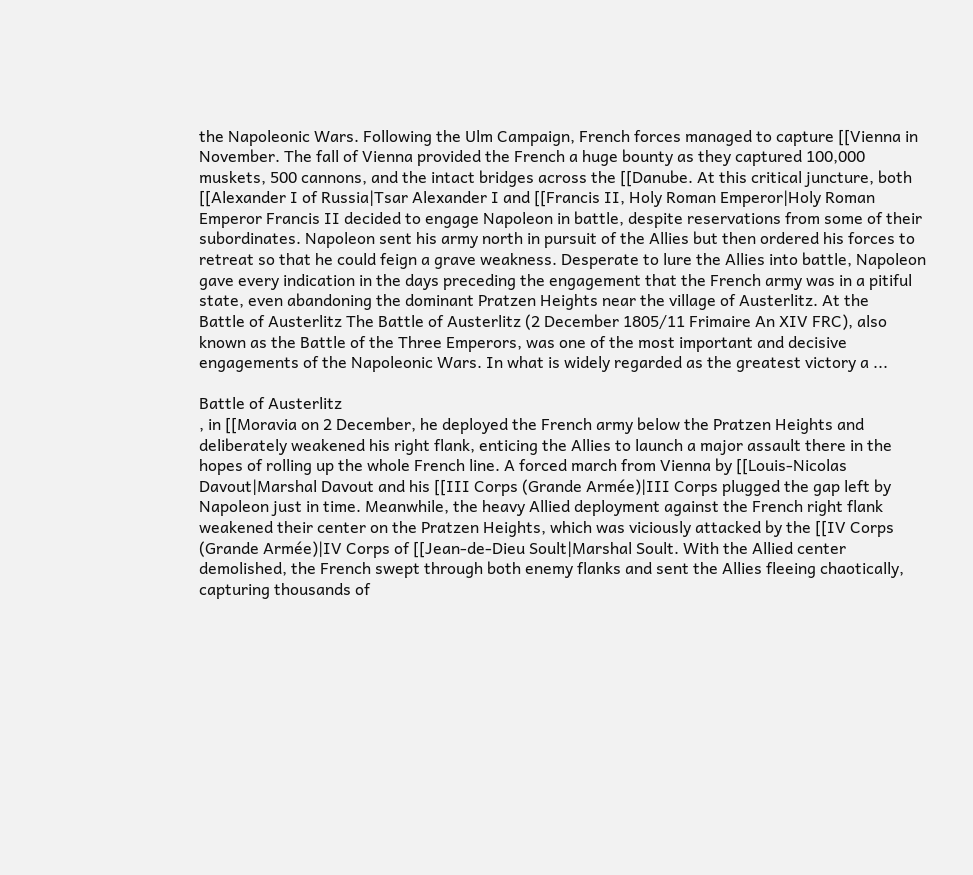the Napoleonic Wars. Following the Ulm Campaign, French forces managed to capture [[Vienna in November. The fall of Vienna provided the French a huge bounty as they captured 100,000 muskets, 500 cannons, and the intact bridges across the [[Danube. At this critical juncture, both [[Alexander I of Russia|Tsar Alexander I and [[Francis II, Holy Roman Emperor|Holy Roman Emperor Francis II decided to engage Napoleon in battle, despite reservations from some of their subordinates. Napoleon sent his army north in pursuit of the Allies but then ordered his forces to retreat so that he could feign a grave weakness. Desperate to lure the Allies into battle, Napoleon gave every indication in the days preceding the engagement that the French army was in a pitiful state, even abandoning the dominant Pratzen Heights near the village of Austerlitz. At the
Battle of Austerlitz The Battle of Austerlitz (2 December 1805/11 Frimaire An XIV FRC), also known as the Battle of the Three Emperors, was one of the most important and decisive engagements of the Napoleonic Wars. In what is widely regarded as the greatest victory a ...

Battle of Austerlitz
, in [[Moravia on 2 December, he deployed the French army below the Pratzen Heights and deliberately weakened his right flank, enticing the Allies to launch a major assault there in the hopes of rolling up the whole French line. A forced march from Vienna by [[Louis-Nicolas Davout|Marshal Davout and his [[III Corps (Grande Armée)|III Corps plugged the gap left by Napoleon just in time. Meanwhile, the heavy Allied deployment against the French right flank weakened their center on the Pratzen Heights, which was viciously attacked by the [[IV Corps (Grande Armée)|IV Corps of [[Jean-de-Dieu Soult|Marshal Soult. With the Allied center demolished, the French swept through both enemy flanks and sent the Allies fleeing chaotically, capturing thousands of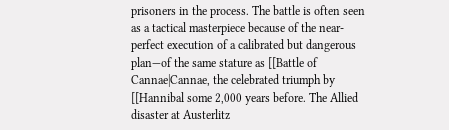prisoners in the process. The battle is often seen as a tactical masterpiece because of the near-perfect execution of a calibrated but dangerous plan—of the same stature as [[Battle of Cannae|Cannae, the celebrated triumph by [[Hannibal some 2,000 years before. The Allied disaster at Austerlitz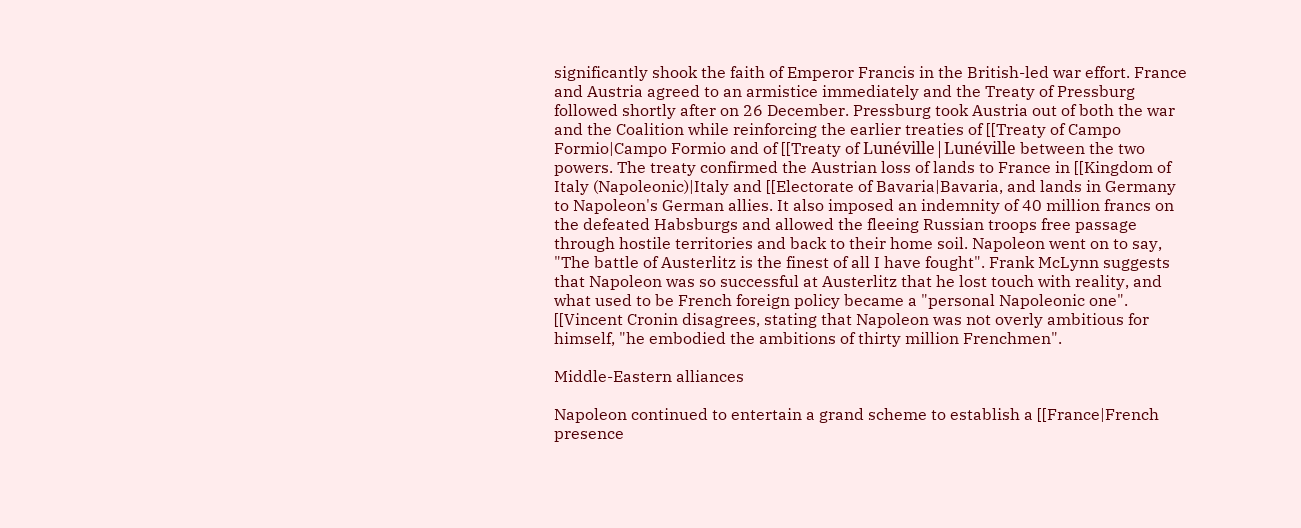significantly shook the faith of Emperor Francis in the British-led war effort. France and Austria agreed to an armistice immediately and the Treaty of Pressburg followed shortly after on 26 December. Pressburg took Austria out of both the war and the Coalition while reinforcing the earlier treaties of [[Treaty of Campo Formio|Campo Formio and of [[Treaty of Lunéville|Lunéville between the two powers. The treaty confirmed the Austrian loss of lands to France in [[Kingdom of Italy (Napoleonic)|Italy and [[Electorate of Bavaria|Bavaria, and lands in Germany to Napoleon's German allies. It also imposed an indemnity of 40 million francs on the defeated Habsburgs and allowed the fleeing Russian troops free passage through hostile territories and back to their home soil. Napoleon went on to say, "The battle of Austerlitz is the finest of all I have fought". Frank McLynn suggests that Napoleon was so successful at Austerlitz that he lost touch with reality, and what used to be French foreign policy became a "personal Napoleonic one". [[Vincent Cronin disagrees, stating that Napoleon was not overly ambitious for himself, "he embodied the ambitions of thirty million Frenchmen".

Middle-Eastern alliances

Napoleon continued to entertain a grand scheme to establish a [[France|French presence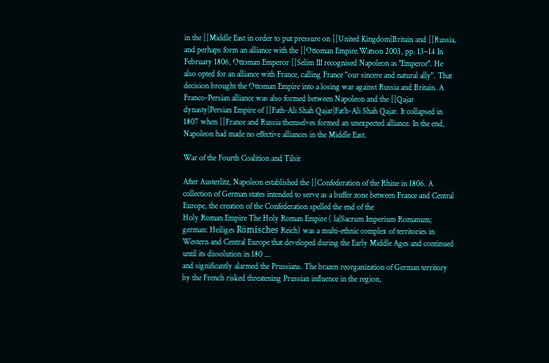in the [[Middle East in order to put pressure on [[United Kingdom|Britain and [[Russia, and perhaps form an alliance with the [[Ottoman Empire.Watson 2003, pp. 13–14 In February 1806, Ottoman Emperor [[Selim III recognised Napoleon as ''Emperor''. He also opted for an alliance with France, calling France "our sincere and natural ally". That decision brought the Ottoman Empire into a losing war against Russia and Britain. A Franco-Persian alliance was also formed between Napoleon and the [[Qajar dynasty|Persian Empire of [[Fath-Ali Shah Qajar|Fat′h-Ali Shah Qajar. It collapsed in 1807 when [[France and Russia themselves formed an unexpected alliance. In the end, Napoleon had made no effective alliances in the Middle East.

War of the Fourth Coalition and Tilsit

After Austerlitz, Napoleon established the [[Confederation of the Rhine in 1806. A collection of German states intended to serve as a buffer zone between France and Central Europe, the creation of the Confederation spelled the end of the
Holy Roman Empire The Holy Roman Empire ( la|Sacrum Imperium Romanum; german: Heiliges Römisches Reich) was a multi-ethnic complex of territories in Western and Central Europe that developed during the Early Middle Ages and continued until its dissolution in 180 ...
and significantly alarmed the Prussians. The brazen reorganization of German territory by the French risked threatening Prussian influence in the region,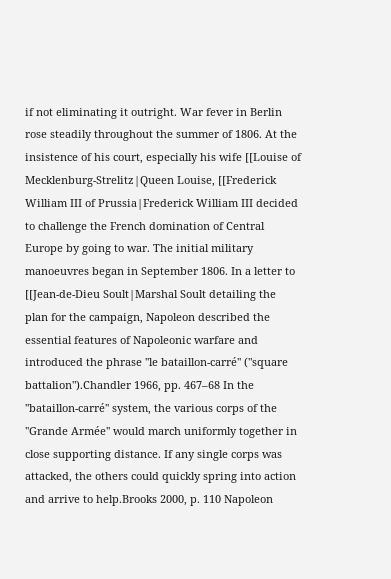if not eliminating it outright. War fever in Berlin rose steadily throughout the summer of 1806. At the insistence of his court, especially his wife [[Louise of Mecklenburg-Strelitz|Queen Louise, [[Frederick William III of Prussia|Frederick William III decided to challenge the French domination of Central Europe by going to war. The initial military manoeuvres began in September 1806. In a letter to [[Jean-de-Dieu Soult|Marshal Soult detailing the plan for the campaign, Napoleon described the essential features of Napoleonic warfare and introduced the phrase ''le bataillon-carré'' ("square battalion").Chandler 1966, pp. 467–68 In the ''bataillon-carré'' system, the various corps of the ''Grande Armée'' would march uniformly together in close supporting distance. If any single corps was attacked, the others could quickly spring into action and arrive to help.Brooks 2000, p. 110 Napoleon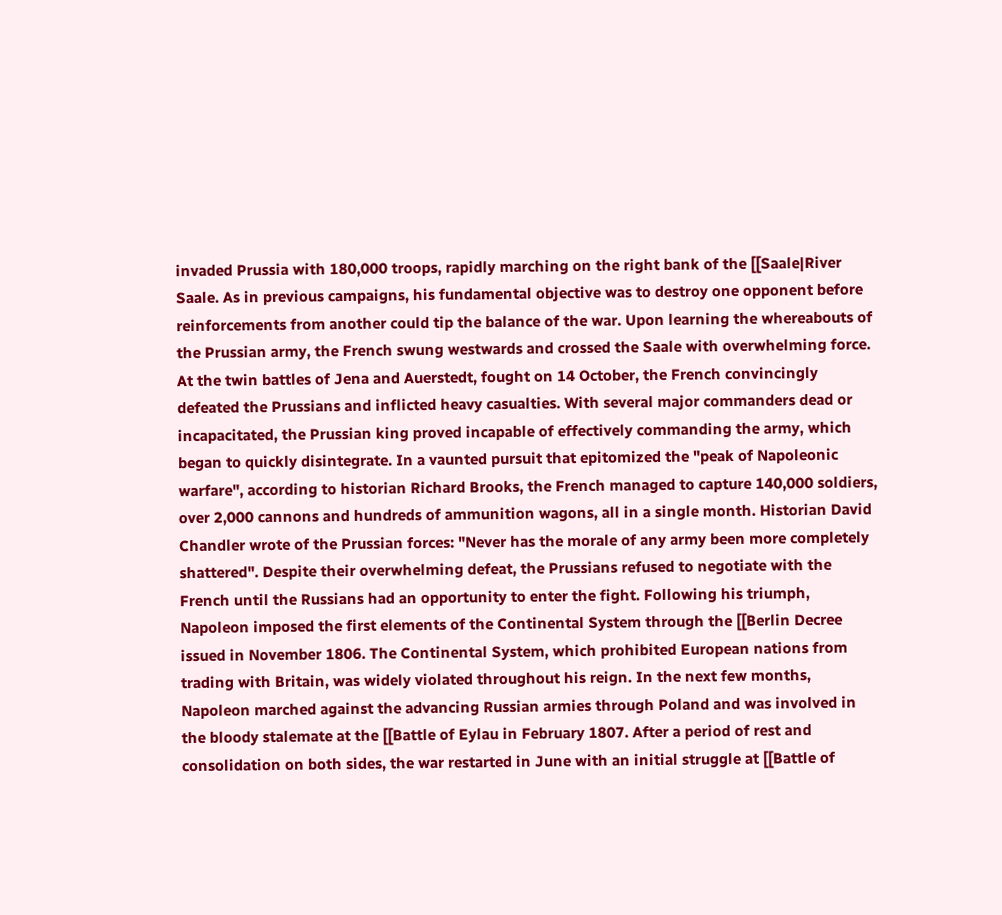invaded Prussia with 180,000 troops, rapidly marching on the right bank of the [[Saale|River Saale. As in previous campaigns, his fundamental objective was to destroy one opponent before reinforcements from another could tip the balance of the war. Upon learning the whereabouts of the Prussian army, the French swung westwards and crossed the Saale with overwhelming force. At the twin battles of Jena and Auerstedt, fought on 14 October, the French convincingly defeated the Prussians and inflicted heavy casualties. With several major commanders dead or incapacitated, the Prussian king proved incapable of effectively commanding the army, which began to quickly disintegrate. In a vaunted pursuit that epitomized the "peak of Napoleonic warfare", according to historian Richard Brooks, the French managed to capture 140,000 soldiers, over 2,000 cannons and hundreds of ammunition wagons, all in a single month. Historian David Chandler wrote of the Prussian forces: "Never has the morale of any army been more completely shattered". Despite their overwhelming defeat, the Prussians refused to negotiate with the French until the Russians had an opportunity to enter the fight. Following his triumph, Napoleon imposed the first elements of the Continental System through the [[Berlin Decree issued in November 1806. The Continental System, which prohibited European nations from trading with Britain, was widely violated throughout his reign. In the next few months, Napoleon marched against the advancing Russian armies through Poland and was involved in the bloody stalemate at the [[Battle of Eylau in February 1807. After a period of rest and consolidation on both sides, the war restarted in June with an initial struggle at [[Battle of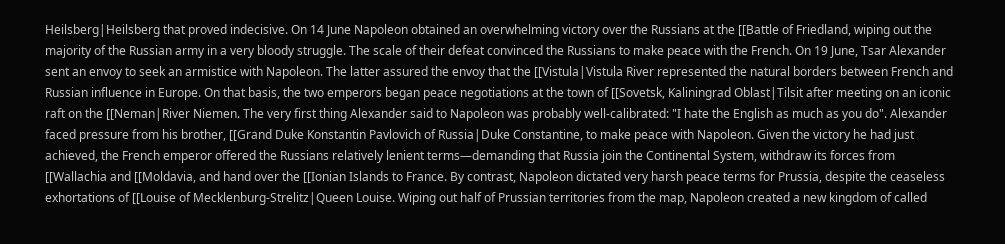Heilsberg|Heilsberg that proved indecisive. On 14 June Napoleon obtained an overwhelming victory over the Russians at the [[Battle of Friedland, wiping out the majority of the Russian army in a very bloody struggle. The scale of their defeat convinced the Russians to make peace with the French. On 19 June, Tsar Alexander sent an envoy to seek an armistice with Napoleon. The latter assured the envoy that the [[Vistula|Vistula River represented the natural borders between French and Russian influence in Europe. On that basis, the two emperors began peace negotiations at the town of [[Sovetsk, Kaliningrad Oblast|Tilsit after meeting on an iconic raft on the [[Neman|River Niemen. The very first thing Alexander said to Napoleon was probably well-calibrated: "I hate the English as much as you do". Alexander faced pressure from his brother, [[Grand Duke Konstantin Pavlovich of Russia|Duke Constantine, to make peace with Napoleon. Given the victory he had just achieved, the French emperor offered the Russians relatively lenient terms—demanding that Russia join the Continental System, withdraw its forces from [[Wallachia and [[Moldavia, and hand over the [[Ionian Islands to France. By contrast, Napoleon dictated very harsh peace terms for Prussia, despite the ceaseless exhortations of [[Louise of Mecklenburg-Strelitz|Queen Louise. Wiping out half of Prussian territories from the map, Napoleon created a new kingdom of called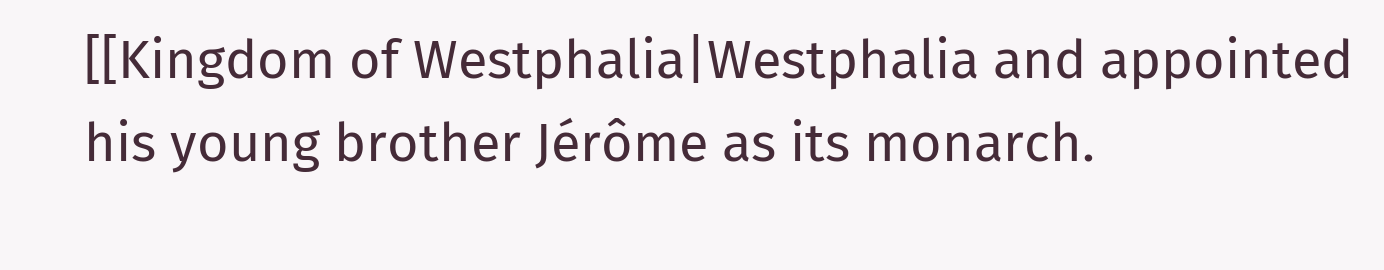[[Kingdom of Westphalia|Westphalia and appointed his young brother Jérôme as its monarch.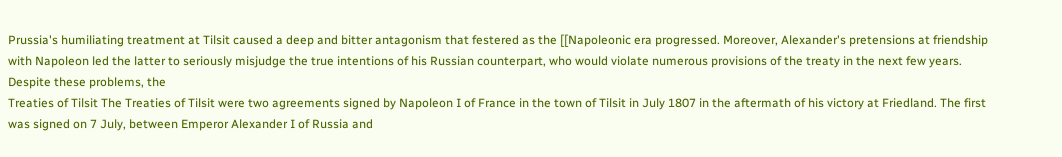Prussia's humiliating treatment at Tilsit caused a deep and bitter antagonism that festered as the [[Napoleonic era progressed. Moreover, Alexander's pretensions at friendship with Napoleon led the latter to seriously misjudge the true intentions of his Russian counterpart, who would violate numerous provisions of the treaty in the next few years. Despite these problems, the
Treaties of Tilsit The Treaties of Tilsit were two agreements signed by Napoleon I of France in the town of Tilsit in July 1807 in the aftermath of his victory at Friedland. The first was signed on 7 July, between Emperor Alexander I of Russia and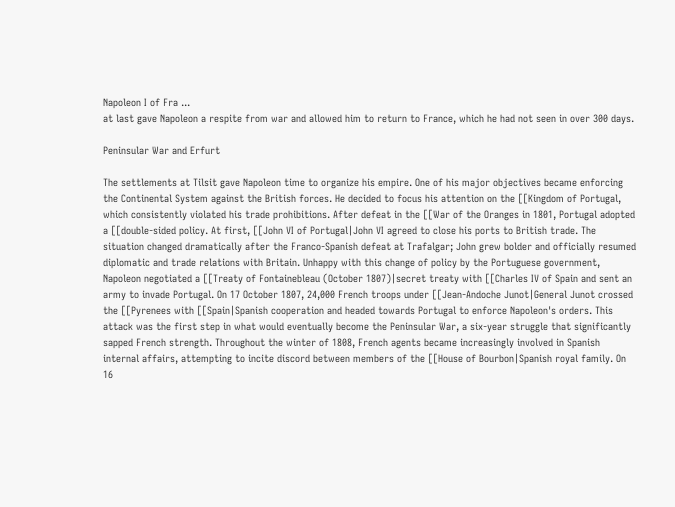Napoleon I of Fra ...
at last gave Napoleon a respite from war and allowed him to return to France, which he had not seen in over 300 days.

Peninsular War and Erfurt

The settlements at Tilsit gave Napoleon time to organize his empire. One of his major objectives became enforcing the Continental System against the British forces. He decided to focus his attention on the [[Kingdom of Portugal, which consistently violated his trade prohibitions. After defeat in the [[War of the Oranges in 1801, Portugal adopted a [[double-sided policy. At first, [[John VI of Portugal|John VI agreed to close his ports to British trade. The situation changed dramatically after the Franco-Spanish defeat at Trafalgar; John grew bolder and officially resumed diplomatic and trade relations with Britain. Unhappy with this change of policy by the Portuguese government, Napoleon negotiated a [[Treaty of Fontainebleau (October 1807)|secret treaty with [[Charles IV of Spain and sent an army to invade Portugal. On 17 October 1807, 24,000 French troops under [[Jean-Andoche Junot|General Junot crossed the [[Pyrenees with [[Spain|Spanish cooperation and headed towards Portugal to enforce Napoleon's orders. This attack was the first step in what would eventually become the Peninsular War, a six-year struggle that significantly sapped French strength. Throughout the winter of 1808, French agents became increasingly involved in Spanish internal affairs, attempting to incite discord between members of the [[House of Bourbon|Spanish royal family. On 16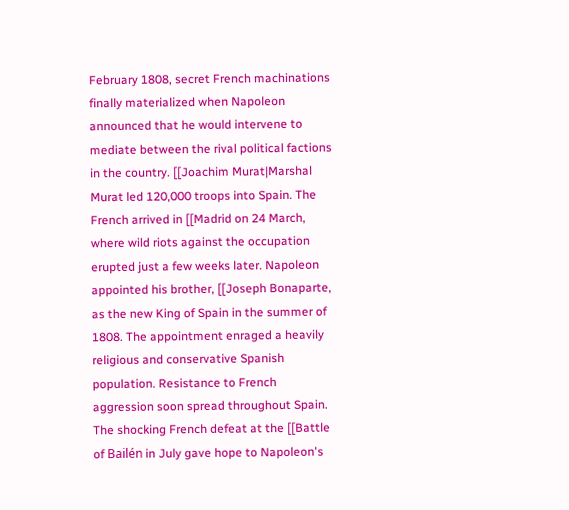February 1808, secret French machinations finally materialized when Napoleon announced that he would intervene to mediate between the rival political factions in the country. [[Joachim Murat|Marshal Murat led 120,000 troops into Spain. The French arrived in [[Madrid on 24 March, where wild riots against the occupation erupted just a few weeks later. Napoleon appointed his brother, [[Joseph Bonaparte, as the new King of Spain in the summer of 1808. The appointment enraged a heavily religious and conservative Spanish population. Resistance to French aggression soon spread throughout Spain. The shocking French defeat at the [[Battle of Bailén in July gave hope to Napoleon's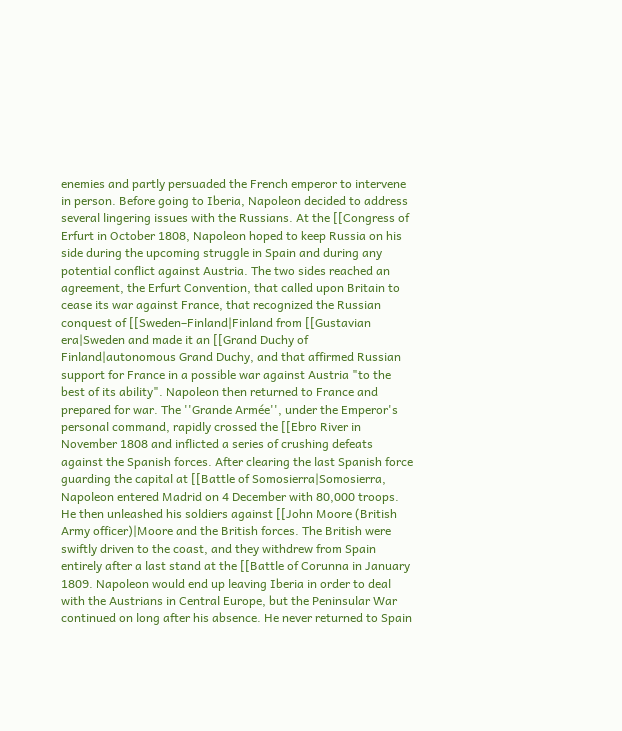enemies and partly persuaded the French emperor to intervene in person. Before going to Iberia, Napoleon decided to address several lingering issues with the Russians. At the [[Congress of Erfurt in October 1808, Napoleon hoped to keep Russia on his side during the upcoming struggle in Spain and during any potential conflict against Austria. The two sides reached an agreement, the Erfurt Convention, that called upon Britain to cease its war against France, that recognized the Russian conquest of [[Sweden–Finland|Finland from [[Gustavian era|Sweden and made it an [[Grand Duchy of Finland|autonomous Grand Duchy, and that affirmed Russian support for France in a possible war against Austria "to the best of its ability". Napoleon then returned to France and prepared for war. The ''Grande Armée'', under the Emperor's personal command, rapidly crossed the [[Ebro River in November 1808 and inflicted a series of crushing defeats against the Spanish forces. After clearing the last Spanish force guarding the capital at [[Battle of Somosierra|Somosierra, Napoleon entered Madrid on 4 December with 80,000 troops. He then unleashed his soldiers against [[John Moore (British Army officer)|Moore and the British forces. The British were swiftly driven to the coast, and they withdrew from Spain entirely after a last stand at the [[Battle of Corunna in January 1809. Napoleon would end up leaving Iberia in order to deal with the Austrians in Central Europe, but the Peninsular War continued on long after his absence. He never returned to Spain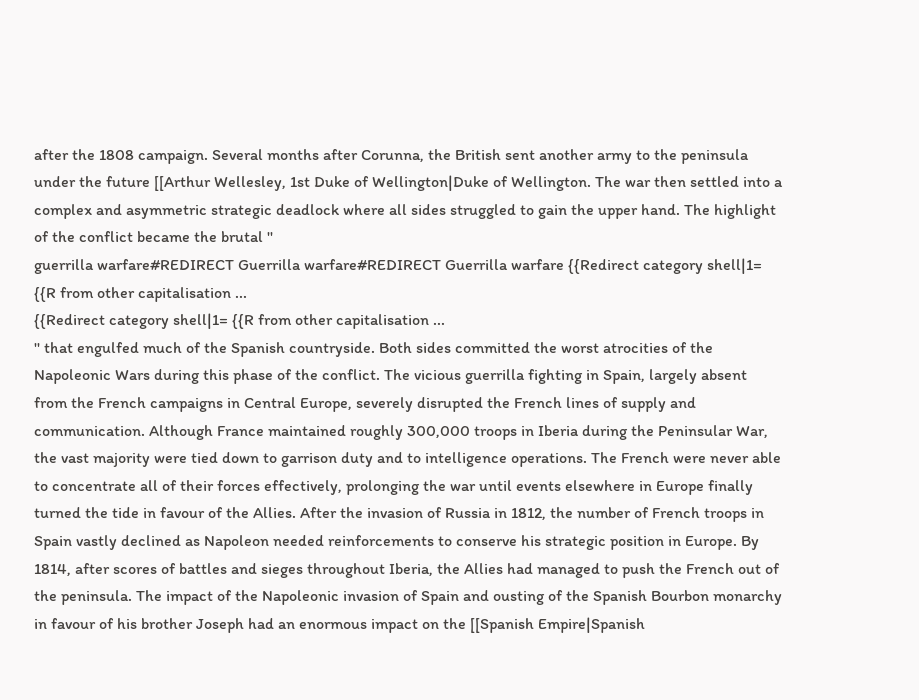after the 1808 campaign. Several months after Corunna, the British sent another army to the peninsula under the future [[Arthur Wellesley, 1st Duke of Wellington|Duke of Wellington. The war then settled into a complex and asymmetric strategic deadlock where all sides struggled to gain the upper hand. The highlight of the conflict became the brutal ''
guerrilla warfare#REDIRECT Guerrilla warfare#REDIRECT Guerrilla warfare {{Redirect category shell|1= {{R from other capitalisation ...
{{Redirect category shell|1= {{R from other capitalisation ...
'' that engulfed much of the Spanish countryside. Both sides committed the worst atrocities of the Napoleonic Wars during this phase of the conflict. The vicious guerrilla fighting in Spain, largely absent from the French campaigns in Central Europe, severely disrupted the French lines of supply and communication. Although France maintained roughly 300,000 troops in Iberia during the Peninsular War, the vast majority were tied down to garrison duty and to intelligence operations. The French were never able to concentrate all of their forces effectively, prolonging the war until events elsewhere in Europe finally turned the tide in favour of the Allies. After the invasion of Russia in 1812, the number of French troops in Spain vastly declined as Napoleon needed reinforcements to conserve his strategic position in Europe. By 1814, after scores of battles and sieges throughout Iberia, the Allies had managed to push the French out of the peninsula. The impact of the Napoleonic invasion of Spain and ousting of the Spanish Bourbon monarchy in favour of his brother Joseph had an enormous impact on the [[Spanish Empire|Spanish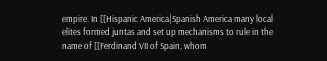empire. In [[Hispanic America|Spanish America many local elites formed juntas and set up mechanisms to rule in the name of [[Ferdinand VII of Spain, whom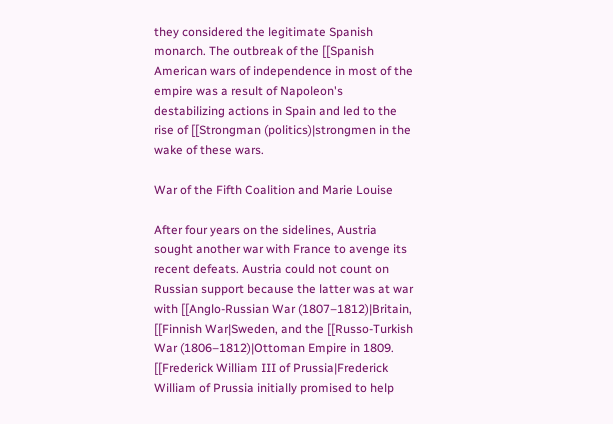they considered the legitimate Spanish monarch. The outbreak of the [[Spanish American wars of independence in most of the empire was a result of Napoleon's destabilizing actions in Spain and led to the rise of [[Strongman (politics)|strongmen in the wake of these wars.

War of the Fifth Coalition and Marie Louise

After four years on the sidelines, Austria sought another war with France to avenge its recent defeats. Austria could not count on Russian support because the latter was at war with [[Anglo-Russian War (1807–1812)|Britain, [[Finnish War|Sweden, and the [[Russo-Turkish War (1806–1812)|Ottoman Empire in 1809. [[Frederick William III of Prussia|Frederick William of Prussia initially promised to help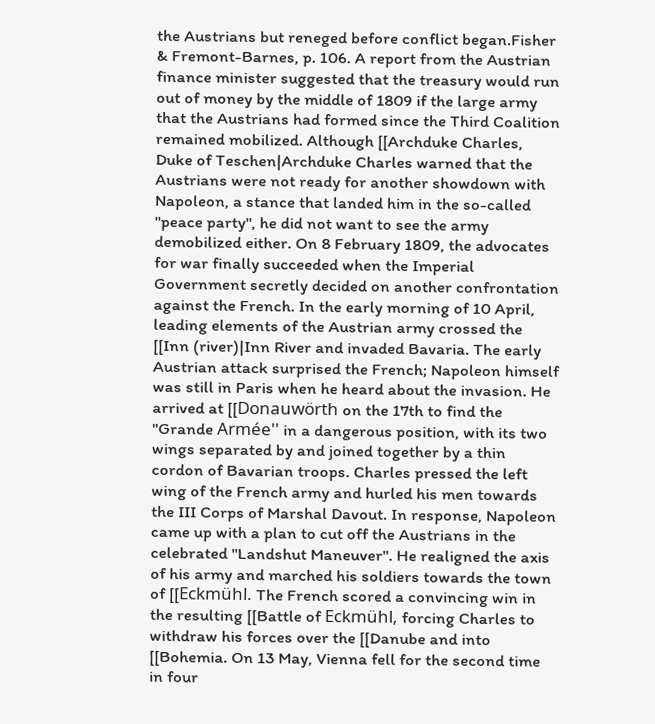the Austrians but reneged before conflict began.Fisher & Fremont-Barnes, p. 106. A report from the Austrian finance minister suggested that the treasury would run out of money by the middle of 1809 if the large army that the Austrians had formed since the Third Coalition remained mobilized. Although [[Archduke Charles, Duke of Teschen|Archduke Charles warned that the Austrians were not ready for another showdown with Napoleon, a stance that landed him in the so-called "peace party", he did not want to see the army demobilized either. On 8 February 1809, the advocates for war finally succeeded when the Imperial Government secretly decided on another confrontation against the French. In the early morning of 10 April, leading elements of the Austrian army crossed the [[Inn (river)|Inn River and invaded Bavaria. The early Austrian attack surprised the French; Napoleon himself was still in Paris when he heard about the invasion. He arrived at [[Donauwörth on the 17th to find the ''Grande Armée'' in a dangerous position, with its two wings separated by and joined together by a thin cordon of Bavarian troops. Charles pressed the left wing of the French army and hurled his men towards the III Corps of Marshal Davout. In response, Napoleon came up with a plan to cut off the Austrians in the celebrated ''Landshut Maneuver''. He realigned the axis of his army and marched his soldiers towards the town of [[Eckmühl. The French scored a convincing win in the resulting [[Battle of Eckmühl, forcing Charles to withdraw his forces over the [[Danube and into [[Bohemia. On 13 May, Vienna fell for the second time in four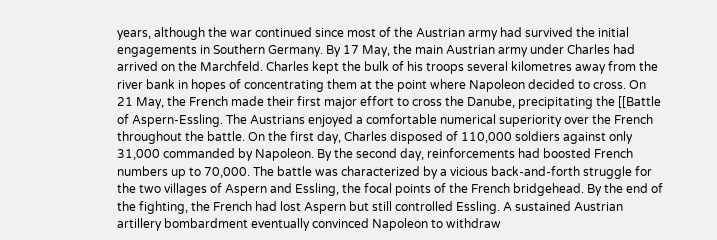years, although the war continued since most of the Austrian army had survived the initial engagements in Southern Germany. By 17 May, the main Austrian army under Charles had arrived on the Marchfeld. Charles kept the bulk of his troops several kilometres away from the river bank in hopes of concentrating them at the point where Napoleon decided to cross. On 21 May, the French made their first major effort to cross the Danube, precipitating the [[Battle of Aspern-Essling. The Austrians enjoyed a comfortable numerical superiority over the French throughout the battle. On the first day, Charles disposed of 110,000 soldiers against only 31,000 commanded by Napoleon. By the second day, reinforcements had boosted French numbers up to 70,000. The battle was characterized by a vicious back-and-forth struggle for the two villages of Aspern and Essling, the focal points of the French bridgehead. By the end of the fighting, the French had lost Aspern but still controlled Essling. A sustained Austrian artillery bombardment eventually convinced Napoleon to withdraw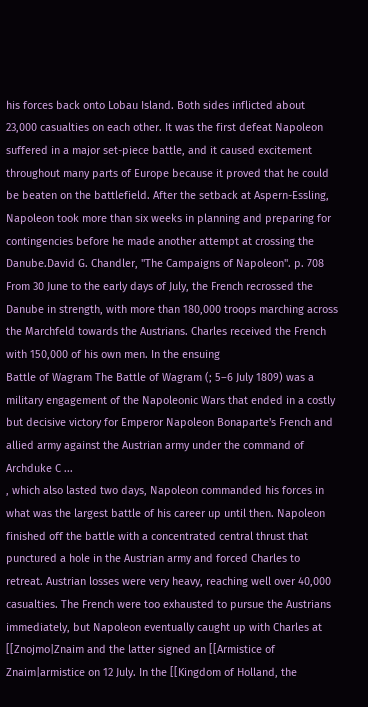his forces back onto Lobau Island. Both sides inflicted about 23,000 casualties on each other. It was the first defeat Napoleon suffered in a major set-piece battle, and it caused excitement throughout many parts of Europe because it proved that he could be beaten on the battlefield. After the setback at Aspern-Essling, Napoleon took more than six weeks in planning and preparing for contingencies before he made another attempt at crossing the Danube.David G. Chandler, ''The Campaigns of Napoleon''. p. 708 From 30 June to the early days of July, the French recrossed the Danube in strength, with more than 180,000 troops marching across the Marchfeld towards the Austrians. Charles received the French with 150,000 of his own men. In the ensuing
Battle of Wagram The Battle of Wagram (; 5–6 July 1809) was a military engagement of the Napoleonic Wars that ended in a costly but decisive victory for Emperor Napoleon Bonaparte's French and allied army against the Austrian army under the command of Archduke C ...
, which also lasted two days, Napoleon commanded his forces in what was the largest battle of his career up until then. Napoleon finished off the battle with a concentrated central thrust that punctured a hole in the Austrian army and forced Charles to retreat. Austrian losses were very heavy, reaching well over 40,000 casualties. The French were too exhausted to pursue the Austrians immediately, but Napoleon eventually caught up with Charles at [[Znojmo|Znaim and the latter signed an [[Armistice of Znaim|armistice on 12 July. In the [[Kingdom of Holland, the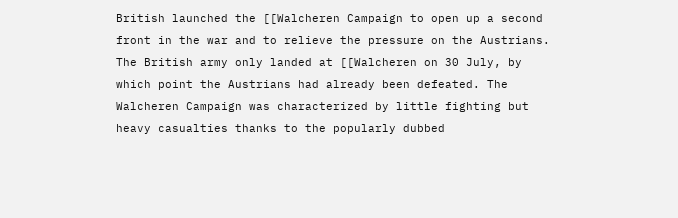British launched the [[Walcheren Campaign to open up a second front in the war and to relieve the pressure on the Austrians. The British army only landed at [[Walcheren on 30 July, by which point the Austrians had already been defeated. The Walcheren Campaign was characterized by little fighting but heavy casualties thanks to the popularly dubbed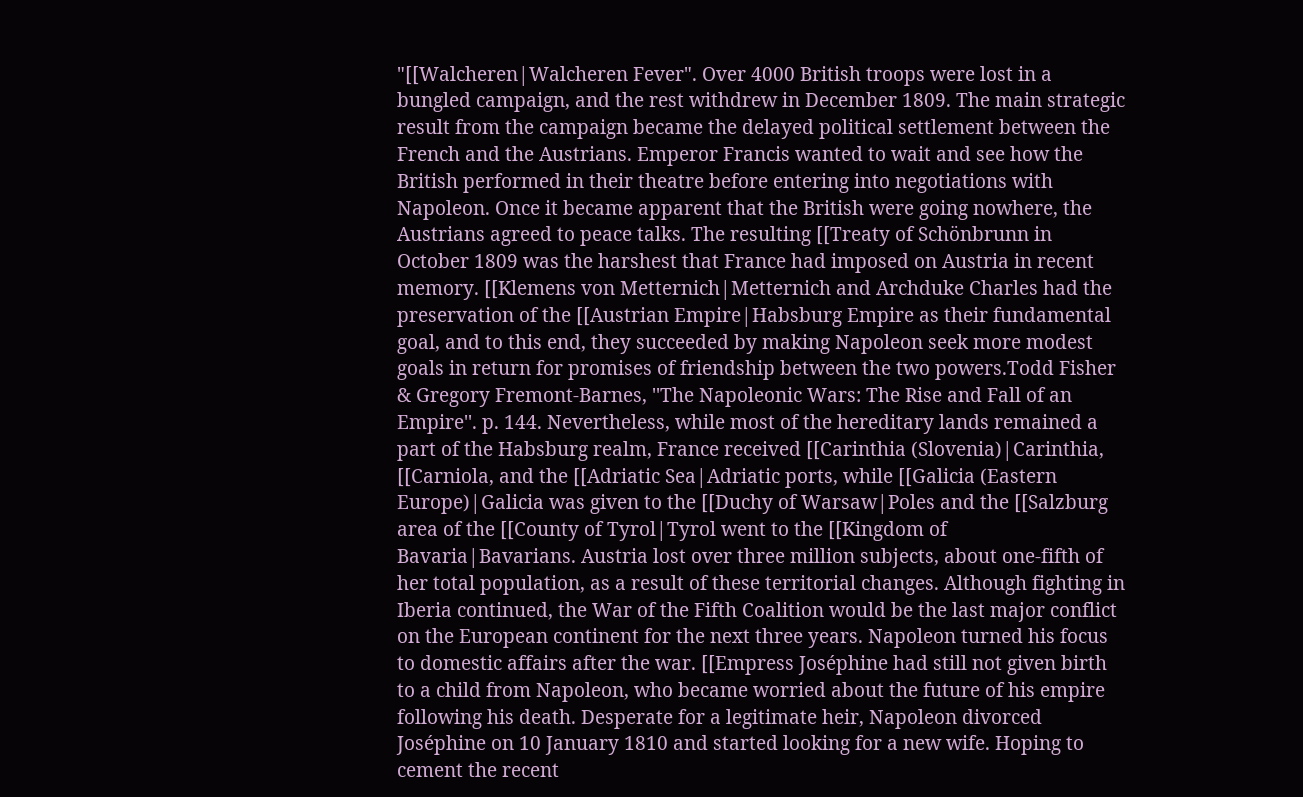"[[Walcheren|Walcheren Fever". Over 4000 British troops were lost in a bungled campaign, and the rest withdrew in December 1809. The main strategic result from the campaign became the delayed political settlement between the French and the Austrians. Emperor Francis wanted to wait and see how the British performed in their theatre before entering into negotiations with Napoleon. Once it became apparent that the British were going nowhere, the Austrians agreed to peace talks. The resulting [[Treaty of Schönbrunn in October 1809 was the harshest that France had imposed on Austria in recent memory. [[Klemens von Metternich|Metternich and Archduke Charles had the preservation of the [[Austrian Empire|Habsburg Empire as their fundamental goal, and to this end, they succeeded by making Napoleon seek more modest goals in return for promises of friendship between the two powers.Todd Fisher & Gregory Fremont-Barnes, ''The Napoleonic Wars: The Rise and Fall of an Empire''. p. 144. Nevertheless, while most of the hereditary lands remained a part of the Habsburg realm, France received [[Carinthia (Slovenia)|Carinthia, [[Carniola, and the [[Adriatic Sea|Adriatic ports, while [[Galicia (Eastern Europe)|Galicia was given to the [[Duchy of Warsaw|Poles and the [[Salzburg area of the [[County of Tyrol|Tyrol went to the [[Kingdom of Bavaria|Bavarians. Austria lost over three million subjects, about one-fifth of her total population, as a result of these territorial changes. Although fighting in Iberia continued, the War of the Fifth Coalition would be the last major conflict on the European continent for the next three years. Napoleon turned his focus to domestic affairs after the war. [[Empress Joséphine had still not given birth to a child from Napoleon, who became worried about the future of his empire following his death. Desperate for a legitimate heir, Napoleon divorced Joséphine on 10 January 1810 and started looking for a new wife. Hoping to cement the recent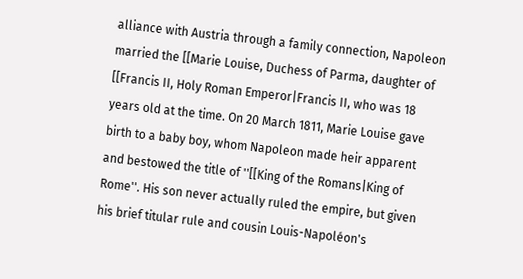alliance with Austria through a family connection, Napoleon married the [[Marie Louise, Duchess of Parma, daughter of [[Francis II, Holy Roman Emperor|Francis II, who was 18 years old at the time. On 20 March 1811, Marie Louise gave birth to a baby boy, whom Napoleon made heir apparent and bestowed the title of ''[[King of the Romans|King of Rome''. His son never actually ruled the empire, but given his brief titular rule and cousin Louis-Napoléon's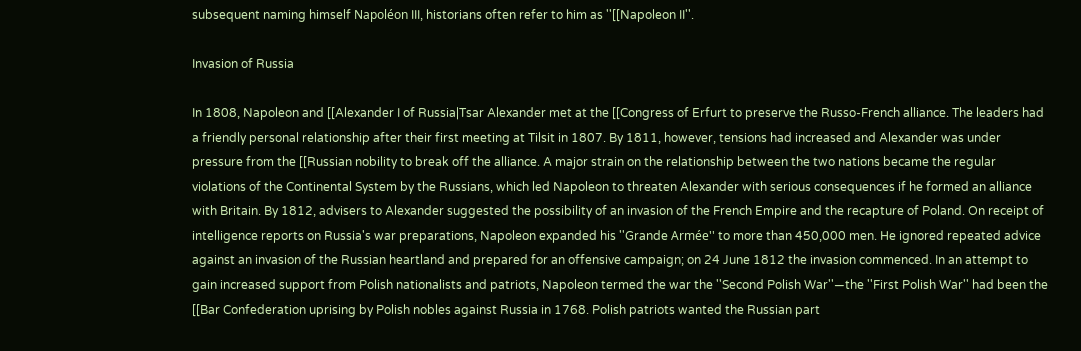subsequent naming himself Napoléon III, historians often refer to him as ''[[Napoleon II''.

Invasion of Russia

In 1808, Napoleon and [[Alexander I of Russia|Tsar Alexander met at the [[Congress of Erfurt to preserve the Russo-French alliance. The leaders had a friendly personal relationship after their first meeting at Tilsit in 1807. By 1811, however, tensions had increased and Alexander was under pressure from the [[Russian nobility to break off the alliance. A major strain on the relationship between the two nations became the regular violations of the Continental System by the Russians, which led Napoleon to threaten Alexander with serious consequences if he formed an alliance with Britain. By 1812, advisers to Alexander suggested the possibility of an invasion of the French Empire and the recapture of Poland. On receipt of intelligence reports on Russia's war preparations, Napoleon expanded his ''Grande Armée'' to more than 450,000 men. He ignored repeated advice against an invasion of the Russian heartland and prepared for an offensive campaign; on 24 June 1812 the invasion commenced. In an attempt to gain increased support from Polish nationalists and patriots, Napoleon termed the war the ''Second Polish War''—the ''First Polish War'' had been the [[Bar Confederation uprising by Polish nobles against Russia in 1768. Polish patriots wanted the Russian part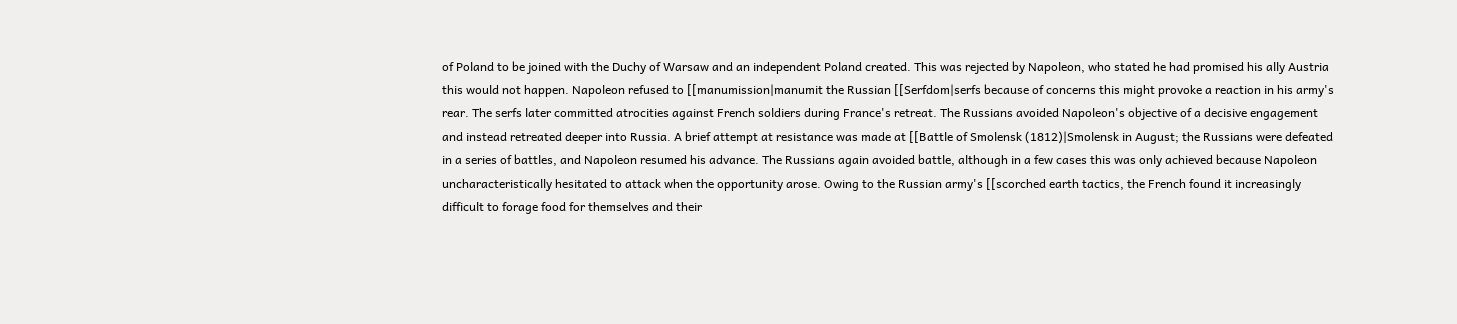of Poland to be joined with the Duchy of Warsaw and an independent Poland created. This was rejected by Napoleon, who stated he had promised his ally Austria this would not happen. Napoleon refused to [[manumission|manumit the Russian [[Serfdom|serfs because of concerns this might provoke a reaction in his army's rear. The serfs later committed atrocities against French soldiers during France's retreat. The Russians avoided Napoleon's objective of a decisive engagement and instead retreated deeper into Russia. A brief attempt at resistance was made at [[Battle of Smolensk (1812)|Smolensk in August; the Russians were defeated in a series of battles, and Napoleon resumed his advance. The Russians again avoided battle, although in a few cases this was only achieved because Napoleon uncharacteristically hesitated to attack when the opportunity arose. Owing to the Russian army's [[scorched earth tactics, the French found it increasingly difficult to forage food for themselves and their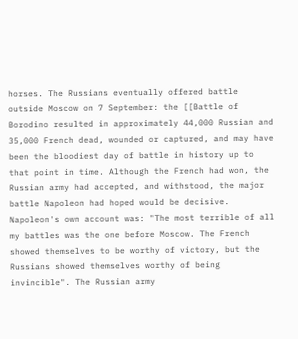horses. The Russians eventually offered battle outside Moscow on 7 September: the [[Battle of Borodino resulted in approximately 44,000 Russian and 35,000 French dead, wounded or captured, and may have been the bloodiest day of battle in history up to that point in time. Although the French had won, the Russian army had accepted, and withstood, the major battle Napoleon had hoped would be decisive. Napoleon's own account was: "The most terrible of all my battles was the one before Moscow. The French showed themselves to be worthy of victory, but the Russians showed themselves worthy of being invincible". The Russian army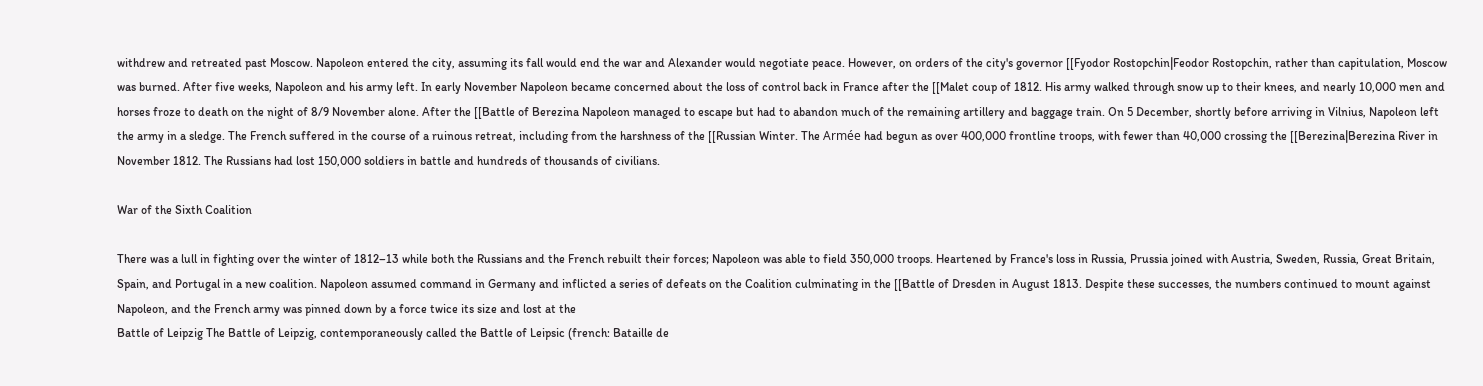withdrew and retreated past Moscow. Napoleon entered the city, assuming its fall would end the war and Alexander would negotiate peace. However, on orders of the city's governor [[Fyodor Rostopchin|Feodor Rostopchin, rather than capitulation, Moscow was burned. After five weeks, Napoleon and his army left. In early November Napoleon became concerned about the loss of control back in France after the [[Malet coup of 1812. His army walked through snow up to their knees, and nearly 10,000 men and horses froze to death on the night of 8/9 November alone. After the [[Battle of Berezina Napoleon managed to escape but had to abandon much of the remaining artillery and baggage train. On 5 December, shortly before arriving in Vilnius, Napoleon left the army in a sledge. The French suffered in the course of a ruinous retreat, including from the harshness of the [[Russian Winter. The Armée had begun as over 400,000 frontline troops, with fewer than 40,000 crossing the [[Berezina|Berezina River in November 1812. The Russians had lost 150,000 soldiers in battle and hundreds of thousands of civilians.

War of the Sixth Coalition

There was a lull in fighting over the winter of 1812–13 while both the Russians and the French rebuilt their forces; Napoleon was able to field 350,000 troops. Heartened by France's loss in Russia, Prussia joined with Austria, Sweden, Russia, Great Britain, Spain, and Portugal in a new coalition. Napoleon assumed command in Germany and inflicted a series of defeats on the Coalition culminating in the [[Battle of Dresden in August 1813. Despite these successes, the numbers continued to mount against Napoleon, and the French army was pinned down by a force twice its size and lost at the
Battle of Leipzig The Battle of Leipzig, contemporaneously called the Battle of Leipsic (french: Bataille de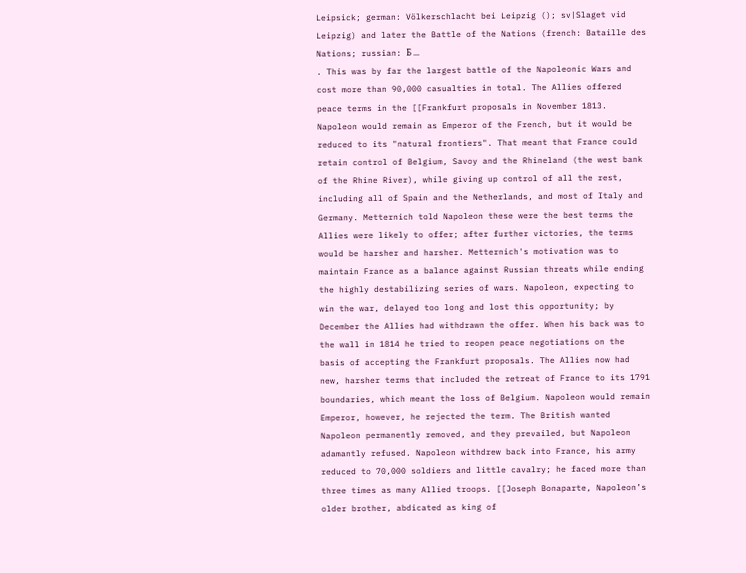Leipsick; german: Völkerschlacht bei Leipzig (); sv|Slaget vid Leipzig) and later the Battle of the Nations (french: Bataille des Nations; russian: Б ...
. This was by far the largest battle of the Napoleonic Wars and cost more than 90,000 casualties in total. The Allies offered peace terms in the [[Frankfurt proposals in November 1813. Napoleon would remain as Emperor of the French, but it would be reduced to its "natural frontiers". That meant that France could retain control of Belgium, Savoy and the Rhineland (the west bank of the Rhine River), while giving up control of all the rest, including all of Spain and the Netherlands, and most of Italy and Germany. Metternich told Napoleon these were the best terms the Allies were likely to offer; after further victories, the terms would be harsher and harsher. Metternich's motivation was to maintain France as a balance against Russian threats while ending the highly destabilizing series of wars. Napoleon, expecting to win the war, delayed too long and lost this opportunity; by December the Allies had withdrawn the offer. When his back was to the wall in 1814 he tried to reopen peace negotiations on the basis of accepting the Frankfurt proposals. The Allies now had new, harsher terms that included the retreat of France to its 1791 boundaries, which meant the loss of Belgium. Napoleon would remain Emperor, however, he rejected the term. The British wanted Napoleon permanently removed, and they prevailed, but Napoleon adamantly refused. Napoleon withdrew back into France, his army reduced to 70,000 soldiers and little cavalry; he faced more than three times as many Allied troops. [[Joseph Bonaparte, Napoleon’s older brother, abdicated as king of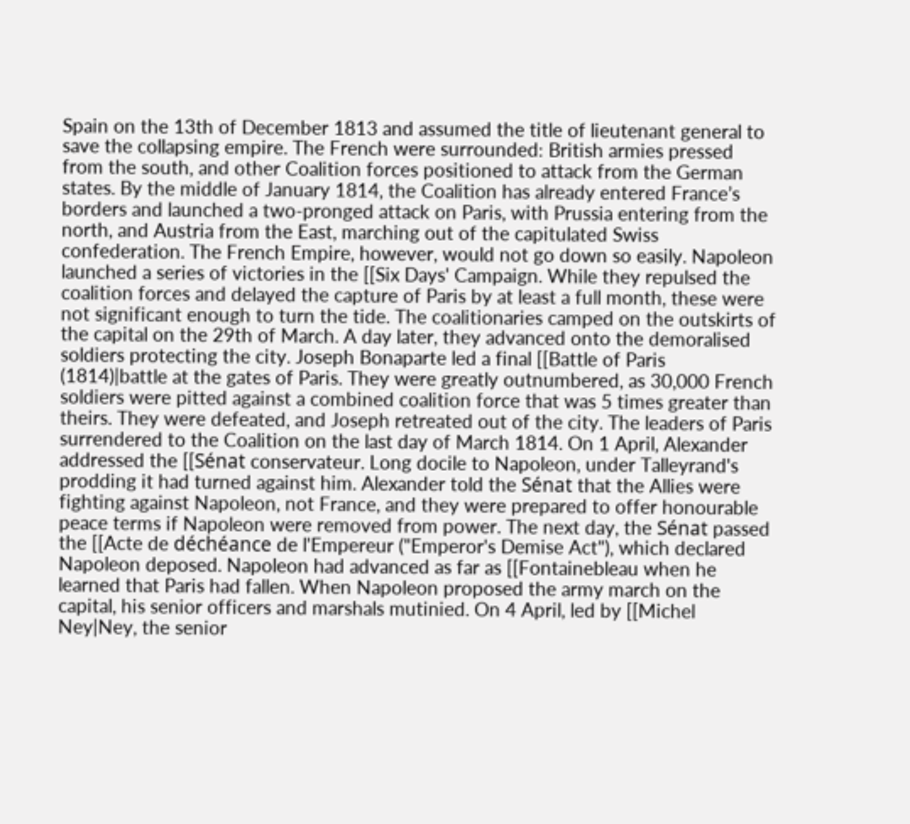Spain on the 13th of December 1813 and assumed the title of lieutenant general to save the collapsing empire. The French were surrounded: British armies pressed from the south, and other Coalition forces positioned to attack from the German states. By the middle of January 1814, the Coalition has already entered France’s borders and launched a two-pronged attack on Paris, with Prussia entering from the north, and Austria from the East, marching out of the capitulated Swiss confederation. The French Empire, however, would not go down so easily. Napoleon launched a series of victories in the [[Six Days' Campaign. While they repulsed the coalition forces and delayed the capture of Paris by at least a full month, these were not significant enough to turn the tide. The coalitionaries camped on the outskirts of the capital on the 29th of March. A day later, they advanced onto the demoralised soldiers protecting the city. Joseph Bonaparte led a final [[Battle of Paris (1814)|battle at the gates of Paris. They were greatly outnumbered, as 30,000 French soldiers were pitted against a combined coalition force that was 5 times greater than theirs. They were defeated, and Joseph retreated out of the city. The leaders of Paris surrendered to the Coalition on the last day of March 1814. On 1 April, Alexander addressed the [[Sénat conservateur. Long docile to Napoleon, under Talleyrand's prodding it had turned against him. Alexander told the Sénat that the Allies were fighting against Napoleon, not France, and they were prepared to offer honourable peace terms if Napoleon were removed from power. The next day, the Sénat passed the [[Acte de déchéance de l'Empereur ("Emperor's Demise Act"), which declared Napoleon deposed. Napoleon had advanced as far as [[Fontainebleau when he learned that Paris had fallen. When Napoleon proposed the army march on the capital, his senior officers and marshals mutinied. On 4 April, led by [[Michel Ney|Ney, the senior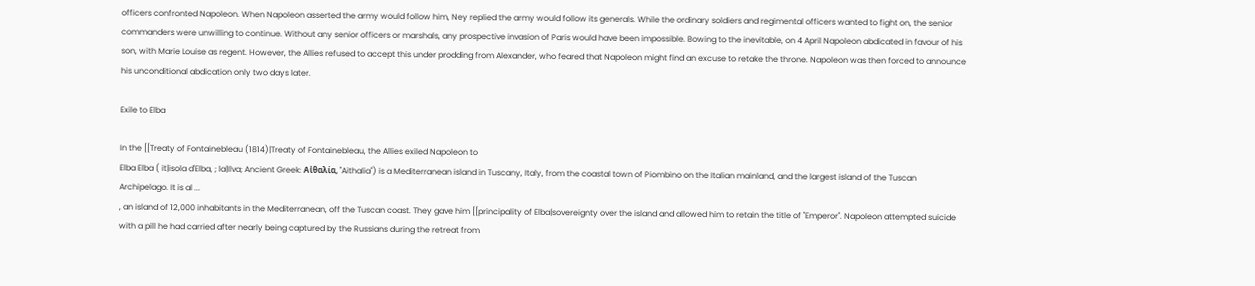officers confronted Napoleon. When Napoleon asserted the army would follow him, Ney replied the army would follow its generals. While the ordinary soldiers and regimental officers wanted to fight on, the senior commanders were unwilling to continue. Without any senior officers or marshals, any prospective invasion of Paris would have been impossible. Bowing to the inevitable, on 4 April Napoleon abdicated in favour of his son, with Marie Louise as regent. However, the Allies refused to accept this under prodding from Alexander, who feared that Napoleon might find an excuse to retake the throne. Napoleon was then forced to announce his unconditional abdication only two days later.

Exile to Elba

In the [[Treaty of Fontainebleau (1814)|Treaty of Fontainebleau, the Allies exiled Napoleon to
Elba Elba ( it|isola d'Elba, ; la|Ilva; Ancient Greek: Αἰθαλία, ''Aithalia'') is a Mediterranean island in Tuscany, Italy, from the coastal town of Piombino on the Italian mainland, and the largest island of the Tuscan Archipelago. It is al ...
, an island of 12,000 inhabitants in the Mediterranean, off the Tuscan coast. They gave him [[principality of Elba|sovereignty over the island and allowed him to retain the title of ''Emperor''. Napoleon attempted suicide with a pill he had carried after nearly being captured by the Russians during the retreat from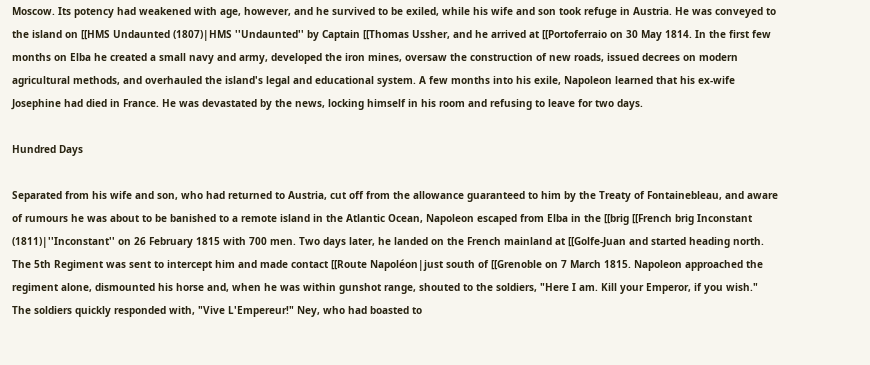Moscow. Its potency had weakened with age, however, and he survived to be exiled, while his wife and son took refuge in Austria. He was conveyed to the island on [[HMS Undaunted (1807)|HMS ''Undaunted'' by Captain [[Thomas Ussher, and he arrived at [[Portoferraio on 30 May 1814. In the first few months on Elba he created a small navy and army, developed the iron mines, oversaw the construction of new roads, issued decrees on modern agricultural methods, and overhauled the island's legal and educational system. A few months into his exile, Napoleon learned that his ex-wife Josephine had died in France. He was devastated by the news, locking himself in his room and refusing to leave for two days.

Hundred Days

Separated from his wife and son, who had returned to Austria, cut off from the allowance guaranteed to him by the Treaty of Fontainebleau, and aware of rumours he was about to be banished to a remote island in the Atlantic Ocean, Napoleon escaped from Elba in the [[brig [[French brig Inconstant (1811)|''Inconstant'' on 26 February 1815 with 700 men. Two days later, he landed on the French mainland at [[Golfe-Juan and started heading north. The 5th Regiment was sent to intercept him and made contact [[Route Napoléon|just south of [[Grenoble on 7 March 1815. Napoleon approached the regiment alone, dismounted his horse and, when he was within gunshot range, shouted to the soldiers, "Here I am. Kill your Emperor, if you wish." The soldiers quickly responded with, "Vive L'Empereur!" Ney, who had boasted to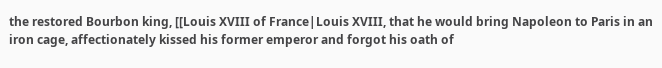the restored Bourbon king, [[Louis XVIII of France|Louis XVIII, that he would bring Napoleon to Paris in an iron cage, affectionately kissed his former emperor and forgot his oath of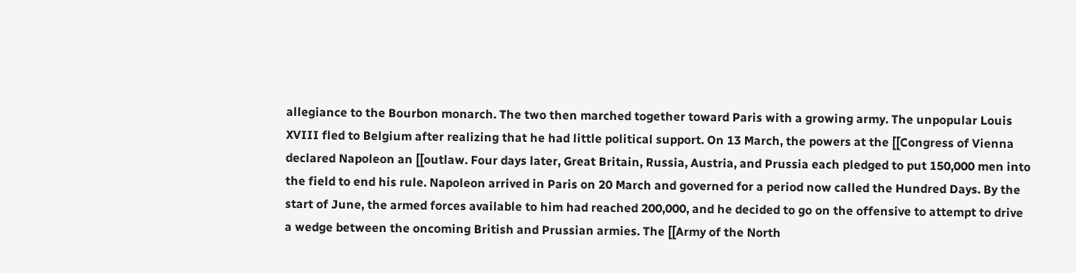allegiance to the Bourbon monarch. The two then marched together toward Paris with a growing army. The unpopular Louis XVIII fled to Belgium after realizing that he had little political support. On 13 March, the powers at the [[Congress of Vienna declared Napoleon an [[outlaw. Four days later, Great Britain, Russia, Austria, and Prussia each pledged to put 150,000 men into the field to end his rule. Napoleon arrived in Paris on 20 March and governed for a period now called the Hundred Days. By the start of June, the armed forces available to him had reached 200,000, and he decided to go on the offensive to attempt to drive a wedge between the oncoming British and Prussian armies. The [[Army of the North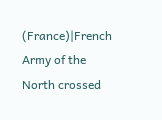(France)|French Army of the North crossed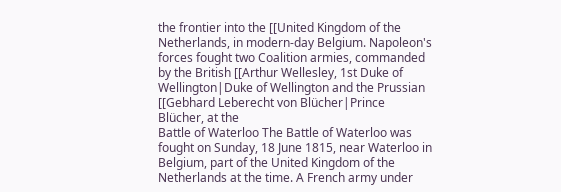the frontier into the [[United Kingdom of the Netherlands, in modern-day Belgium. Napoleon's forces fought two Coalition armies, commanded by the British [[Arthur Wellesley, 1st Duke of Wellington|Duke of Wellington and the Prussian [[Gebhard Leberecht von Blücher|Prince Blücher, at the
Battle of Waterloo The Battle of Waterloo was fought on Sunday, 18 June 1815, near Waterloo in Belgium, part of the United Kingdom of the Netherlands at the time. A French army under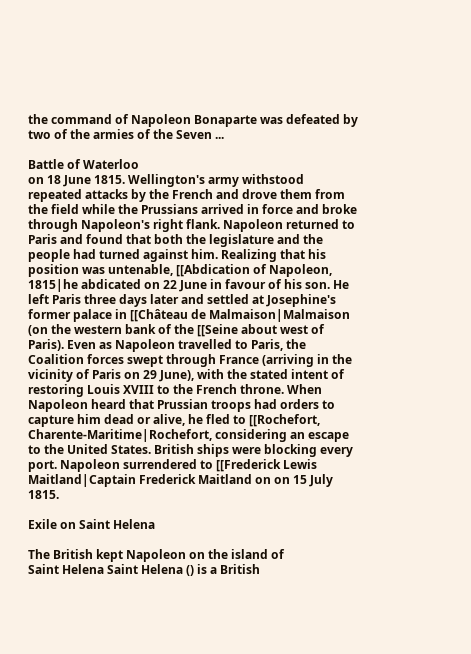the command of Napoleon Bonaparte was defeated by two of the armies of the Seven ...

Battle of Waterloo
on 18 June 1815. Wellington's army withstood repeated attacks by the French and drove them from the field while the Prussians arrived in force and broke through Napoleon's right flank. Napoleon returned to Paris and found that both the legislature and the people had turned against him. Realizing that his position was untenable, [[Abdication of Napoleon, 1815|he abdicated on 22 June in favour of his son. He left Paris three days later and settled at Josephine's former palace in [[Château de Malmaison|Malmaison (on the western bank of the [[Seine about west of Paris). Even as Napoleon travelled to Paris, the Coalition forces swept through France (arriving in the vicinity of Paris on 29 June), with the stated intent of restoring Louis XVIII to the French throne. When Napoleon heard that Prussian troops had orders to capture him dead or alive, he fled to [[Rochefort, Charente-Maritime|Rochefort, considering an escape to the United States. British ships were blocking every port. Napoleon surrendered to [[Frederick Lewis Maitland|Captain Frederick Maitland on on 15 July 1815.

Exile on Saint Helena

The British kept Napoleon on the island of
Saint Helena Saint Helena () is a British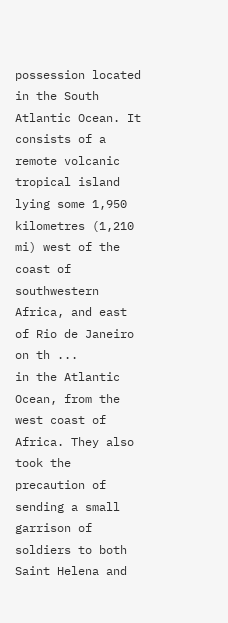possession located in the South Atlantic Ocean. It consists of a remote volcanic tropical island lying some 1,950 kilometres (1,210 mi) west of the coast of southwestern Africa, and east of Rio de Janeiro on th ...
in the Atlantic Ocean, from the west coast of Africa. They also took the precaution of sending a small garrison of soldiers to both Saint Helena and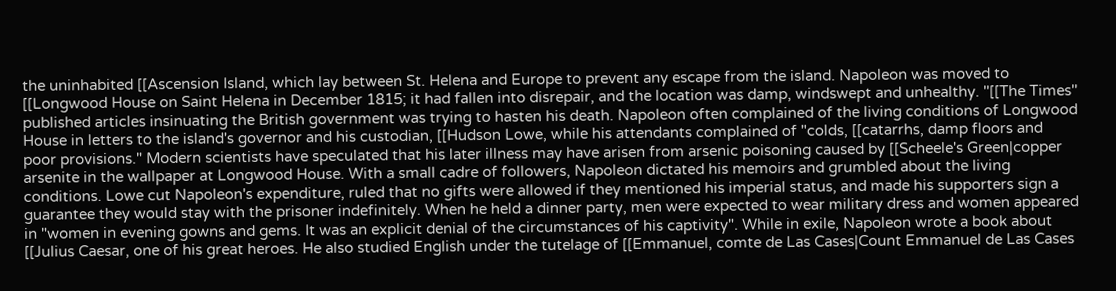the uninhabited [[Ascension Island, which lay between St. Helena and Europe to prevent any escape from the island. Napoleon was moved to [[Longwood House on Saint Helena in December 1815; it had fallen into disrepair, and the location was damp, windswept and unhealthy. ''[[The Times'' published articles insinuating the British government was trying to hasten his death. Napoleon often complained of the living conditions of Longwood House in letters to the island's governor and his custodian, [[Hudson Lowe, while his attendants complained of "colds, [[catarrhs, damp floors and poor provisions." Modern scientists have speculated that his later illness may have arisen from arsenic poisoning caused by [[Scheele's Green|copper arsenite in the wallpaper at Longwood House. With a small cadre of followers, Napoleon dictated his memoirs and grumbled about the living conditions. Lowe cut Napoleon's expenditure, ruled that no gifts were allowed if they mentioned his imperial status, and made his supporters sign a guarantee they would stay with the prisoner indefinitely. When he held a dinner party, men were expected to wear military dress and women appeared in "women in evening gowns and gems. It was an explicit denial of the circumstances of his captivity". While in exile, Napoleon wrote a book about [[Julius Caesar, one of his great heroes. He also studied English under the tutelage of [[Emmanuel, comte de Las Cases|Count Emmanuel de Las Cases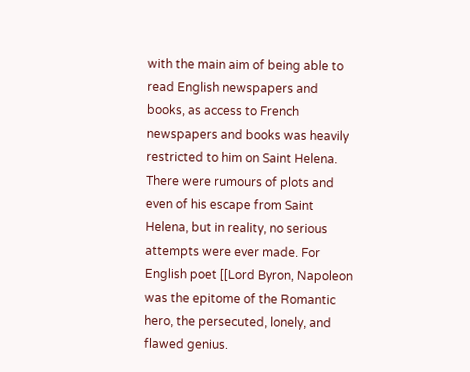with the main aim of being able to read English newspapers and books, as access to French newspapers and books was heavily restricted to him on Saint Helena. There were rumours of plots and even of his escape from Saint Helena, but in reality, no serious attempts were ever made. For English poet [[Lord Byron, Napoleon was the epitome of the Romantic hero, the persecuted, lonely, and flawed genius.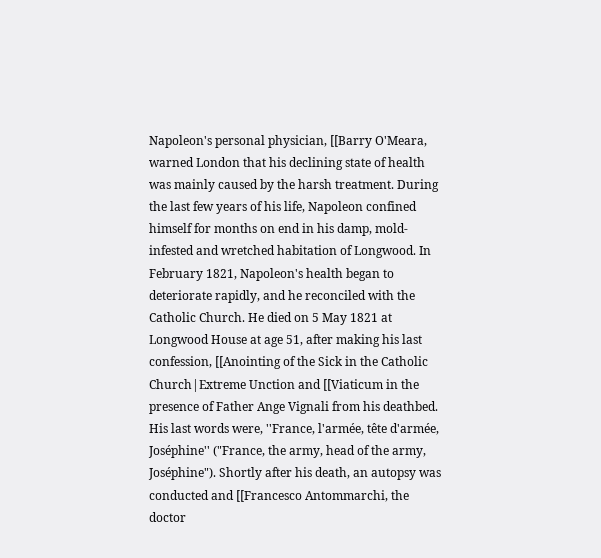Napoleon's personal physician, [[Barry O'Meara, warned London that his declining state of health was mainly caused by the harsh treatment. During the last few years of his life, Napoleon confined himself for months on end in his damp, mold-infested and wretched habitation of Longwood. In February 1821, Napoleon's health began to deteriorate rapidly, and he reconciled with the Catholic Church. He died on 5 May 1821 at Longwood House at age 51, after making his last confession, [[Anointing of the Sick in the Catholic Church|Extreme Unction and [[Viaticum in the presence of Father Ange Vignali from his deathbed. His last words were, ''France, l'armée, tête d'armée, Joséphine'' ("France, the army, head of the army, Joséphine"). Shortly after his death, an autopsy was conducted and [[Francesco Antommarchi, the doctor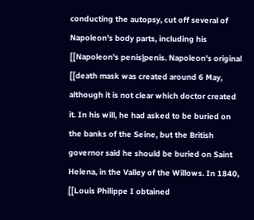conducting the autopsy, cut off several of Napoleon's body parts, including his [[Napoleon's penis|penis. Napoleon's original [[death mask was created around 6 May, although it is not clear which doctor created it. In his will, he had asked to be buried on the banks of the Seine, but the British governor said he should be buried on Saint Helena, in the Valley of the Willows. In 1840, [[Louis Philippe I obtained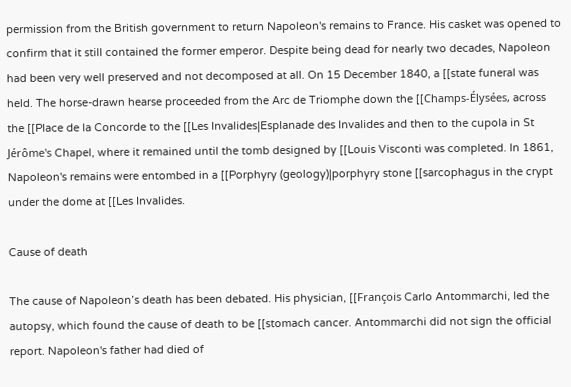permission from the British government to return Napoleon's remains to France. His casket was opened to confirm that it still contained the former emperor. Despite being dead for nearly two decades, Napoleon had been very well preserved and not decomposed at all. On 15 December 1840, a [[state funeral was held. The horse-drawn hearse proceeded from the Arc de Triomphe down the [[Champs-Élysées, across the [[Place de la Concorde to the [[Les Invalides|Esplanade des Invalides and then to the cupola in St Jérôme's Chapel, where it remained until the tomb designed by [[Louis Visconti was completed. In 1861, Napoleon's remains were entombed in a [[Porphyry (geology)|porphyry stone [[sarcophagus in the crypt under the dome at [[Les Invalides.

Cause of death

The cause of Napoleon’s death has been debated. His physician, [[François Carlo Antommarchi, led the autopsy, which found the cause of death to be [[stomach cancer. Antommarchi did not sign the official report. Napoleon's father had died of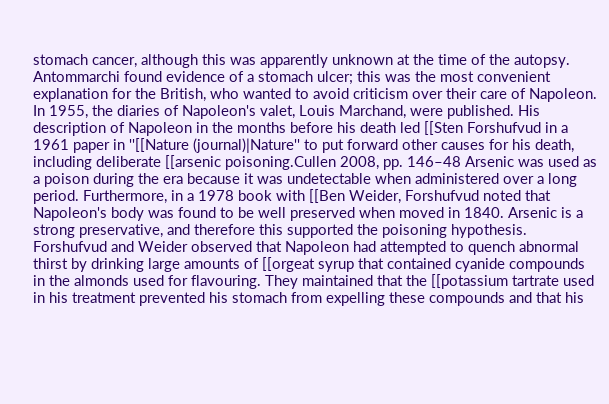stomach cancer, although this was apparently unknown at the time of the autopsy. Antommarchi found evidence of a stomach ulcer; this was the most convenient explanation for the British, who wanted to avoid criticism over their care of Napoleon. In 1955, the diaries of Napoleon's valet, Louis Marchand, were published. His description of Napoleon in the months before his death led [[Sten Forshufvud in a 1961 paper in ''[[Nature (journal)|Nature'' to put forward other causes for his death, including deliberate [[arsenic poisoning.Cullen 2008, pp. 146–48 Arsenic was used as a poison during the era because it was undetectable when administered over a long period. Furthermore, in a 1978 book with [[Ben Weider, Forshufvud noted that Napoleon's body was found to be well preserved when moved in 1840. Arsenic is a strong preservative, and therefore this supported the poisoning hypothesis. Forshufvud and Weider observed that Napoleon had attempted to quench abnormal thirst by drinking large amounts of [[orgeat syrup that contained cyanide compounds in the almonds used for flavouring. They maintained that the [[potassium tartrate used in his treatment prevented his stomach from expelling these compounds and that his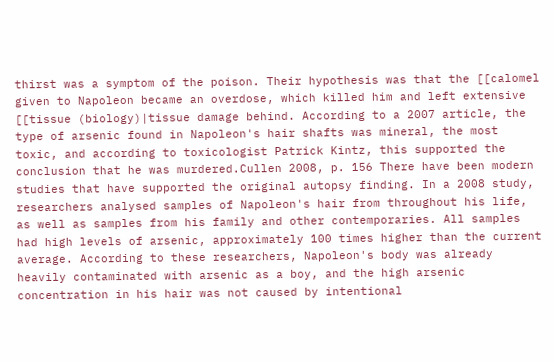thirst was a symptom of the poison. Their hypothesis was that the [[calomel given to Napoleon became an overdose, which killed him and left extensive [[tissue (biology)|tissue damage behind. According to a 2007 article, the type of arsenic found in Napoleon's hair shafts was mineral, the most toxic, and according to toxicologist Patrick Kintz, this supported the conclusion that he was murdered.Cullen 2008, p. 156 There have been modern studies that have supported the original autopsy finding. In a 2008 study, researchers analysed samples of Napoleon's hair from throughout his life, as well as samples from his family and other contemporaries. All samples had high levels of arsenic, approximately 100 times higher than the current average. According to these researchers, Napoleon's body was already heavily contaminated with arsenic as a boy, and the high arsenic concentration in his hair was not caused by intentional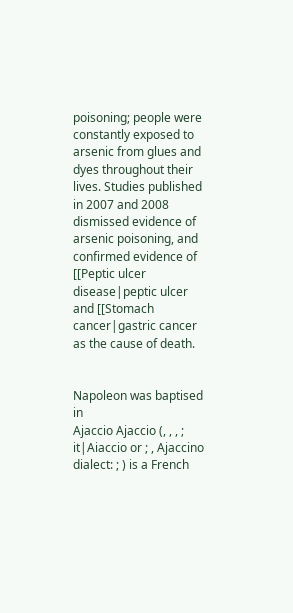poisoning; people were constantly exposed to arsenic from glues and dyes throughout their lives. Studies published in 2007 and 2008 dismissed evidence of arsenic poisoning, and confirmed evidence of [[Peptic ulcer disease|peptic ulcer and [[Stomach cancer|gastric cancer as the cause of death.


Napoleon was baptised in
Ajaccio Ajaccio (, , , ; it|Aiaccio or ; , Ajaccino dialect: ; ) is a French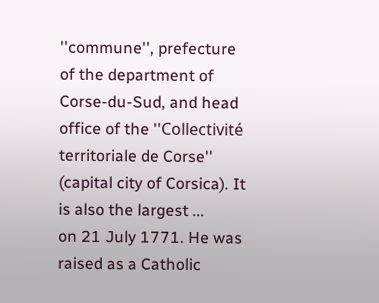''commune'', prefecture of the department of Corse-du-Sud, and head office of the ''Collectivité territoriale de Corse'' (capital city of Corsica). It is also the largest ...
on 21 July 1771. He was raised as a Catholic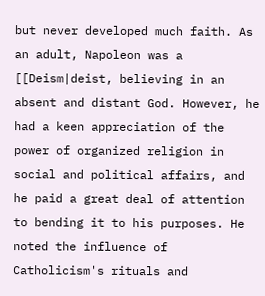but never developed much faith. As an adult, Napoleon was a [[Deism|deist, believing in an absent and distant God. However, he had a keen appreciation of the power of organized religion in social and political affairs, and he paid a great deal of attention to bending it to his purposes. He noted the influence of Catholicism's rituals and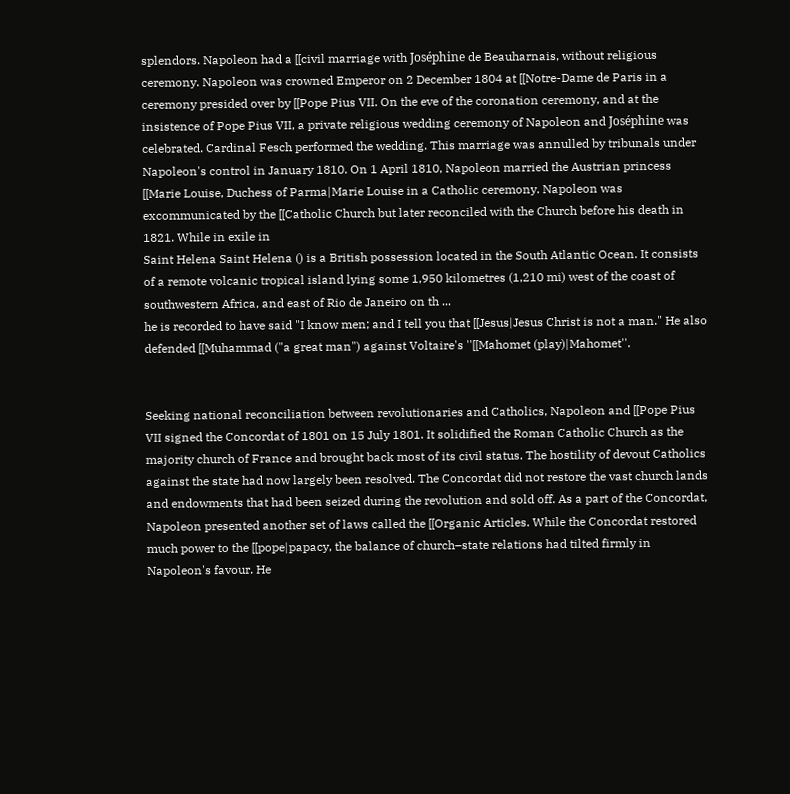splendors. Napoleon had a [[civil marriage with Joséphine de Beauharnais, without religious ceremony. Napoleon was crowned Emperor on 2 December 1804 at [[Notre-Dame de Paris in a ceremony presided over by [[Pope Pius VII. On the eve of the coronation ceremony, and at the insistence of Pope Pius VII, a private religious wedding ceremony of Napoleon and Joséphine was celebrated. Cardinal Fesch performed the wedding. This marriage was annulled by tribunals under Napoleon's control in January 1810. On 1 April 1810, Napoleon married the Austrian princess [[Marie Louise, Duchess of Parma|Marie Louise in a Catholic ceremony. Napoleon was excommunicated by the [[Catholic Church but later reconciled with the Church before his death in 1821. While in exile in
Saint Helena Saint Helena () is a British possession located in the South Atlantic Ocean. It consists of a remote volcanic tropical island lying some 1,950 kilometres (1,210 mi) west of the coast of southwestern Africa, and east of Rio de Janeiro on th ...
he is recorded to have said "I know men; and I tell you that [[Jesus|Jesus Christ is not a man." He also defended [[Muhammad ("a great man") against Voltaire's ''[[Mahomet (play)|Mahomet''.


Seeking national reconciliation between revolutionaries and Catholics, Napoleon and [[Pope Pius VII signed the Concordat of 1801 on 15 July 1801. It solidified the Roman Catholic Church as the majority church of France and brought back most of its civil status. The hostility of devout Catholics against the state had now largely been resolved. The Concordat did not restore the vast church lands and endowments that had been seized during the revolution and sold off. As a part of the Concordat, Napoleon presented another set of laws called the [[Organic Articles. While the Concordat restored much power to the [[pope|papacy, the balance of church–state relations had tilted firmly in Napoleon's favour. He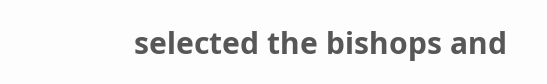selected the bishops and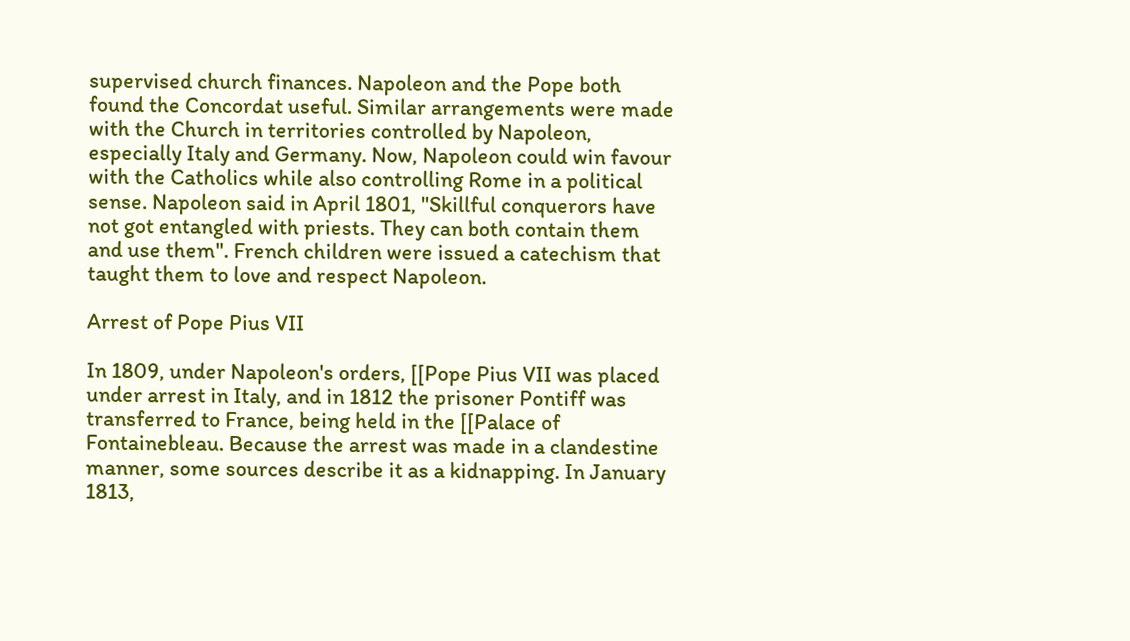supervised church finances. Napoleon and the Pope both found the Concordat useful. Similar arrangements were made with the Church in territories controlled by Napoleon, especially Italy and Germany. Now, Napoleon could win favour with the Catholics while also controlling Rome in a political sense. Napoleon said in April 1801, "Skillful conquerors have not got entangled with priests. They can both contain them and use them". French children were issued a catechism that taught them to love and respect Napoleon.

Arrest of Pope Pius VII

In 1809, under Napoleon's orders, [[Pope Pius VII was placed under arrest in Italy, and in 1812 the prisoner Pontiff was transferred to France, being held in the [[Palace of Fontainebleau. Because the arrest was made in a clandestine manner, some sources describe it as a kidnapping. In January 1813,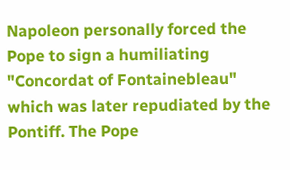Napoleon personally forced the Pope to sign a humiliating "Concordat of Fontainebleau" which was later repudiated by the Pontiff. The Pope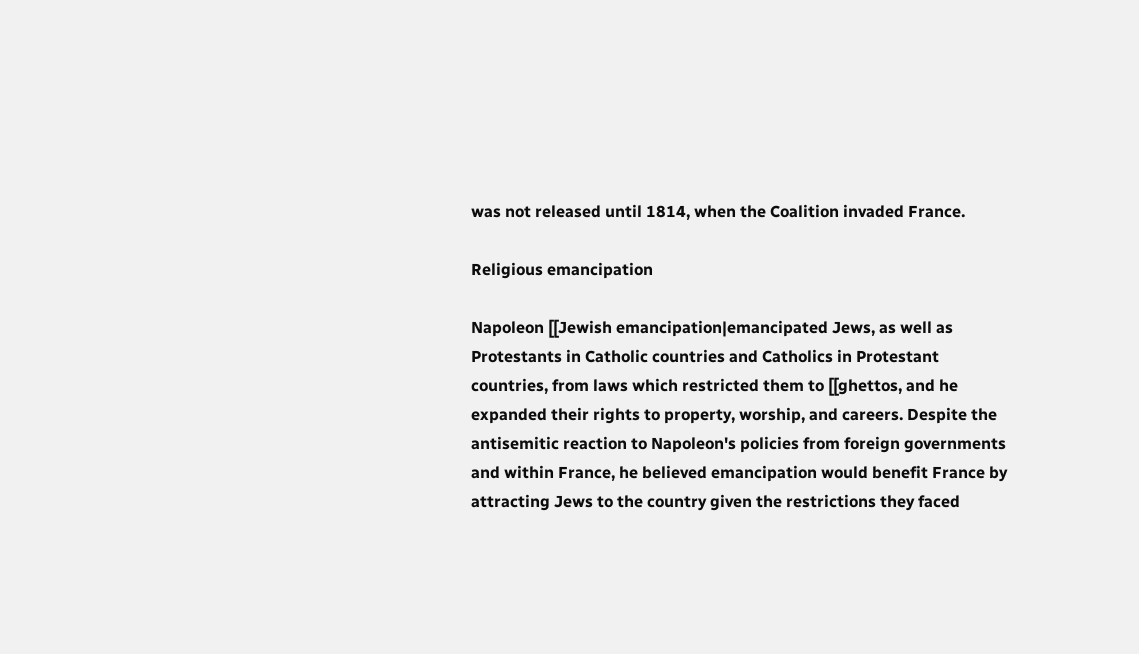was not released until 1814, when the Coalition invaded France.

Religious emancipation

Napoleon [[Jewish emancipation|emancipated Jews, as well as Protestants in Catholic countries and Catholics in Protestant countries, from laws which restricted them to [[ghettos, and he expanded their rights to property, worship, and careers. Despite the antisemitic reaction to Napoleon's policies from foreign governments and within France, he believed emancipation would benefit France by attracting Jews to the country given the restrictions they faced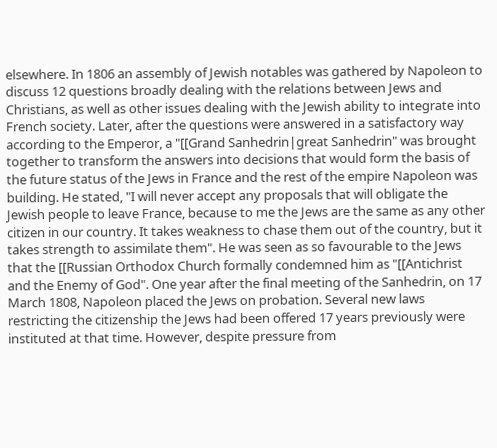elsewhere. In 1806 an assembly of Jewish notables was gathered by Napoleon to discuss 12 questions broadly dealing with the relations between Jews and Christians, as well as other issues dealing with the Jewish ability to integrate into French society. Later, after the questions were answered in a satisfactory way according to the Emperor, a "[[Grand Sanhedrin|great Sanhedrin" was brought together to transform the answers into decisions that would form the basis of the future status of the Jews in France and the rest of the empire Napoleon was building. He stated, "I will never accept any proposals that will obligate the Jewish people to leave France, because to me the Jews are the same as any other citizen in our country. It takes weakness to chase them out of the country, but it takes strength to assimilate them". He was seen as so favourable to the Jews that the [[Russian Orthodox Church formally condemned him as "[[Antichrist and the Enemy of God". One year after the final meeting of the Sanhedrin, on 17 March 1808, Napoleon placed the Jews on probation. Several new laws restricting the citizenship the Jews had been offered 17 years previously were instituted at that time. However, despite pressure from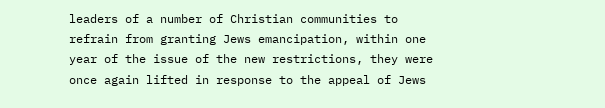leaders of a number of Christian communities to refrain from granting Jews emancipation, within one year of the issue of the new restrictions, they were once again lifted in response to the appeal of Jews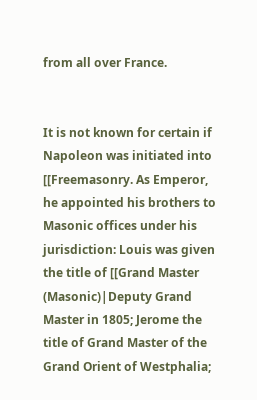from all over France.


It is not known for certain if Napoleon was initiated into [[Freemasonry. As Emperor, he appointed his brothers to Masonic offices under his jurisdiction: Louis was given the title of [[Grand Master (Masonic)|Deputy Grand Master in 1805; Jerome the title of Grand Master of the Grand Orient of Westphalia;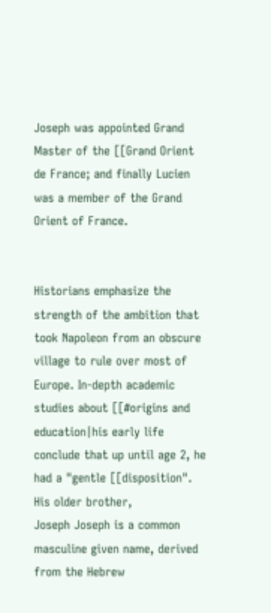Joseph was appointed Grand Master of the [[Grand Orient de France; and finally Lucien was a member of the Grand Orient of France.


Historians emphasize the strength of the ambition that took Napoleon from an obscure village to rule over most of Europe. In-depth academic studies about [[#origins and education|his early life conclude that up until age 2, he had a "gentle [[disposition". His older brother,
Joseph Joseph is a common masculine given name, derived from the Hebrew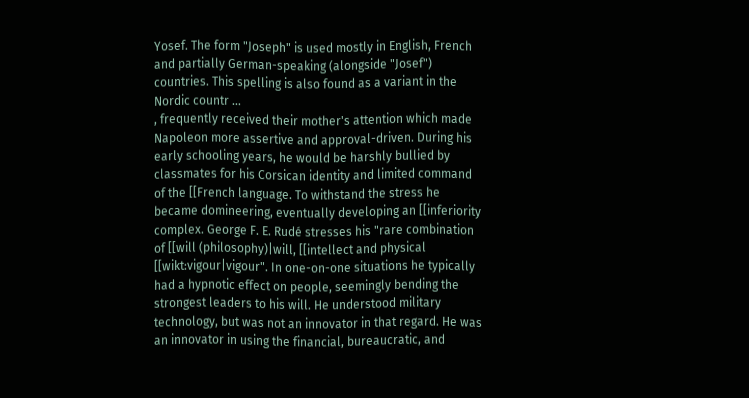Yosef. The form "Joseph" is used mostly in English, French and partially German-speaking (alongside "Josef") countries. This spelling is also found as a variant in the Nordic countr ...
, frequently received their mother's attention which made Napoleon more assertive and approval-driven. During his early schooling years, he would be harshly bullied by classmates for his Corsican identity and limited command of the [[French language. To withstand the stress he became domineering, eventually developing an [[inferiority complex. George F. E. Rudé stresses his "rare combination of [[will (philosophy)|will, [[intellect and physical [[wikt:vigour|vigour". In one-on-one situations he typically had a hypnotic effect on people, seemingly bending the strongest leaders to his will. He understood military technology, but was not an innovator in that regard. He was an innovator in using the financial, bureaucratic, and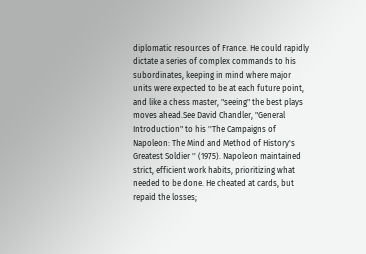diplomatic resources of France. He could rapidly dictate a series of complex commands to his subordinates, keeping in mind where major units were expected to be at each future point, and like a chess master, "seeing" the best plays moves ahead.See David Chandler, "General Introduction" to his ''The Campaigns of Napoleon: The Mind and Method of History's Greatest Soldier '' (1975). Napoleon maintained strict, efficient work habits, prioritizing what needed to be done. He cheated at cards, but repaid the losses;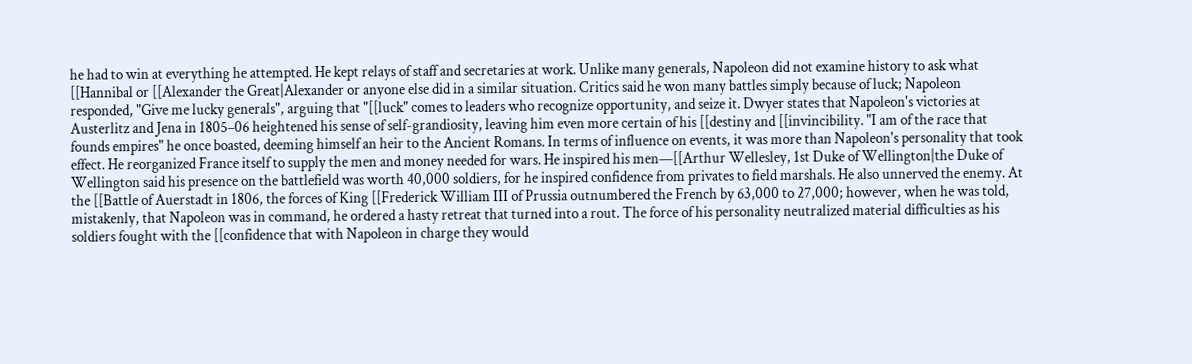he had to win at everything he attempted. He kept relays of staff and secretaries at work. Unlike many generals, Napoleon did not examine history to ask what [[Hannibal or [[Alexander the Great|Alexander or anyone else did in a similar situation. Critics said he won many battles simply because of luck; Napoleon responded, "Give me lucky generals", arguing that "[[luck" comes to leaders who recognize opportunity, and seize it. Dwyer states that Napoleon's victories at Austerlitz and Jena in 1805–06 heightened his sense of self-grandiosity, leaving him even more certain of his [[destiny and [[invincibility. "I am of the race that founds empires" he once boasted, deeming himself an heir to the Ancient Romans. In terms of influence on events, it was more than Napoleon's personality that took effect. He reorganized France itself to supply the men and money needed for wars. He inspired his men—[[Arthur Wellesley, 1st Duke of Wellington|the Duke of Wellington said his presence on the battlefield was worth 40,000 soldiers, for he inspired confidence from privates to field marshals. He also unnerved the enemy. At the [[Battle of Auerstadt in 1806, the forces of King [[Frederick William III of Prussia outnumbered the French by 63,000 to 27,000; however, when he was told, mistakenly, that Napoleon was in command, he ordered a hasty retreat that turned into a rout. The force of his personality neutralized material difficulties as his soldiers fought with the [[confidence that with Napoleon in charge they would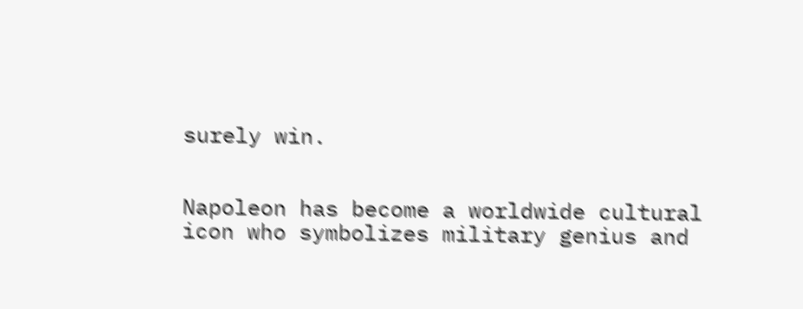surely win.


Napoleon has become a worldwide cultural icon who symbolizes military genius and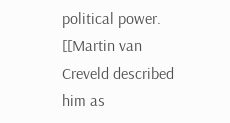political power. [[Martin van Creveld described him as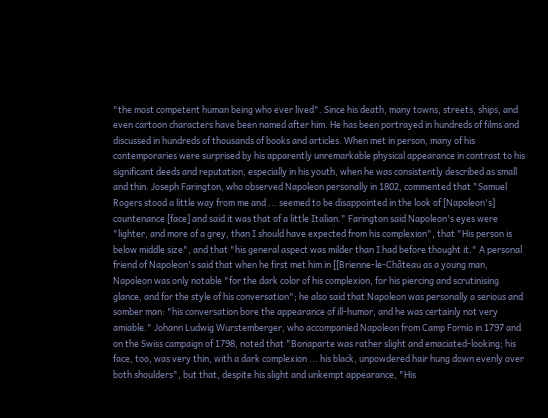"the most competent human being who ever lived". Since his death, many towns, streets, ships, and even cartoon characters have been named after him. He has been portrayed in hundreds of films and discussed in hundreds of thousands of books and articles. When met in person, many of his contemporaries were surprised by his apparently unremarkable physical appearance in contrast to his significant deeds and reputation, especially in his youth, when he was consistently described as small and thin. Joseph Farington, who observed Napoleon personally in 1802, commented that "Samuel Rogers stood a little way from me and ... seemed to be disappointed in the look of [Napoleon's] countenance [face] and said it was that of a little Italian." Farington said Napoleon's eyes were "lighter, and more of a grey, than I should have expected from his complexion", that "His person is below middle size", and that "his general aspect was milder than I had before thought it." A personal friend of Napoleon's said that when he first met him in [[Brienne-le-Château as a young man, Napoleon was only notable "for the dark color of his complexion, for his piercing and scrutinising glance, and for the style of his conversation"; he also said that Napoleon was personally a serious and somber man: "his conversation bore the appearance of ill-humor, and he was certainly not very amiable." Johann Ludwig Wurstemberger, who accompanied Napoleon from Camp Fornio in 1797 and on the Swiss campaign of 1798, noted that "Bonaparte was rather slight and emaciated-looking; his face, too, was very thin, with a dark complexion ... his black, unpowdered hair hung down evenly over both shoulders", but that, despite his slight and unkempt appearance, "His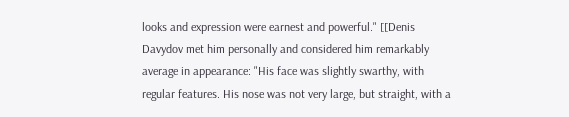looks and expression were earnest and powerful." [[Denis Davydov met him personally and considered him remarkably average in appearance: "His face was slightly swarthy, with regular features. His nose was not very large, but straight, with a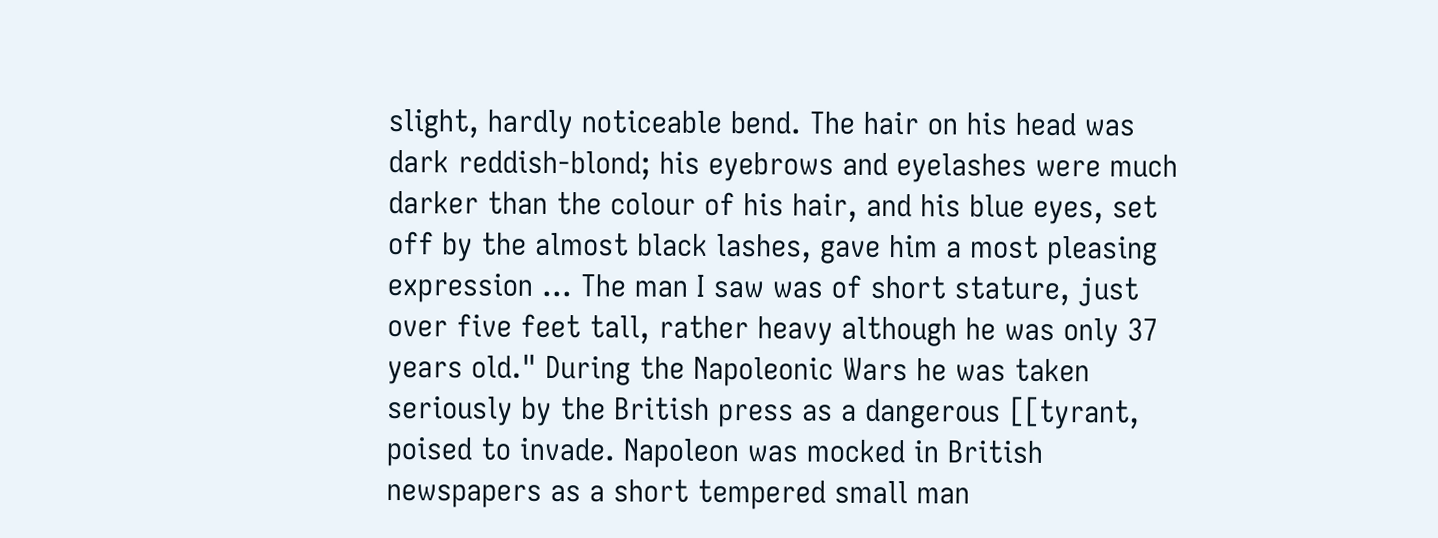slight, hardly noticeable bend. The hair on his head was dark reddish-blond; his eyebrows and eyelashes were much darker than the colour of his hair, and his blue eyes, set off by the almost black lashes, gave him a most pleasing expression ... The man I saw was of short stature, just over five feet tall, rather heavy although he was only 37 years old." During the Napoleonic Wars he was taken seriously by the British press as a dangerous [[tyrant, poised to invade. Napoleon was mocked in British newspapers as a short tempered small man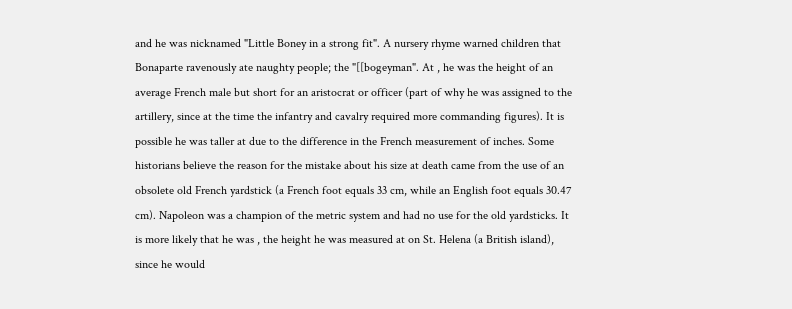and he was nicknamed "Little Boney in a strong fit". A nursery rhyme warned children that Bonaparte ravenously ate naughty people; the "[[bogeyman". At , he was the height of an average French male but short for an aristocrat or officer (part of why he was assigned to the artillery, since at the time the infantry and cavalry required more commanding figures). It is possible he was taller at due to the difference in the French measurement of inches. Some historians believe the reason for the mistake about his size at death came from the use of an obsolete old French yardstick (a French foot equals 33 cm, while an English foot equals 30.47 cm). Napoleon was a champion of the metric system and had no use for the old yardsticks. It is more likely that he was , the height he was measured at on St. Helena (a British island), since he would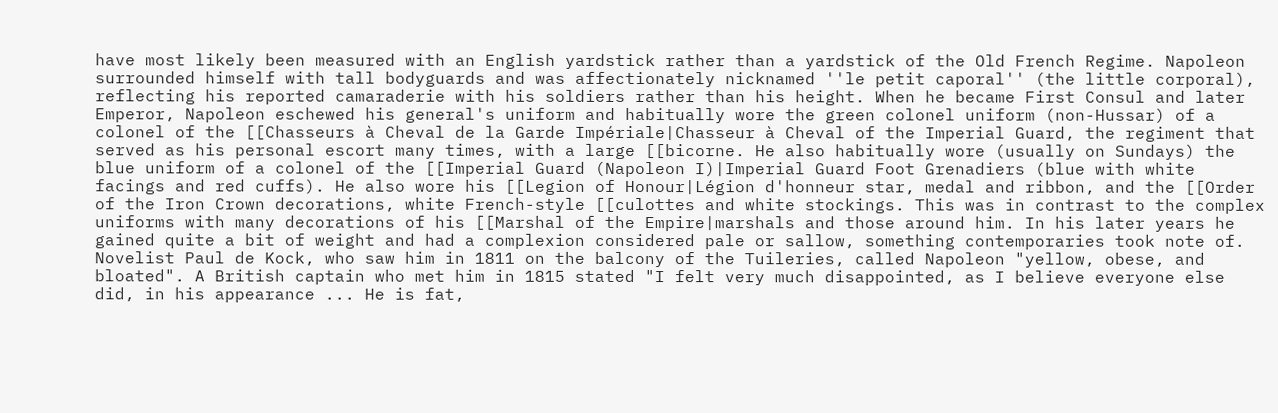have most likely been measured with an English yardstick rather than a yardstick of the Old French Regime. Napoleon surrounded himself with tall bodyguards and was affectionately nicknamed ''le petit caporal'' (the little corporal), reflecting his reported camaraderie with his soldiers rather than his height. When he became First Consul and later Emperor, Napoleon eschewed his general's uniform and habitually wore the green colonel uniform (non-Hussar) of a colonel of the [[Chasseurs à Cheval de la Garde Impériale|Chasseur à Cheval of the Imperial Guard, the regiment that served as his personal escort many times, with a large [[bicorne. He also habitually wore (usually on Sundays) the blue uniform of a colonel of the [[Imperial Guard (Napoleon I)|Imperial Guard Foot Grenadiers (blue with white facings and red cuffs). He also wore his [[Legion of Honour|Légion d'honneur star, medal and ribbon, and the [[Order of the Iron Crown decorations, white French-style [[culottes and white stockings. This was in contrast to the complex uniforms with many decorations of his [[Marshal of the Empire|marshals and those around him. In his later years he gained quite a bit of weight and had a complexion considered pale or sallow, something contemporaries took note of. Novelist Paul de Kock, who saw him in 1811 on the balcony of the Tuileries, called Napoleon "yellow, obese, and bloated". A British captain who met him in 1815 stated "I felt very much disappointed, as I believe everyone else did, in his appearance ... He is fat,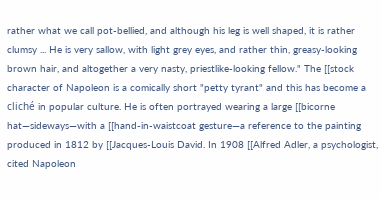rather what we call pot-bellied, and although his leg is well shaped, it is rather clumsy ... He is very sallow, with light grey eyes, and rather thin, greasy-looking brown hair, and altogether a very nasty, priestlike-looking fellow." The [[stock character of Napoleon is a comically short "petty tyrant" and this has become a cliché in popular culture. He is often portrayed wearing a large [[bicorne hat—sideways—with a [[hand-in-waistcoat gesture—a reference to the painting produced in 1812 by [[Jacques-Louis David. In 1908 [[Alfred Adler, a psychologist, cited Napoleon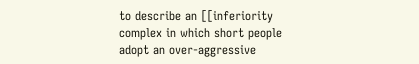to describe an [[inferiority complex in which short people adopt an over-aggressive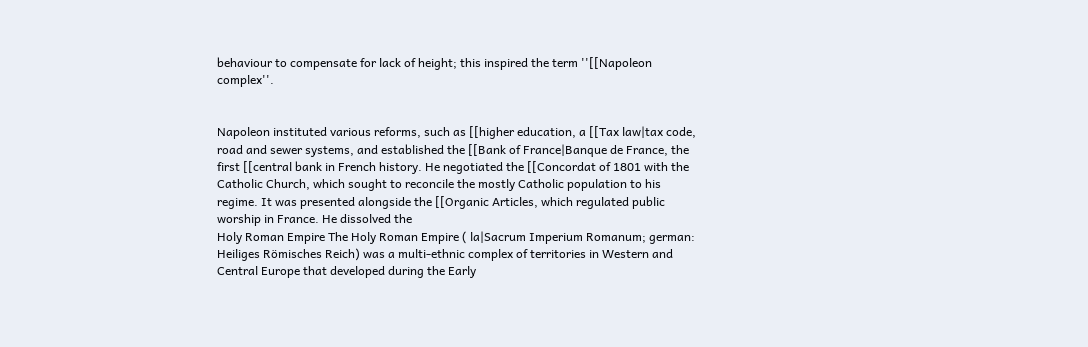behaviour to compensate for lack of height; this inspired the term ''[[Napoleon complex''.


Napoleon instituted various reforms, such as [[higher education, a [[Tax law|tax code, road and sewer systems, and established the [[Bank of France|Banque de France, the first [[central bank in French history. He negotiated the [[Concordat of 1801 with the Catholic Church, which sought to reconcile the mostly Catholic population to his regime. It was presented alongside the [[Organic Articles, which regulated public worship in France. He dissolved the
Holy Roman Empire The Holy Roman Empire ( la|Sacrum Imperium Romanum; german: Heiliges Römisches Reich) was a multi-ethnic complex of territories in Western and Central Europe that developed during the Early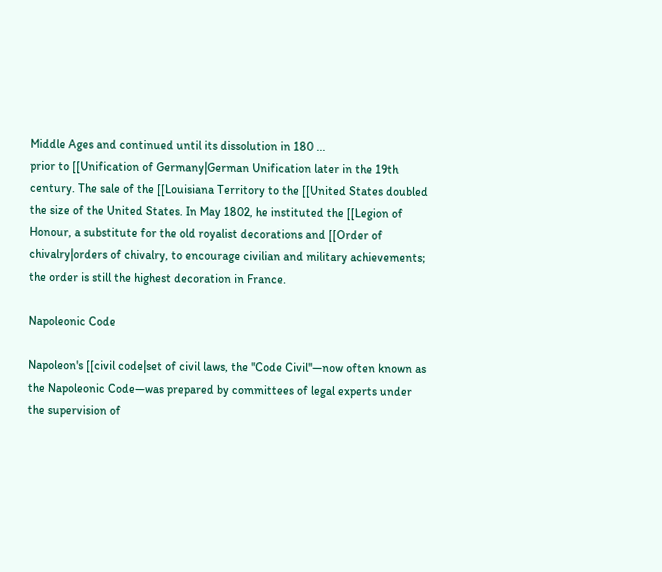Middle Ages and continued until its dissolution in 180 ...
prior to [[Unification of Germany|German Unification later in the 19th century. The sale of the [[Louisiana Territory to the [[United States doubled the size of the United States. In May 1802, he instituted the [[Legion of Honour, a substitute for the old royalist decorations and [[Order of chivalry|orders of chivalry, to encourage civilian and military achievements; the order is still the highest decoration in France.

Napoleonic Code

Napoleon's [[civil code|set of civil laws, the ''Code Civil''—now often known as the Napoleonic Code—was prepared by committees of legal experts under the supervision of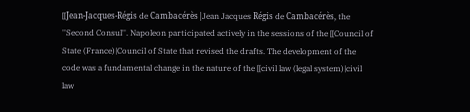[[Jean-Jacques-Régis de Cambacérès|Jean Jacques Régis de Cambacérès, the ''Second Consul''. Napoleon participated actively in the sessions of the [[Council of State (France)|Council of State that revised the drafts. The development of the code was a fundamental change in the nature of the [[civil law (legal system)|civil law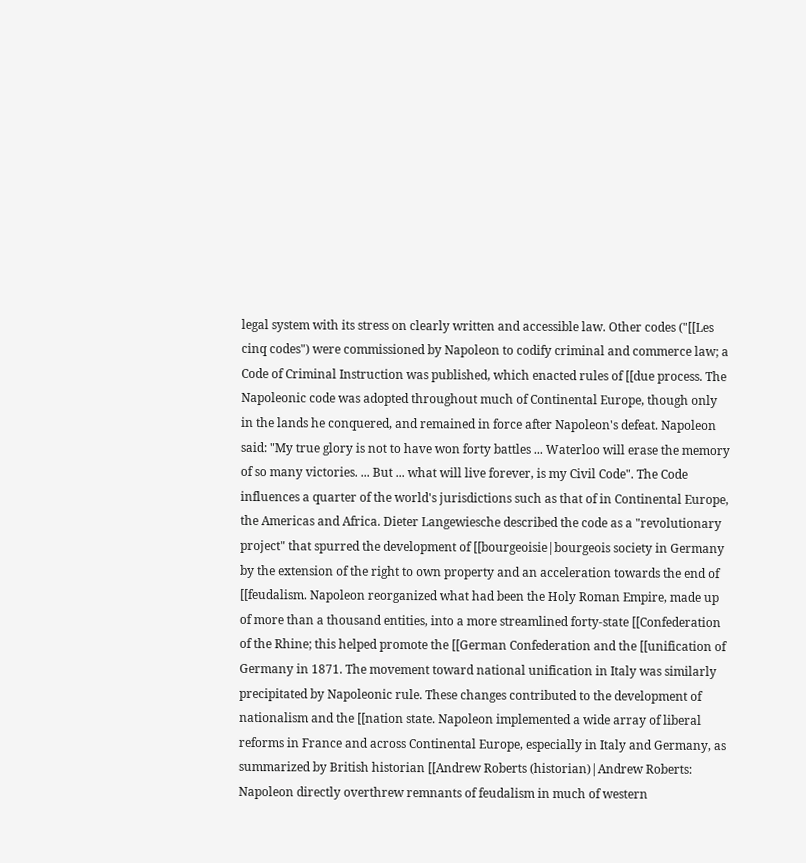legal system with its stress on clearly written and accessible law. Other codes ("[[Les cinq codes") were commissioned by Napoleon to codify criminal and commerce law; a Code of Criminal Instruction was published, which enacted rules of [[due process. The Napoleonic code was adopted throughout much of Continental Europe, though only in the lands he conquered, and remained in force after Napoleon's defeat. Napoleon said: "My true glory is not to have won forty battles ... Waterloo will erase the memory of so many victories. ... But ... what will live forever, is my Civil Code". The Code influences a quarter of the world's jurisdictions such as that of in Continental Europe, the Americas and Africa. Dieter Langewiesche described the code as a "revolutionary project" that spurred the development of [[bourgeoisie|bourgeois society in Germany by the extension of the right to own property and an acceleration towards the end of [[feudalism. Napoleon reorganized what had been the Holy Roman Empire, made up of more than a thousand entities, into a more streamlined forty-state [[Confederation of the Rhine; this helped promote the [[German Confederation and the [[unification of Germany in 1871. The movement toward national unification in Italy was similarly precipitated by Napoleonic rule. These changes contributed to the development of nationalism and the [[nation state. Napoleon implemented a wide array of liberal reforms in France and across Continental Europe, especially in Italy and Germany, as summarized by British historian [[Andrew Roberts (historian)|Andrew Roberts: Napoleon directly overthrew remnants of feudalism in much of western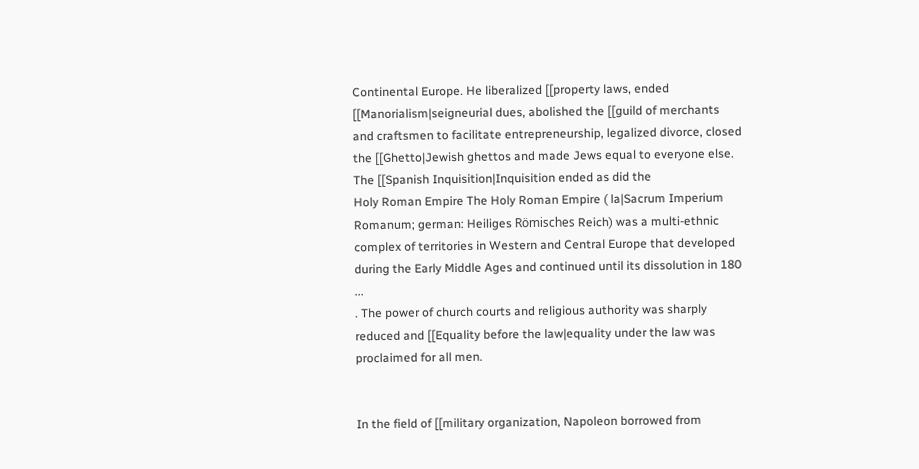Continental Europe. He liberalized [[property laws, ended [[Manorialism|seigneurial dues, abolished the [[guild of merchants and craftsmen to facilitate entrepreneurship, legalized divorce, closed the [[Ghetto|Jewish ghettos and made Jews equal to everyone else. The [[Spanish Inquisition|Inquisition ended as did the
Holy Roman Empire The Holy Roman Empire ( la|Sacrum Imperium Romanum; german: Heiliges Römisches Reich) was a multi-ethnic complex of territories in Western and Central Europe that developed during the Early Middle Ages and continued until its dissolution in 180 ...
. The power of church courts and religious authority was sharply reduced and [[Equality before the law|equality under the law was proclaimed for all men.


In the field of [[military organization, Napoleon borrowed from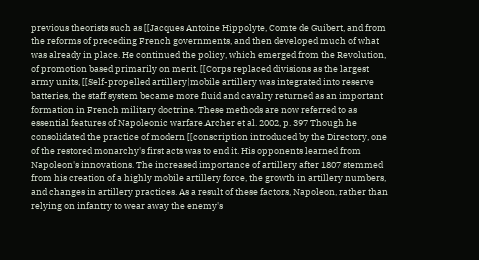previous theorists such as [[Jacques Antoine Hippolyte, Comte de Guibert, and from the reforms of preceding French governments, and then developed much of what was already in place. He continued the policy, which emerged from the Revolution, of promotion based primarily on merit. [[Corps replaced divisions as the largest army units, [[Self-propelled artillery|mobile artillery was integrated into reserve batteries, the staff system became more fluid and cavalry returned as an important formation in French military doctrine. These methods are now referred to as essential features of Napoleonic warfare.Archer et al. 2002, p. 397 Though he consolidated the practice of modern [[conscription introduced by the Directory, one of the restored monarchy's first acts was to end it. His opponents learned from Napoleon's innovations. The increased importance of artillery after 1807 stemmed from his creation of a highly mobile artillery force, the growth in artillery numbers, and changes in artillery practices. As a result of these factors, Napoleon, rather than relying on infantry to wear away the enemy's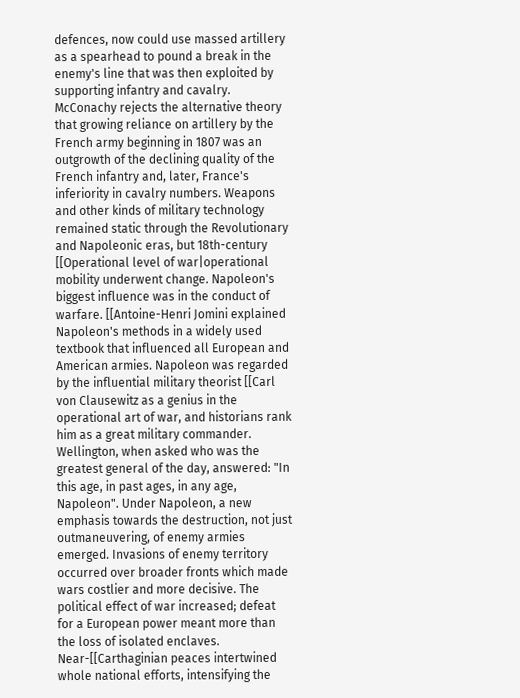defences, now could use massed artillery as a spearhead to pound a break in the enemy's line that was then exploited by supporting infantry and cavalry. McConachy rejects the alternative theory that growing reliance on artillery by the French army beginning in 1807 was an outgrowth of the declining quality of the French infantry and, later, France's inferiority in cavalry numbers. Weapons and other kinds of military technology remained static through the Revolutionary and Napoleonic eras, but 18th-century [[Operational level of war|operational mobility underwent change. Napoleon's biggest influence was in the conduct of warfare. [[Antoine-Henri Jomini explained Napoleon's methods in a widely used textbook that influenced all European and American armies. Napoleon was regarded by the influential military theorist [[Carl von Clausewitz as a genius in the operational art of war, and historians rank him as a great military commander. Wellington, when asked who was the greatest general of the day, answered: "In this age, in past ages, in any age, Napoleon". Under Napoleon, a new emphasis towards the destruction, not just outmaneuvering, of enemy armies emerged. Invasions of enemy territory occurred over broader fronts which made wars costlier and more decisive. The political effect of war increased; defeat for a European power meant more than the loss of isolated enclaves. Near-[[Carthaginian peaces intertwined whole national efforts, intensifying the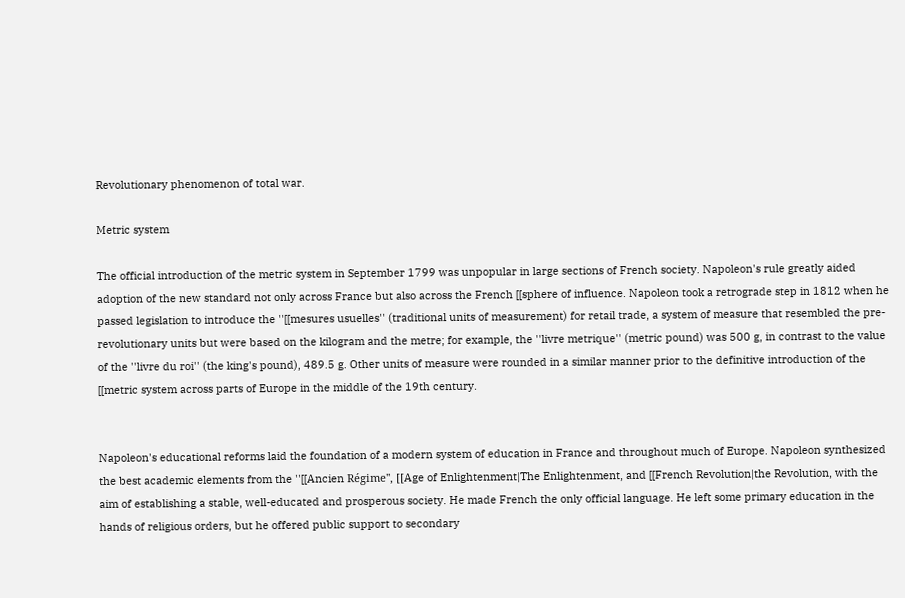Revolutionary phenomenon of total war.

Metric system

The official introduction of the metric system in September 1799 was unpopular in large sections of French society. Napoleon's rule greatly aided adoption of the new standard not only across France but also across the French [[sphere of influence. Napoleon took a retrograde step in 1812 when he passed legislation to introduce the ''[[mesures usuelles'' (traditional units of measurement) for retail trade, a system of measure that resembled the pre-revolutionary units but were based on the kilogram and the metre; for example, the ''livre metrique'' (metric pound) was 500 g, in contrast to the value of the ''livre du roi'' (the king's pound), 489.5 g. Other units of measure were rounded in a similar manner prior to the definitive introduction of the [[metric system across parts of Europe in the middle of the 19th century.


Napoleon's educational reforms laid the foundation of a modern system of education in France and throughout much of Europe. Napoleon synthesized the best academic elements from the ''[[Ancien Régime'', [[Age of Enlightenment|The Enlightenment, and [[French Revolution|the Revolution, with the aim of establishing a stable, well-educated and prosperous society. He made French the only official language. He left some primary education in the hands of religious orders, but he offered public support to secondary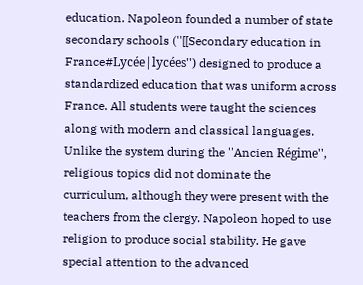education. Napoleon founded a number of state secondary schools (''[[Secondary education in France#Lycée|lycées'') designed to produce a standardized education that was uniform across France. All students were taught the sciences along with modern and classical languages. Unlike the system during the ''Ancien Régime'', religious topics did not dominate the curriculum, although they were present with the teachers from the clergy. Napoleon hoped to use religion to produce social stability. He gave special attention to the advanced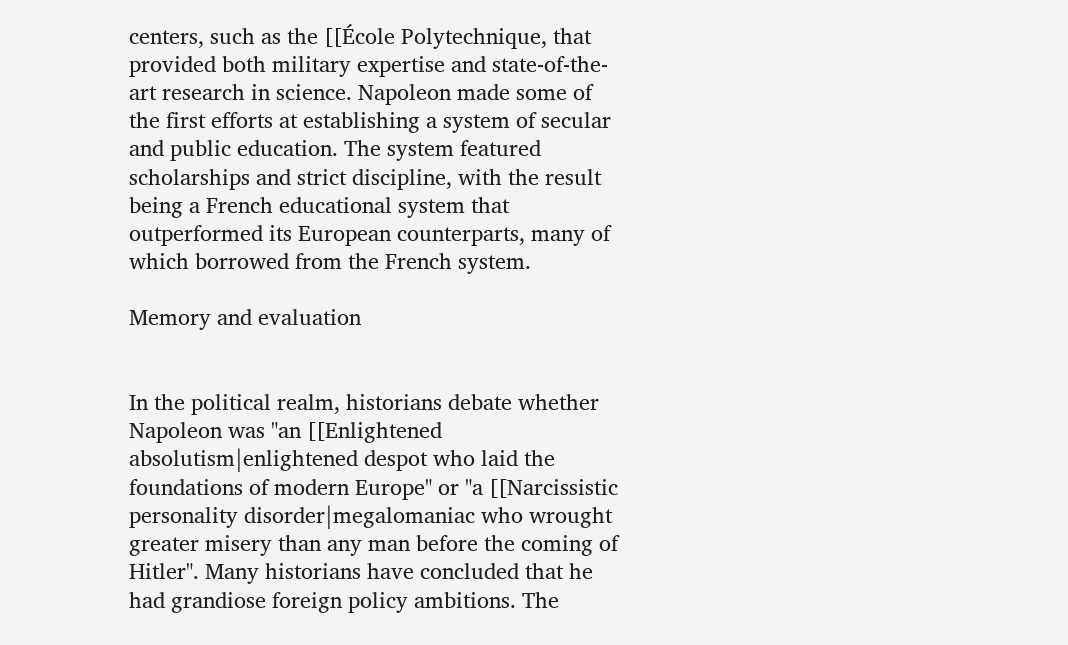centers, such as the [[École Polytechnique, that provided both military expertise and state-of-the-art research in science. Napoleon made some of the first efforts at establishing a system of secular and public education. The system featured scholarships and strict discipline, with the result being a French educational system that outperformed its European counterparts, many of which borrowed from the French system.

Memory and evaluation


In the political realm, historians debate whether Napoleon was "an [[Enlightened absolutism|enlightened despot who laid the foundations of modern Europe" or "a [[Narcissistic personality disorder|megalomaniac who wrought greater misery than any man before the coming of Hitler". Many historians have concluded that he had grandiose foreign policy ambitions. The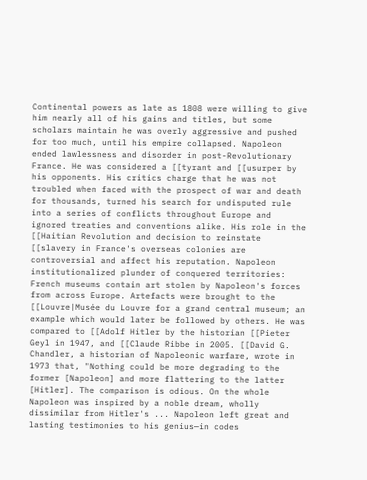Continental powers as late as 1808 were willing to give him nearly all of his gains and titles, but some scholars maintain he was overly aggressive and pushed for too much, until his empire collapsed. Napoleon ended lawlessness and disorder in post-Revolutionary France. He was considered a [[tyrant and [[usurper by his opponents. His critics charge that he was not troubled when faced with the prospect of war and death for thousands, turned his search for undisputed rule into a series of conflicts throughout Europe and ignored treaties and conventions alike. His role in the [[Haitian Revolution and decision to reinstate [[slavery in France's overseas colonies are controversial and affect his reputation. Napoleon institutionalized plunder of conquered territories: French museums contain art stolen by Napoleon's forces from across Europe. Artefacts were brought to the [[Louvre|Musée du Louvre for a grand central museum; an example which would later be followed by others. He was compared to [[Adolf Hitler by the historian [[Pieter Geyl in 1947, and [[Claude Ribbe in 2005. [[David G. Chandler, a historian of Napoleonic warfare, wrote in 1973 that, "Nothing could be more degrading to the former [Napoleon] and more flattering to the latter [Hitler]. The comparison is odious. On the whole Napoleon was inspired by a noble dream, wholly dissimilar from Hitler's ... Napoleon left great and lasting testimonies to his genius—in codes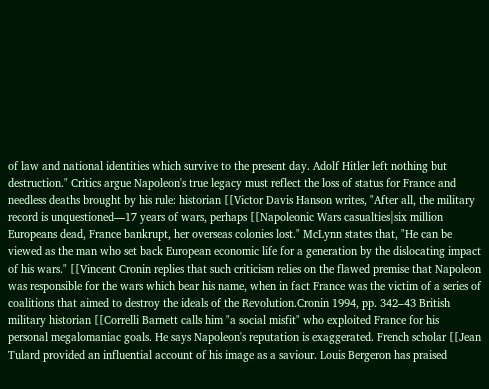of law and national identities which survive to the present day. Adolf Hitler left nothing but destruction." Critics argue Napoleon's true legacy must reflect the loss of status for France and needless deaths brought by his rule: historian [[Victor Davis Hanson writes, "After all, the military record is unquestioned—17 years of wars, perhaps [[Napoleonic Wars casualties|six million Europeans dead, France bankrupt, her overseas colonies lost." McLynn states that, "He can be viewed as the man who set back European economic life for a generation by the dislocating impact of his wars." [[Vincent Cronin replies that such criticism relies on the flawed premise that Napoleon was responsible for the wars which bear his name, when in fact France was the victim of a series of coalitions that aimed to destroy the ideals of the Revolution.Cronin 1994, pp. 342–43 British military historian [[Correlli Barnett calls him "a social misfit" who exploited France for his personal megalomaniac goals. He says Napoleon's reputation is exaggerated. French scholar [[Jean Tulard provided an influential account of his image as a saviour. Louis Bergeron has praised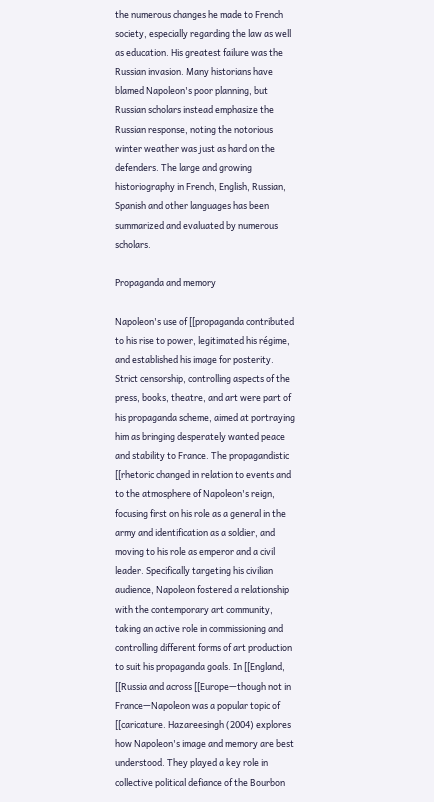the numerous changes he made to French society, especially regarding the law as well as education. His greatest failure was the Russian invasion. Many historians have blamed Napoleon's poor planning, but Russian scholars instead emphasize the Russian response, noting the notorious winter weather was just as hard on the defenders. The large and growing historiography in French, English, Russian, Spanish and other languages has been summarized and evaluated by numerous scholars.

Propaganda and memory

Napoleon's use of [[propaganda contributed to his rise to power, legitimated his régime, and established his image for posterity. Strict censorship, controlling aspects of the press, books, theatre, and art were part of his propaganda scheme, aimed at portraying him as bringing desperately wanted peace and stability to France. The propagandistic [[rhetoric changed in relation to events and to the atmosphere of Napoleon's reign, focusing first on his role as a general in the army and identification as a soldier, and moving to his role as emperor and a civil leader. Specifically targeting his civilian audience, Napoleon fostered a relationship with the contemporary art community, taking an active role in commissioning and controlling different forms of art production to suit his propaganda goals. In [[England, [[Russia and across [[Europe—though not in France—Napoleon was a popular topic of [[caricature. Hazareesingh (2004) explores how Napoleon's image and memory are best understood. They played a key role in collective political defiance of the Bourbon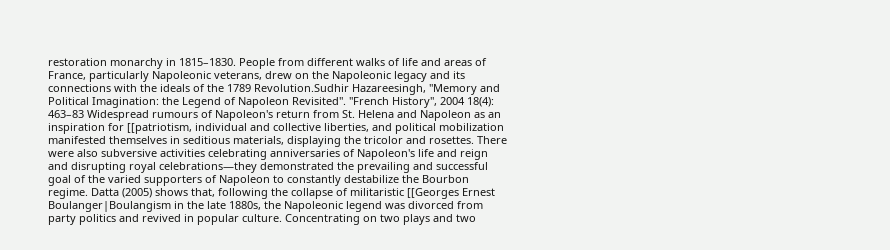restoration monarchy in 1815–1830. People from different walks of life and areas of France, particularly Napoleonic veterans, drew on the Napoleonic legacy and its connections with the ideals of the 1789 Revolution.Sudhir Hazareesingh, "Memory and Political Imagination: the Legend of Napoleon Revisited". ''French History'', 2004 18(4): 463–83 Widespread rumours of Napoleon's return from St. Helena and Napoleon as an inspiration for [[patriotism, individual and collective liberties, and political mobilization manifested themselves in seditious materials, displaying the tricolor and rosettes. There were also subversive activities celebrating anniversaries of Napoleon's life and reign and disrupting royal celebrations—they demonstrated the prevailing and successful goal of the varied supporters of Napoleon to constantly destabilize the Bourbon regime. Datta (2005) shows that, following the collapse of militaristic [[Georges Ernest Boulanger|Boulangism in the late 1880s, the Napoleonic legend was divorced from party politics and revived in popular culture. Concentrating on two plays and two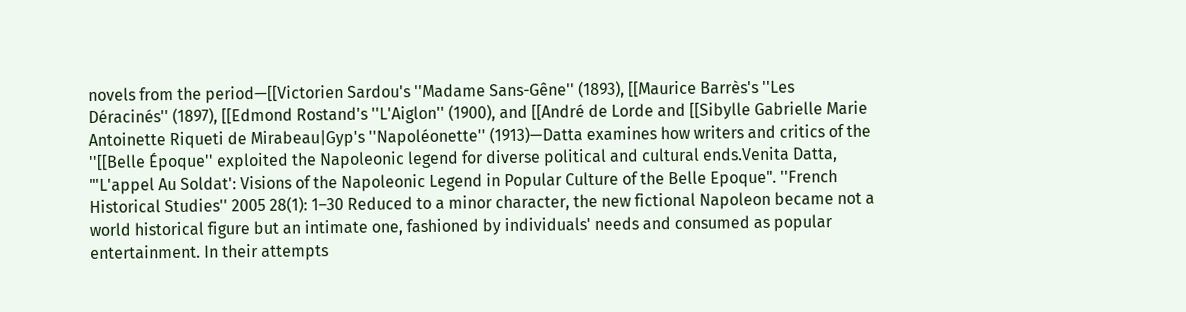novels from the period—[[Victorien Sardou's ''Madame Sans-Gêne'' (1893), [[Maurice Barrès's ''Les Déracinés'' (1897), [[Edmond Rostand's ''L'Aiglon'' (1900), and [[André de Lorde and [[Sibylle Gabrielle Marie Antoinette Riqueti de Mirabeau|Gyp's ''Napoléonette'' (1913)—Datta examines how writers and critics of the ''[[Belle Époque'' exploited the Napoleonic legend for diverse political and cultural ends.Venita Datta, "'L'appel Au Soldat': Visions of the Napoleonic Legend in Popular Culture of the Belle Epoque". ''French Historical Studies'' 2005 28(1): 1–30 Reduced to a minor character, the new fictional Napoleon became not a world historical figure but an intimate one, fashioned by individuals' needs and consumed as popular entertainment. In their attempts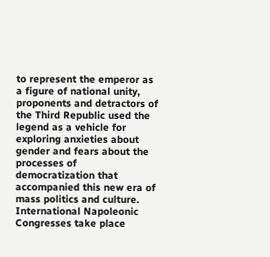to represent the emperor as a figure of national unity, proponents and detractors of the Third Republic used the legend as a vehicle for exploring anxieties about gender and fears about the processes of democratization that accompanied this new era of mass politics and culture. International Napoleonic Congresses take place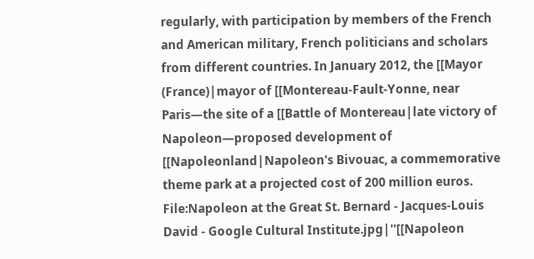regularly, with participation by members of the French and American military, French politicians and scholars from different countries. In January 2012, the [[Mayor (France)|mayor of [[Montereau-Fault-Yonne, near Paris—the site of a [[Battle of Montereau|late victory of Napoleon—proposed development of [[Napoleonland|Napoleon's Bivouac, a commemorative theme park at a projected cost of 200 million euros. File:Napoleon at the Great St. Bernard - Jacques-Louis David - Google Cultural Institute.jpg|''[[Napoleon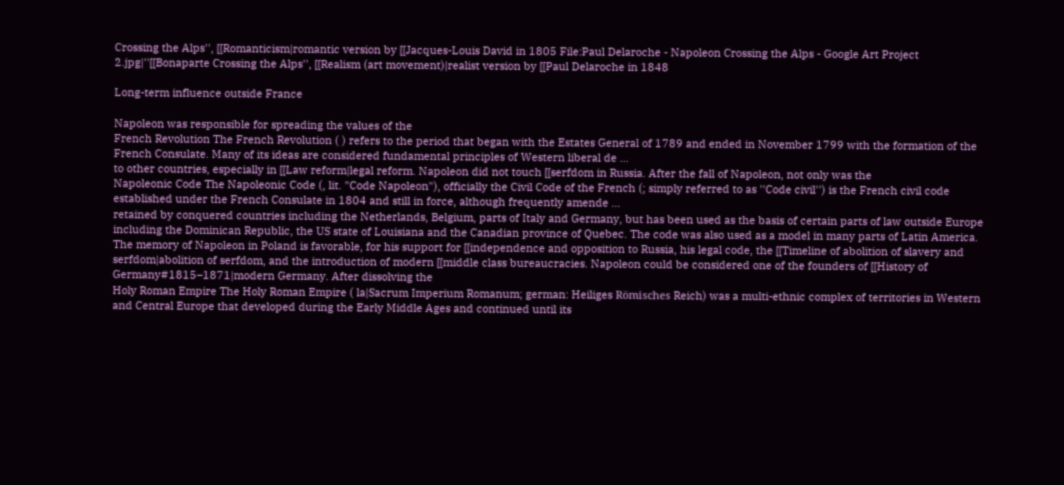Crossing the Alps'', [[Romanticism|romantic version by [[Jacques-Louis David in 1805 File:Paul Delaroche - Napoleon Crossing the Alps - Google Art Project 2.jpg|''[[Bonaparte Crossing the Alps'', [[Realism (art movement)|realist version by [[Paul Delaroche in 1848

Long-term influence outside France

Napoleon was responsible for spreading the values of the
French Revolution The French Revolution ( ) refers to the period that began with the Estates General of 1789 and ended in November 1799 with the formation of the French Consulate. Many of its ideas are considered fundamental principles of Western liberal de ...
to other countries, especially in [[Law reform|legal reform. Napoleon did not touch [[serfdom in Russia. After the fall of Napoleon, not only was the
Napoleonic Code The Napoleonic Code (, lit. "Code Napoleon"), officially the Civil Code of the French (; simply referred to as ''Code civil'') is the French civil code established under the French Consulate in 1804 and still in force, although frequently amende ...
retained by conquered countries including the Netherlands, Belgium, parts of Italy and Germany, but has been used as the basis of certain parts of law outside Europe including the Dominican Republic, the US state of Louisiana and the Canadian province of Quebec. The code was also used as a model in many parts of Latin America. The memory of Napoleon in Poland is favorable, for his support for [[independence and opposition to Russia, his legal code, the [[Timeline of abolition of slavery and serfdom|abolition of serfdom, and the introduction of modern [[middle class bureaucracies. Napoleon could be considered one of the founders of [[History of Germany#1815–1871|modern Germany. After dissolving the
Holy Roman Empire The Holy Roman Empire ( la|Sacrum Imperium Romanum; german: Heiliges Römisches Reich) was a multi-ethnic complex of territories in Western and Central Europe that developed during the Early Middle Ages and continued until its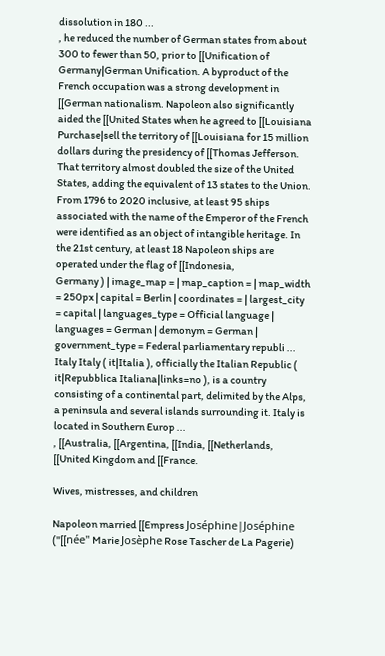dissolution in 180 ...
, he reduced the number of German states from about 300 to fewer than 50, prior to [[Unification of Germany|German Unification. A byproduct of the French occupation was a strong development in [[German nationalism. Napoleon also significantly aided the [[United States when he agreed to [[Louisiana Purchase|sell the territory of [[Louisiana for 15 million dollars during the presidency of [[Thomas Jefferson. That territory almost doubled the size of the United States, adding the equivalent of 13 states to the Union. From 1796 to 2020 inclusive, at least 95 ships associated with the name of the Emperor of the French were identified as an object of intangible heritage. In the 21st century, at least 18 Napoleon ships are operated under the flag of [[Indonesia,
Germany ) | image_map = | map_caption = | map_width = 250px | capital = Berlin | coordinates = | largest_city = capital | languages_type = Official language | languages = German | demonym = German | government_type = Federal parliamentary republi ...
Italy Italy ( it|Italia ), officially the Italian Republic ( it|Repubblica Italiana|links=no ), is a country consisting of a continental part, delimited by the Alps, a peninsula and several islands surrounding it. Italy is located in Southern Europ ...
, [[Australia, [[Argentina, [[India, [[Netherlands, [[United Kingdom and [[France.

Wives, mistresses, and children

Napoleon married [[Empress Joséphine|Joséphine (''[[née'' Marie Josèphe Rose Tascher de La Pagerie)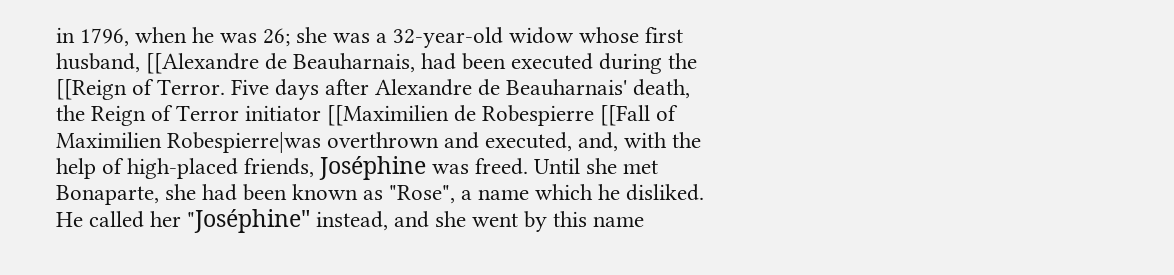in 1796, when he was 26; she was a 32-year-old widow whose first husband, [[Alexandre de Beauharnais, had been executed during the [[Reign of Terror. Five days after Alexandre de Beauharnais' death, the Reign of Terror initiator [[Maximilien de Robespierre [[Fall of Maximilien Robespierre|was overthrown and executed, and, with the help of high-placed friends, Joséphine was freed. Until she met Bonaparte, she had been known as "Rose", a name which he disliked. He called her "Joséphine" instead, and she went by this name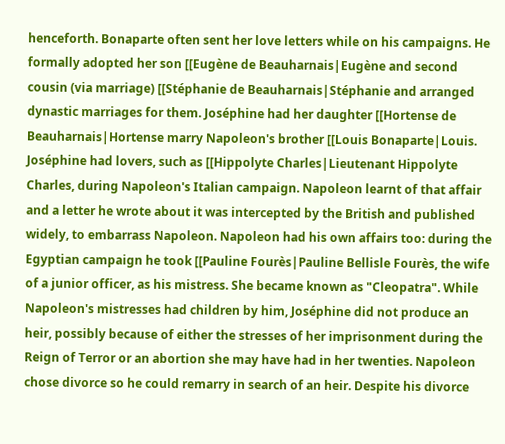henceforth. Bonaparte often sent her love letters while on his campaigns. He formally adopted her son [[Eugène de Beauharnais|Eugène and second cousin (via marriage) [[Stéphanie de Beauharnais|Stéphanie and arranged dynastic marriages for them. Joséphine had her daughter [[Hortense de Beauharnais|Hortense marry Napoleon's brother [[Louis Bonaparte|Louis. Joséphine had lovers, such as [[Hippolyte Charles|Lieutenant Hippolyte Charles, during Napoleon's Italian campaign. Napoleon learnt of that affair and a letter he wrote about it was intercepted by the British and published widely, to embarrass Napoleon. Napoleon had his own affairs too: during the Egyptian campaign he took [[Pauline Fourès|Pauline Bellisle Fourès, the wife of a junior officer, as his mistress. She became known as "Cleopatra". While Napoleon's mistresses had children by him, Joséphine did not produce an heir, possibly because of either the stresses of her imprisonment during the Reign of Terror or an abortion she may have had in her twenties. Napoleon chose divorce so he could remarry in search of an heir. Despite his divorce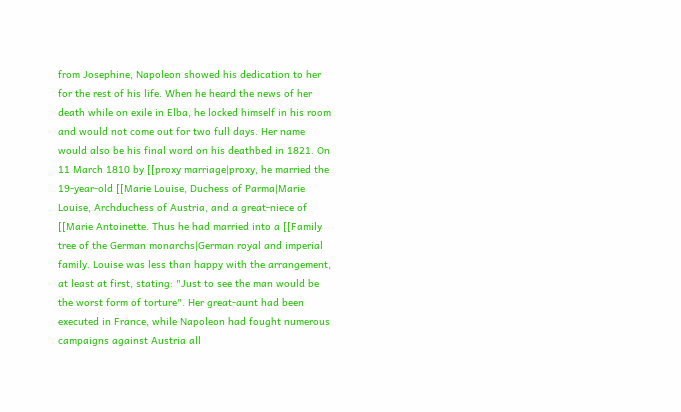from Josephine, Napoleon showed his dedication to her for the rest of his life. When he heard the news of her death while on exile in Elba, he locked himself in his room and would not come out for two full days. Her name would also be his final word on his deathbed in 1821. On 11 March 1810 by [[proxy marriage|proxy, he married the 19-year-old [[Marie Louise, Duchess of Parma|Marie Louise, Archduchess of Austria, and a great-niece of [[Marie Antoinette. Thus he had married into a [[Family tree of the German monarchs|German royal and imperial family. Louise was less than happy with the arrangement, at least at first, stating: "Just to see the man would be the worst form of torture". Her great-aunt had been executed in France, while Napoleon had fought numerous campaigns against Austria all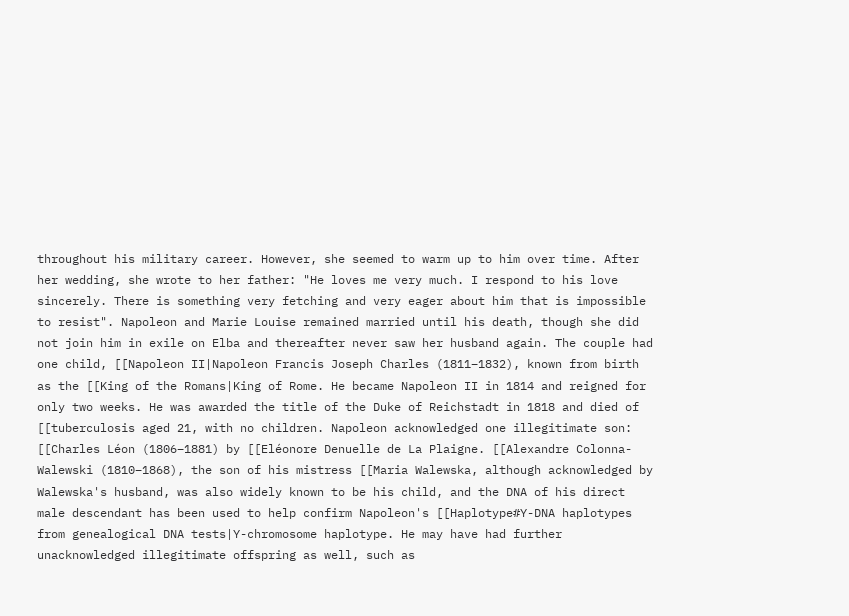throughout his military career. However, she seemed to warm up to him over time. After her wedding, she wrote to her father: "He loves me very much. I respond to his love sincerely. There is something very fetching and very eager about him that is impossible to resist". Napoleon and Marie Louise remained married until his death, though she did not join him in exile on Elba and thereafter never saw her husband again. The couple had one child, [[Napoleon II|Napoleon Francis Joseph Charles (1811–1832), known from birth as the [[King of the Romans|King of Rome. He became Napoleon II in 1814 and reigned for only two weeks. He was awarded the title of the Duke of Reichstadt in 1818 and died of [[tuberculosis aged 21, with no children. Napoleon acknowledged one illegitimate son: [[Charles Léon (1806–1881) by [[Eléonore Denuelle de La Plaigne. [[Alexandre Colonna-Walewski (1810–1868), the son of his mistress [[Maria Walewska, although acknowledged by Walewska's husband, was also widely known to be his child, and the DNA of his direct male descendant has been used to help confirm Napoleon's [[Haplotype#Y-DNA haplotypes from genealogical DNA tests|Y-chromosome haplotype. He may have had further unacknowledged illegitimate offspring as well, such as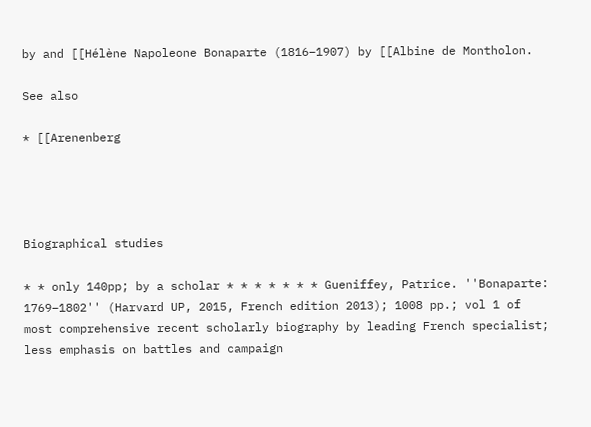by and [[Hélène Napoleone Bonaparte (1816–1907) by [[Albine de Montholon.

See also

* [[Arenenberg




Biographical studies

* * only 140pp; by a scholar * * * * * * * Gueniffey, Patrice. ''Bonaparte: 1769–1802'' (Harvard UP, 2015, French edition 2013); 1008 pp.; vol 1 of most comprehensive recent scholarly biography by leading French specialist; less emphasis on battles and campaign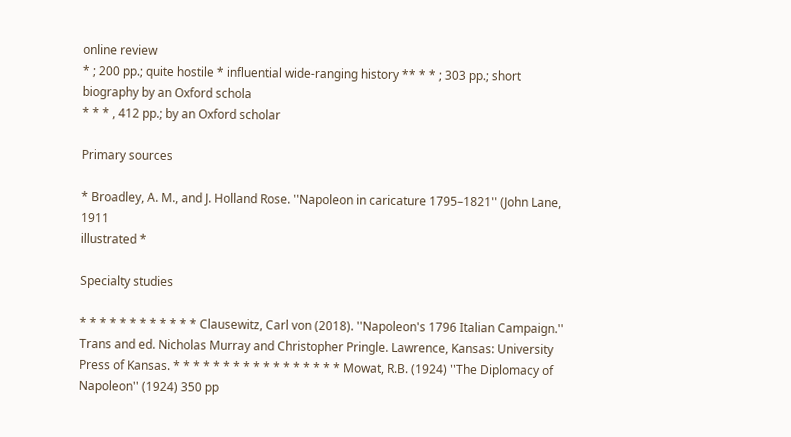online review
* ; 200 pp.; quite hostile * influential wide-ranging history ** * * ; 303 pp.; short biography by an Oxford schola
* * * , 412 pp.; by an Oxford scholar

Primary sources

* Broadley, A. M., and J. Holland Rose. ''Napoleon in caricature 1795–1821'' (John Lane, 1911
illustrated *

Specialty studies

* * * * * * * * * * * * Clausewitz, Carl von (2018). ''Napoleon's 1796 Italian Campaign.'' Trans and ed. Nicholas Murray and Christopher Pringle. Lawrence, Kansas: University Press of Kansas. * * * * * * * * * * * * * * * * * Mowat, R.B. (1924) ''The Diplomacy of Napoleon'' (1924) 350 pp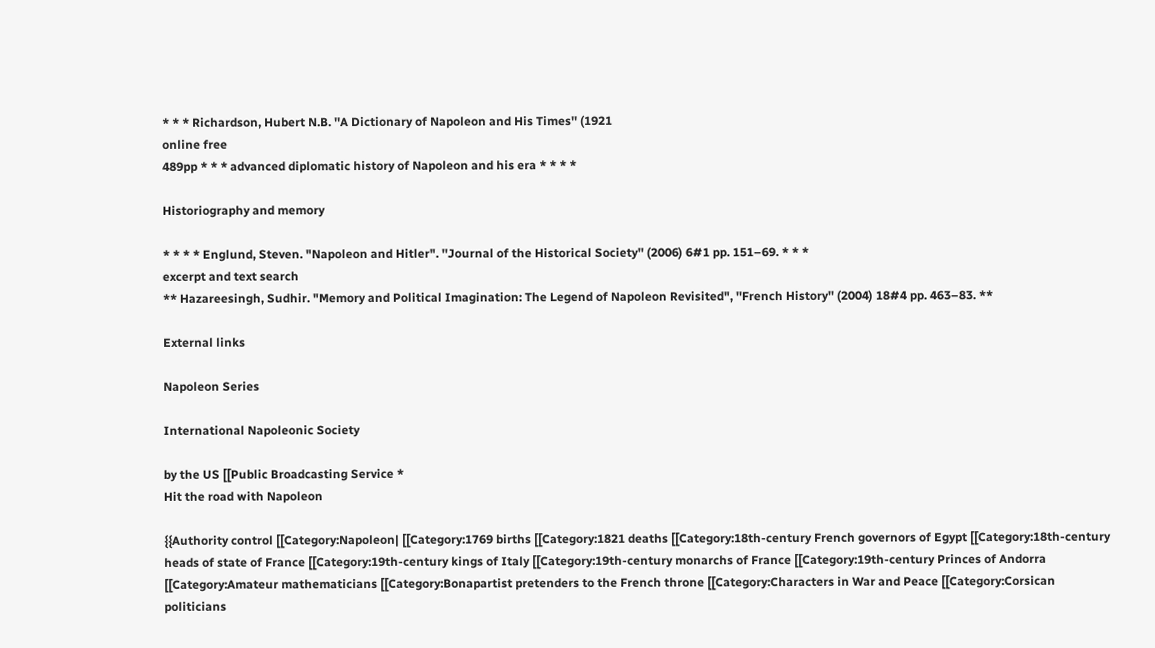* * * Richardson, Hubert N.B. ''A Dictionary of Napoleon and His Times'' (1921
online free
489pp * * * advanced diplomatic history of Napoleon and his era * * * *

Historiography and memory

* * * * Englund, Steven. "Napoleon and Hitler". ''Journal of the Historical Society'' (2006) 6#1 pp. 151–69. * * *
excerpt and text search
** Hazareesingh, Sudhir. "Memory and Political Imagination: The Legend of Napoleon Revisited", ''French History'' (2004) 18#4 pp. 463–83. **

External links

Napoleon Series

International Napoleonic Society

by the US [[Public Broadcasting Service *
Hit the road with Napoleon

{{Authority control [[Category:Napoleon| [[Category:1769 births [[Category:1821 deaths [[Category:18th-century French governors of Egypt [[Category:18th-century heads of state of France [[Category:19th-century kings of Italy [[Category:19th-century monarchs of France [[Category:19th-century Princes of Andorra [[Category:Amateur mathematicians [[Category:Bonapartist pretenders to the French throne [[Category:Characters in War and Peace [[Category:Corsican politicians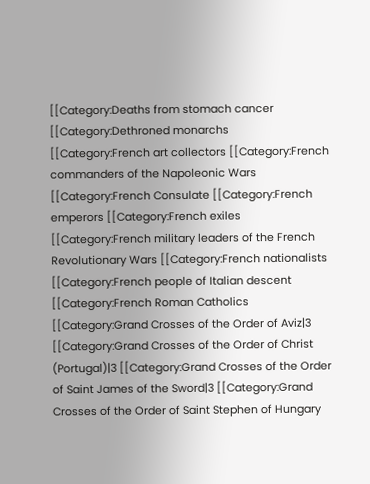[[Category:Deaths from stomach cancer [[Category:Dethroned monarchs [[Category:French art collectors [[Category:French commanders of the Napoleonic Wars [[Category:French Consulate [[Category:French emperors [[Category:French exiles [[Category:French military leaders of the French Revolutionary Wars [[Category:French nationalists [[Category:French people of Italian descent [[Category:French Roman Catholics [[Category:Grand Crosses of the Order of Aviz|3 [[Category:Grand Crosses of the Order of Christ (Portugal)|3 [[Category:Grand Crosses of the Order of Saint James of the Sword|3 [[Category:Grand Crosses of the Order of Saint Stephen of Hungary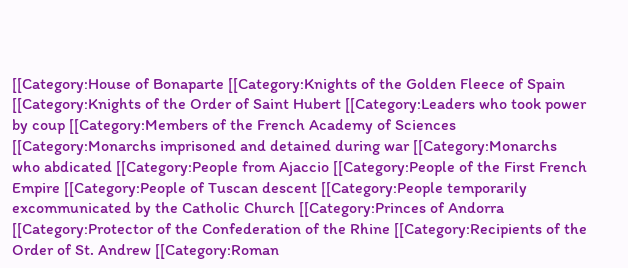[[Category:House of Bonaparte [[Category:Knights of the Golden Fleece of Spain [[Category:Knights of the Order of Saint Hubert [[Category:Leaders who took power by coup [[Category:Members of the French Academy of Sciences [[Category:Monarchs imprisoned and detained during war [[Category:Monarchs who abdicated [[Category:People from Ajaccio [[Category:People of the First French Empire [[Category:People of Tuscan descent [[Category:People temporarily excommunicated by the Catholic Church [[Category:Princes of Andorra [[Category:Protector of the Confederation of the Rhine [[Category:Recipients of the Order of St. Andrew [[Category:Roman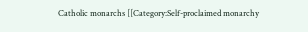Catholic monarchs [[Category:Self-proclaimed monarchy